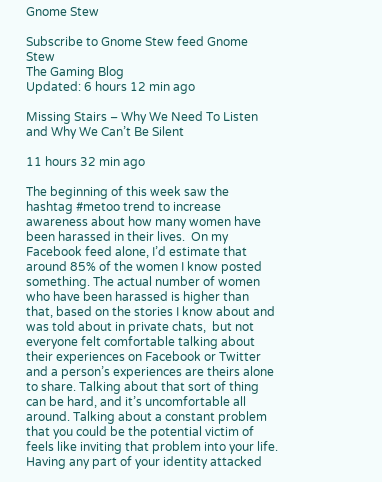Gnome Stew

Subscribe to Gnome Stew feed Gnome Stew
The Gaming Blog
Updated: 6 hours 12 min ago

Missing Stairs – Why We Need To Listen and Why We Can’t Be Silent

11 hours 32 min ago

The beginning of this week saw the hashtag #metoo trend to increase awareness about how many women have been harassed in their lives.  On my Facebook feed alone, I’d estimate that around 85% of the women I know posted something. The actual number of women who have been harassed is higher than that, based on the stories I know about and was told about in private chats,  but not everyone felt comfortable talking about their experiences on Facebook or Twitter and a person’s experiences are theirs alone to share. Talking about that sort of thing can be hard, and it’s uncomfortable all around. Talking about a constant problem that you could be the potential victim of feels like inviting that problem into your life. Having any part of your identity attacked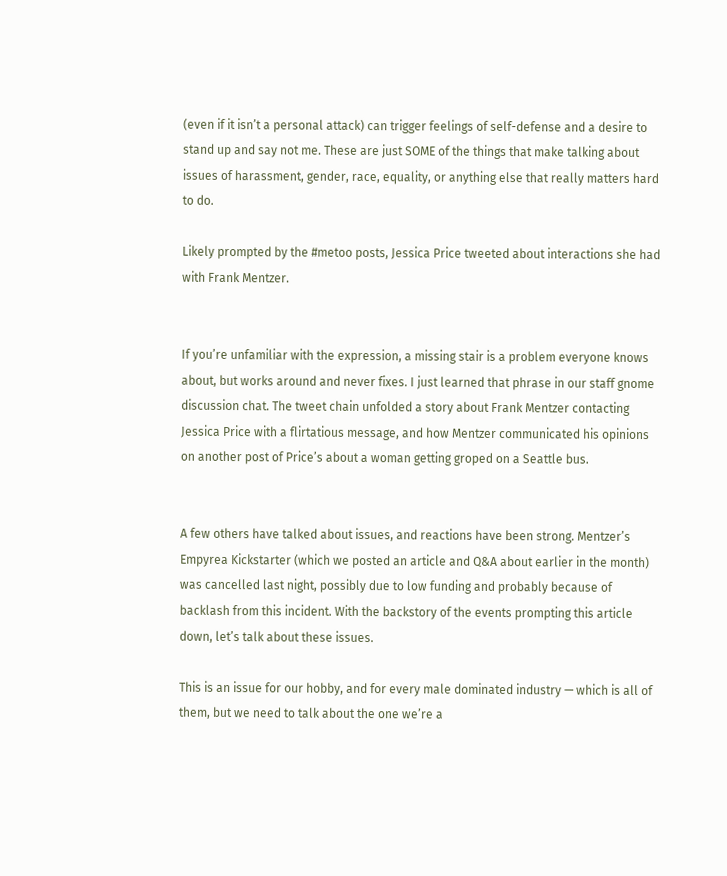(even if it isn’t a personal attack) can trigger feelings of self-defense and a desire to stand up and say not me. These are just SOME of the things that make talking about issues of harassment, gender, race, equality, or anything else that really matters hard to do.

Likely prompted by the #metoo posts, Jessica Price tweeted about interactions she had with Frank Mentzer.


If you’re unfamiliar with the expression, a missing stair is a problem everyone knows about, but works around and never fixes. I just learned that phrase in our staff gnome discussion chat. The tweet chain unfolded a story about Frank Mentzer contacting Jessica Price with a flirtatious message, and how Mentzer communicated his opinions on another post of Price’s about a woman getting groped on a Seattle bus.


A few others have talked about issues, and reactions have been strong. Mentzer’s Empyrea Kickstarter (which we posted an article and Q&A about earlier in the month) was cancelled last night, possibly due to low funding and probably because of backlash from this incident. With the backstory of the events prompting this article down, let’s talk about these issues.

This is an issue for our hobby, and for every male dominated industry — which is all of them, but we need to talk about the one we’re a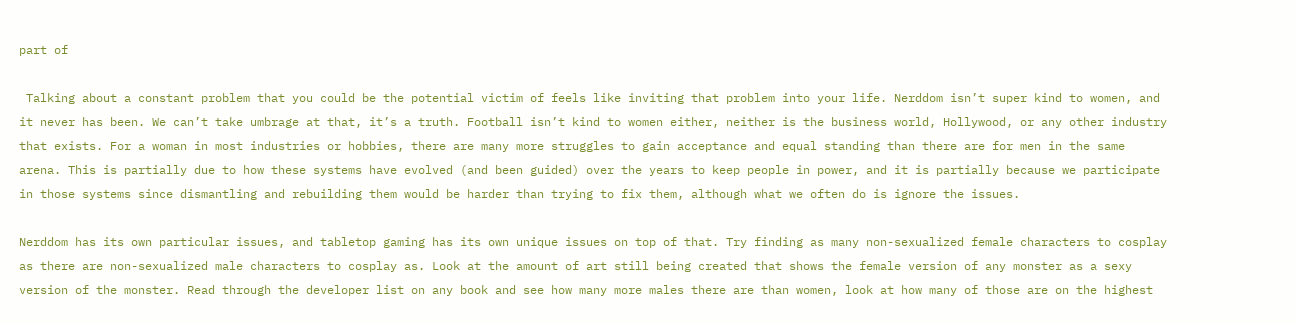part of

 Talking about a constant problem that you could be the potential victim of feels like inviting that problem into your life. Nerddom isn’t super kind to women, and it never has been. We can’t take umbrage at that, it’s a truth. Football isn’t kind to women either, neither is the business world, Hollywood, or any other industry that exists. For a woman in most industries or hobbies, there are many more struggles to gain acceptance and equal standing than there are for men in the same arena. This is partially due to how these systems have evolved (and been guided) over the years to keep people in power, and it is partially because we participate in those systems since dismantling and rebuilding them would be harder than trying to fix them, although what we often do is ignore the issues.

Nerddom has its own particular issues, and tabletop gaming has its own unique issues on top of that. Try finding as many non-sexualized female characters to cosplay as there are non-sexualized male characters to cosplay as. Look at the amount of art still being created that shows the female version of any monster as a sexy version of the monster. Read through the developer list on any book and see how many more males there are than women, look at how many of those are on the highest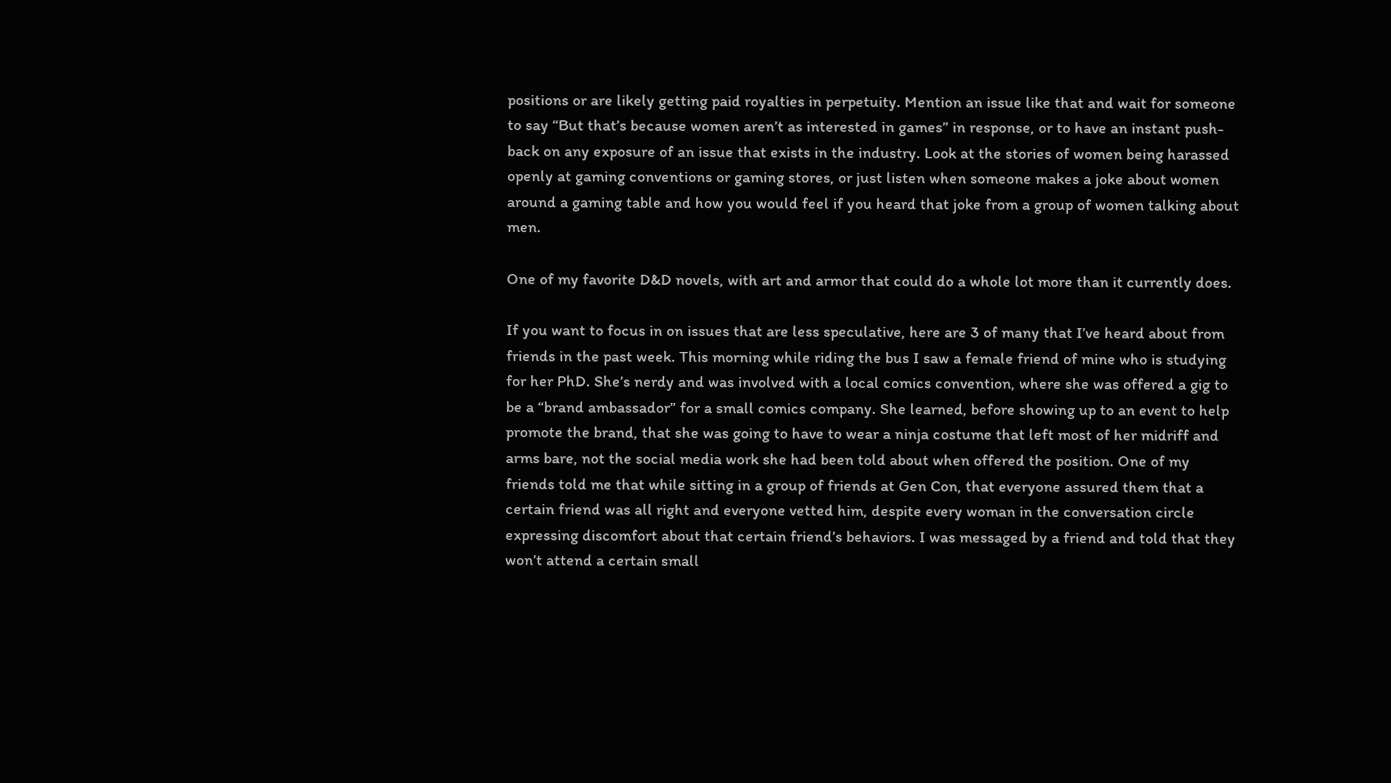positions or are likely getting paid royalties in perpetuity. Mention an issue like that and wait for someone to say “But that’s because women aren’t as interested in games” in response, or to have an instant push-back on any exposure of an issue that exists in the industry. Look at the stories of women being harassed openly at gaming conventions or gaming stores, or just listen when someone makes a joke about women around a gaming table and how you would feel if you heard that joke from a group of women talking about men.

One of my favorite D&D novels, with art and armor that could do a whole lot more than it currently does.

If you want to focus in on issues that are less speculative, here are 3 of many that I’ve heard about from friends in the past week. This morning while riding the bus I saw a female friend of mine who is studying for her PhD. She’s nerdy and was involved with a local comics convention, where she was offered a gig to be a “brand ambassador” for a small comics company. She learned, before showing up to an event to help promote the brand, that she was going to have to wear a ninja costume that left most of her midriff and arms bare, not the social media work she had been told about when offered the position. One of my friends told me that while sitting in a group of friends at Gen Con, that everyone assured them that a certain friend was all right and everyone vetted him, despite every woman in the conversation circle expressing discomfort about that certain friend’s behaviors. I was messaged by a friend and told that they won’t attend a certain small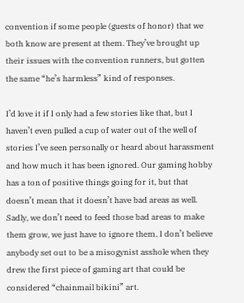convention if some people (guests of honor) that we both know are present at them. They’ve brought up their issues with the convention runners, but gotten the same “he’s harmless” kind of responses.

I’d love it if I only had a few stories like that, but I haven’t even pulled a cup of water out of the well of stories I’ve seen personally or heard about harassment and how much it has been ignored. Our gaming hobby has a ton of positive things going for it, but that doesn’t mean that it doesn’t have bad areas as well. Sadly, we don’t need to feed those bad areas to make them grow, we just have to ignore them. I don’t believe anybody set out to be a misogynist asshole when they drew the first piece of gaming art that could be considered “chainmail bikini” art.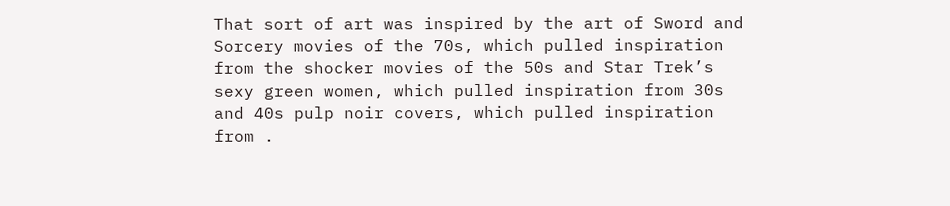That sort of art was inspired by the art of Sword and Sorcery movies of the 70s, which pulled inspiration from the shocker movies of the 50s and Star Trek’s sexy green women, which pulled inspiration from 30s and 40s pulp noir covers, which pulled inspiration from .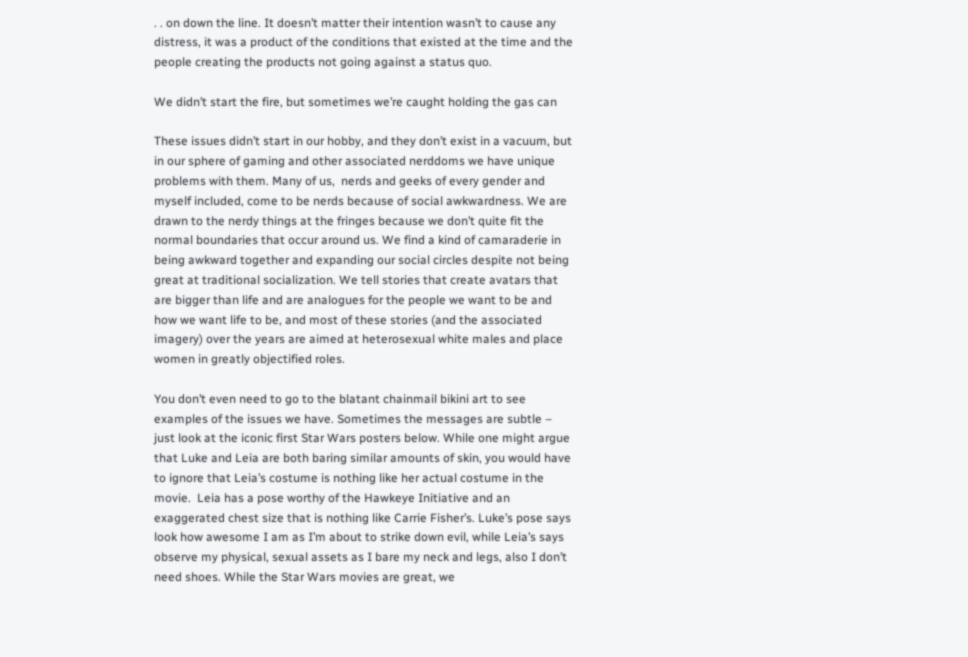. . on down the line. It doesn’t matter their intention wasn’t to cause any distress, it was a product of the conditions that existed at the time and the people creating the products not going against a status quo.

We didn’t start the fire, but sometimes we’re caught holding the gas can

These issues didn’t start in our hobby, and they don’t exist in a vacuum, but in our sphere of gaming and other associated nerddoms we have unique problems with them. Many of us,  nerds and geeks of every gender and myself included, come to be nerds because of social awkwardness. We are drawn to the nerdy things at the fringes because we don’t quite fit the normal boundaries that occur around us. We find a kind of camaraderie in being awkward together and expanding our social circles despite not being great at traditional socialization. We tell stories that create avatars that are bigger than life and are analogues for the people we want to be and how we want life to be, and most of these stories (and the associated imagery) over the years are aimed at heterosexual white males and place women in greatly objectified roles.

You don’t even need to go to the blatant chainmail bikini art to see examples of the issues we have. Sometimes the messages are subtle – just look at the iconic first Star Wars posters below. While one might argue that Luke and Leia are both baring similar amounts of skin, you would have to ignore that Leia’s costume is nothing like her actual costume in the movie.  Leia has a pose worthy of the Hawkeye Initiative and an exaggerated chest size that is nothing like Carrie Fisher’s. Luke’s pose says look how awesome I am as I’m about to strike down evil, while Leia’s says observe my physical, sexual assets as I bare my neck and legs, also I don’t need shoes. While the Star Wars movies are great, we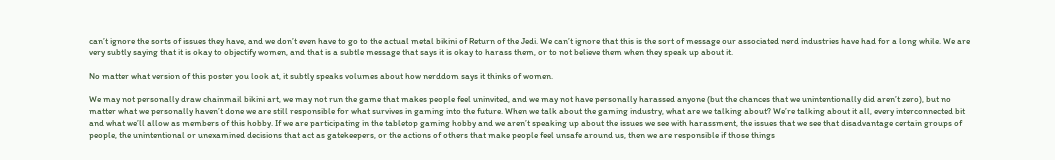can’t ignore the sorts of issues they have, and we don’t even have to go to the actual metal bikini of Return of the Jedi. We can’t ignore that this is the sort of message our associated nerd industries have had for a long while. We are very subtly saying that it is okay to objectify women, and that is a subtle message that says it is okay to harass them, or to not believe them when they speak up about it.

No matter what version of this poster you look at, it subtly speaks volumes about how nerddom says it thinks of women.

We may not personally draw chainmail bikini art, we may not run the game that makes people feel uninvited, and we may not have personally harassed anyone (but the chances that we unintentionally did aren’t zero), but no matter what we personally haven’t done we are still responsible for what survives in gaming into the future. When we talk about the gaming industry, what are we talking about? We’re talking about it all, every interconnected bit and what we’ll allow as members of this hobby. If we are participating in the tabletop gaming hobby and we aren’t speaking up about the issues we see with harassment, the issues that we see that disadvantage certain groups of people, the unintentional or unexamined decisions that act as gatekeepers, or the actions of others that make people feel unsafe around us, then we are responsible if those things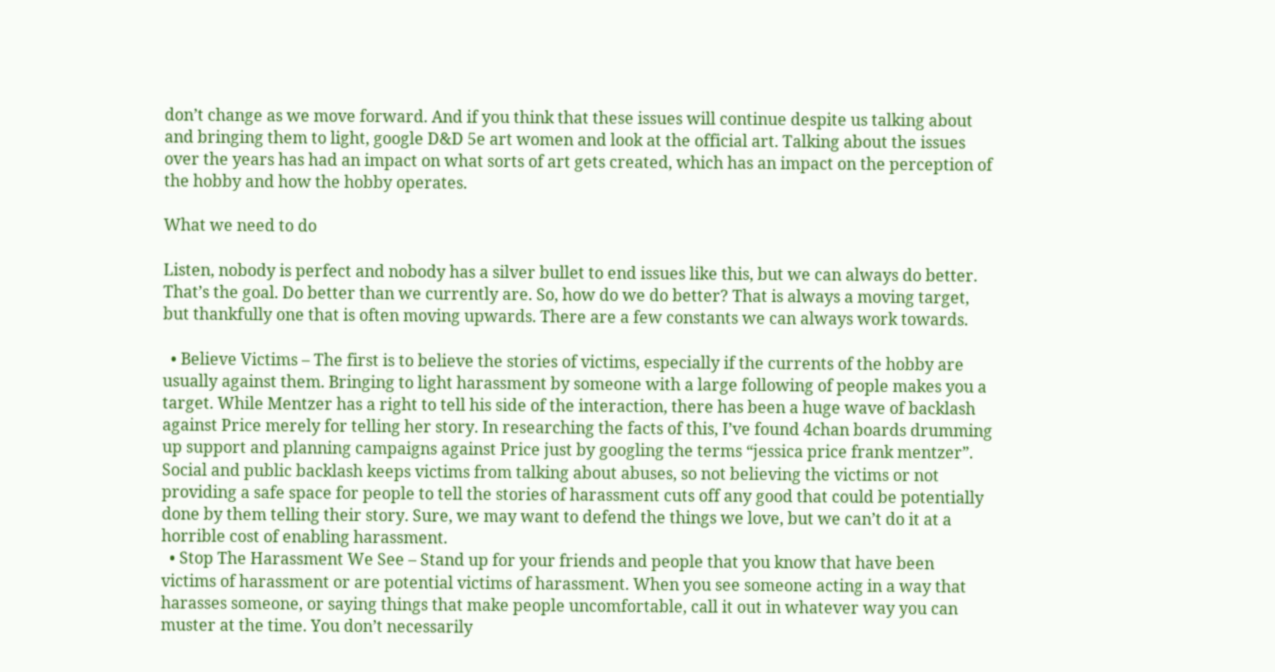don’t change as we move forward. And if you think that these issues will continue despite us talking about and bringing them to light, google D&D 5e art women and look at the official art. Talking about the issues over the years has had an impact on what sorts of art gets created, which has an impact on the perception of the hobby and how the hobby operates.

What we need to do

Listen, nobody is perfect and nobody has a silver bullet to end issues like this, but we can always do better. That’s the goal. Do better than we currently are. So, how do we do better? That is always a moving target, but thankfully one that is often moving upwards. There are a few constants we can always work towards.

  • Believe Victims – The first is to believe the stories of victims, especially if the currents of the hobby are usually against them. Bringing to light harassment by someone with a large following of people makes you a target. While Mentzer has a right to tell his side of the interaction, there has been a huge wave of backlash against Price merely for telling her story. In researching the facts of this, I’ve found 4chan boards drumming up support and planning campaigns against Price just by googling the terms “jessica price frank mentzer”. Social and public backlash keeps victims from talking about abuses, so not believing the victims or not providing a safe space for people to tell the stories of harassment cuts off any good that could be potentially done by them telling their story. Sure, we may want to defend the things we love, but we can’t do it at a horrible cost of enabling harassment.
  • Stop The Harassment We See – Stand up for your friends and people that you know that have been victims of harassment or are potential victims of harassment. When you see someone acting in a way that harasses someone, or saying things that make people uncomfortable, call it out in whatever way you can muster at the time. You don’t necessarily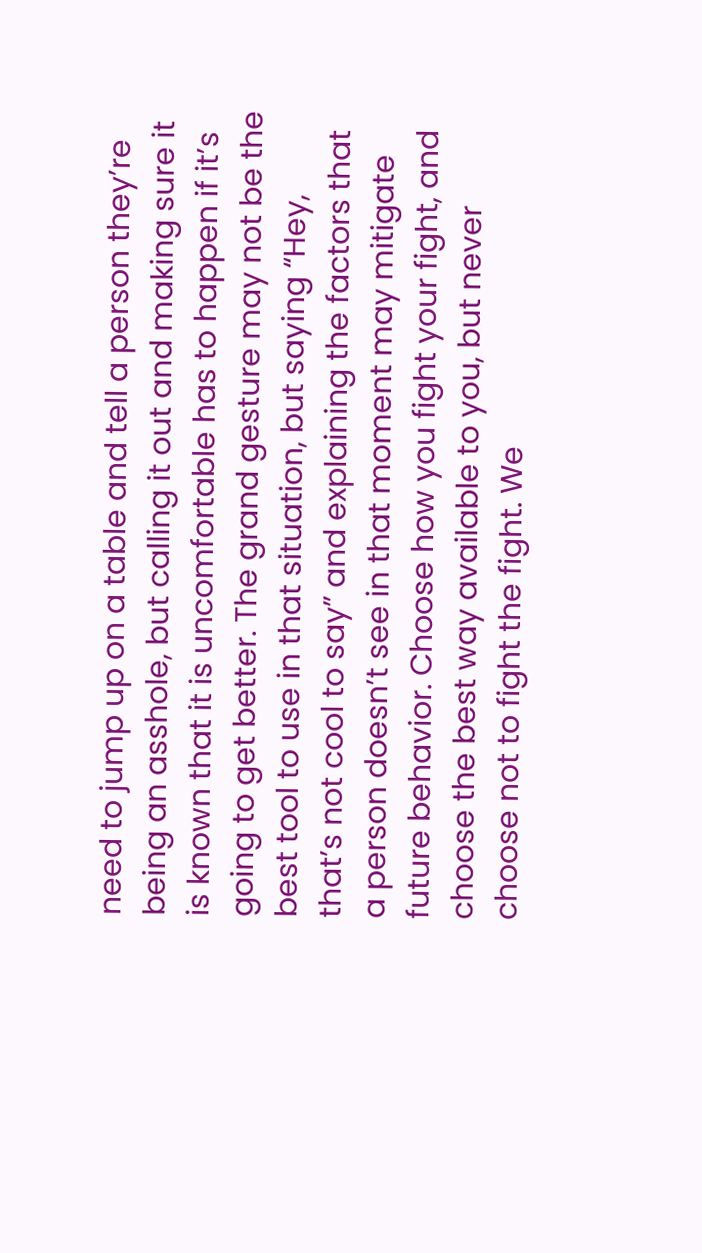need to jump up on a table and tell a person they’re being an asshole, but calling it out and making sure it is known that it is uncomfortable has to happen if it’s going to get better. The grand gesture may not be the best tool to use in that situation, but saying “Hey, that’s not cool to say” and explaining the factors that a person doesn’t see in that moment may mitigate future behavior. Choose how you fight your fight, and choose the best way available to you, but never choose not to fight the fight. We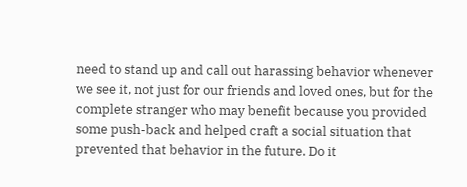need to stand up and call out harassing behavior whenever we see it, not just for our friends and loved ones, but for the complete stranger who may benefit because you provided some push-back and helped craft a social situation that prevented that behavior in the future. Do it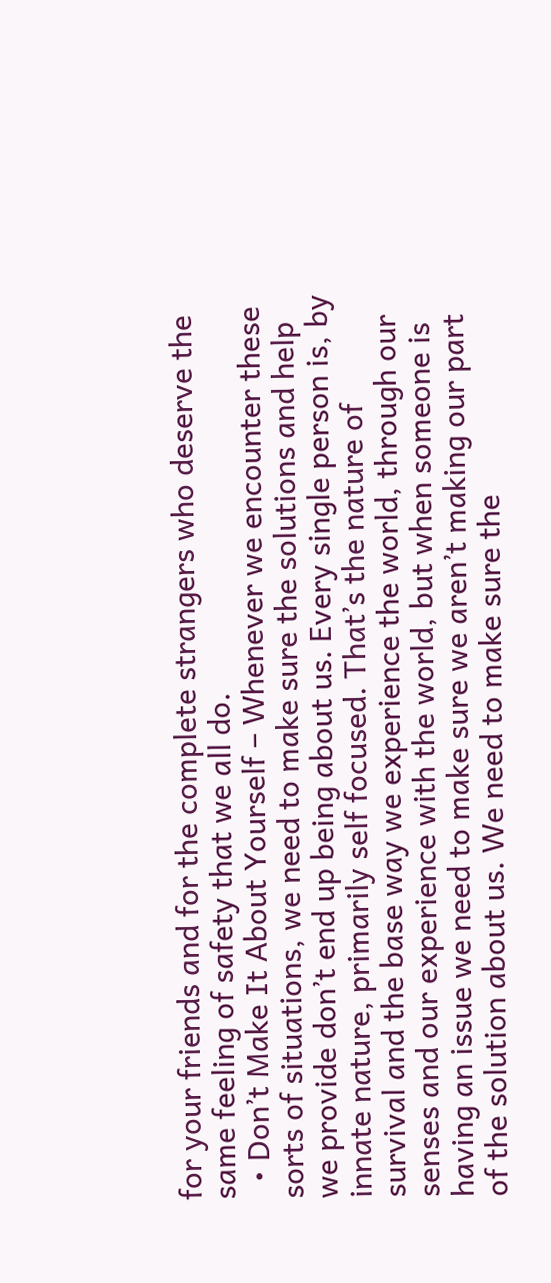for your friends and for the complete strangers who deserve the same feeling of safety that we all do.
  • Don’t Make It About Yourself – Whenever we encounter these sorts of situations, we need to make sure the solutions and help we provide don’t end up being about us. Every single person is, by innate nature, primarily self focused. That’s the nature of survival and the base way we experience the world, through our senses and our experience with the world, but when someone is having an issue we need to make sure we aren’t making our part of the solution about us. We need to make sure the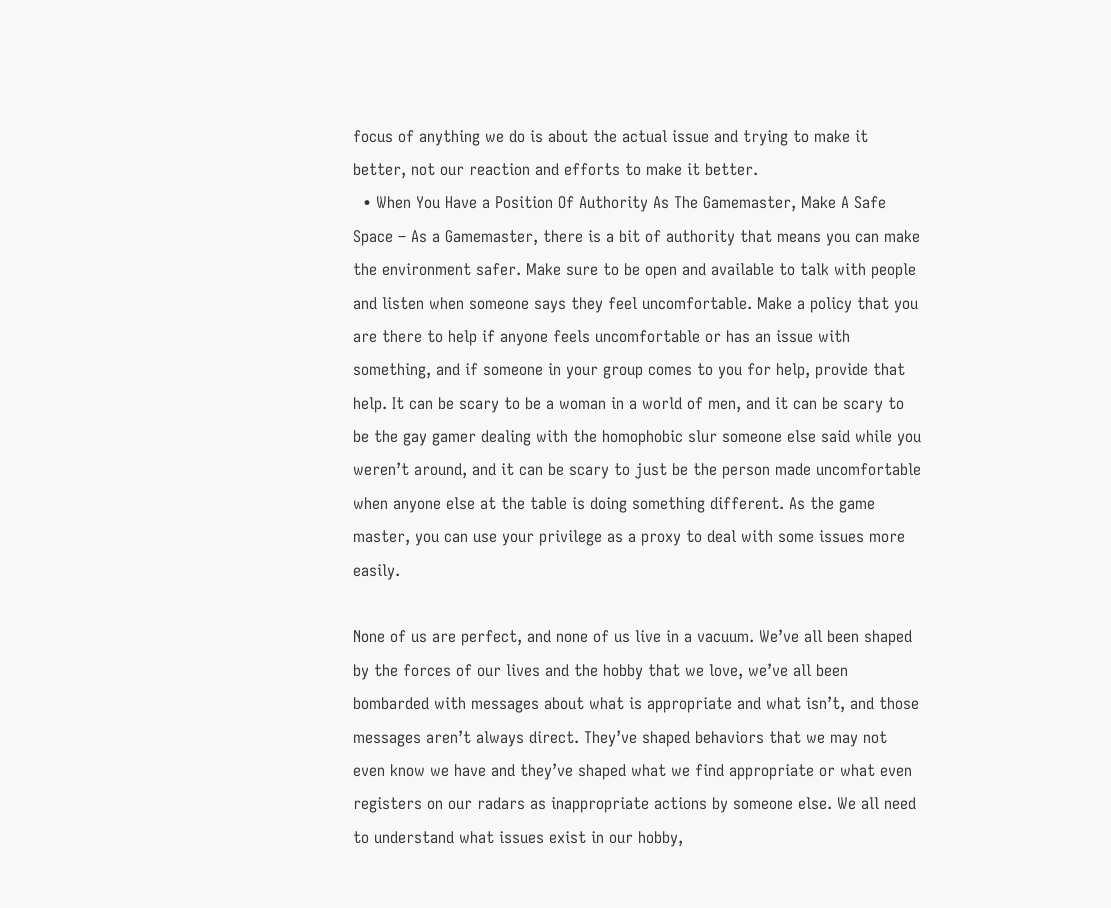focus of anything we do is about the actual issue and trying to make it better, not our reaction and efforts to make it better.
  • When You Have a Position Of Authority As The Gamemaster, Make A Safe Space – As a Gamemaster, there is a bit of authority that means you can make the environment safer. Make sure to be open and available to talk with people and listen when someone says they feel uncomfortable. Make a policy that you are there to help if anyone feels uncomfortable or has an issue with something, and if someone in your group comes to you for help, provide that help. It can be scary to be a woman in a world of men, and it can be scary to be the gay gamer dealing with the homophobic slur someone else said while you weren’t around, and it can be scary to just be the person made uncomfortable when anyone else at the table is doing something different. As the game master, you can use your privilege as a proxy to deal with some issues more easily.

None of us are perfect, and none of us live in a vacuum. We’ve all been shaped by the forces of our lives and the hobby that we love, we’ve all been bombarded with messages about what is appropriate and what isn’t, and those messages aren’t always direct. They’ve shaped behaviors that we may not even know we have and they’ve shaped what we find appropriate or what even registers on our radars as inappropriate actions by someone else. We all need to understand what issues exist in our hobby,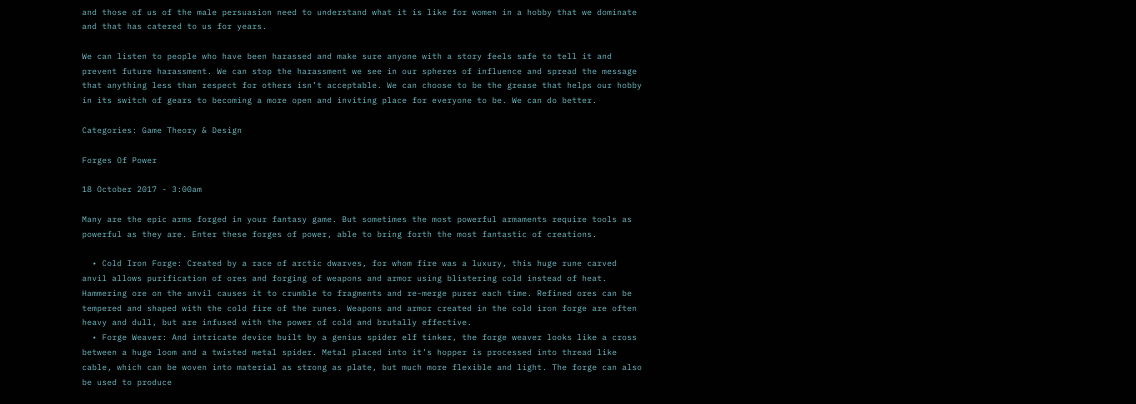and those of us of the male persuasion need to understand what it is like for women in a hobby that we dominate and that has catered to us for years.

We can listen to people who have been harassed and make sure anyone with a story feels safe to tell it and prevent future harassment. We can stop the harassment we see in our spheres of influence and spread the message that anything less than respect for others isn’t acceptable. We can choose to be the grease that helps our hobby in its switch of gears to becoming a more open and inviting place for everyone to be. We can do better.

Categories: Game Theory & Design

Forges Of Power

18 October 2017 - 3:00am

Many are the epic arms forged in your fantasy game. But sometimes the most powerful armaments require tools as powerful as they are. Enter these forges of power, able to bring forth the most fantastic of creations.

  • Cold Iron Forge: Created by a race of arctic dwarves, for whom fire was a luxury, this huge rune carved anvil allows purification of ores and forging of weapons and armor using blistering cold instead of heat. Hammering ore on the anvil causes it to crumble to fragments and re-merge purer each time. Refined ores can be tempered and shaped with the cold fire of the runes. Weapons and armor created in the cold iron forge are often heavy and dull, but are infused with the power of cold and brutally effective.
  • Forge Weaver: And intricate device built by a genius spider elf tinker, the forge weaver looks like a cross between a huge loom and a twisted metal spider. Metal placed into it’s hopper is processed into thread like cable, which can be woven into material as strong as plate, but much more flexible and light. The forge can also be used to produce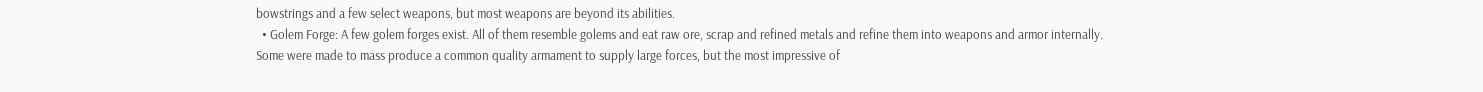bowstrings and a few select weapons, but most weapons are beyond its abilities.
  • Golem Forge: A few golem forges exist. All of them resemble golems and eat raw ore, scrap and refined metals and refine them into weapons and armor internally. Some were made to mass produce a common quality armament to supply large forces, but the most impressive of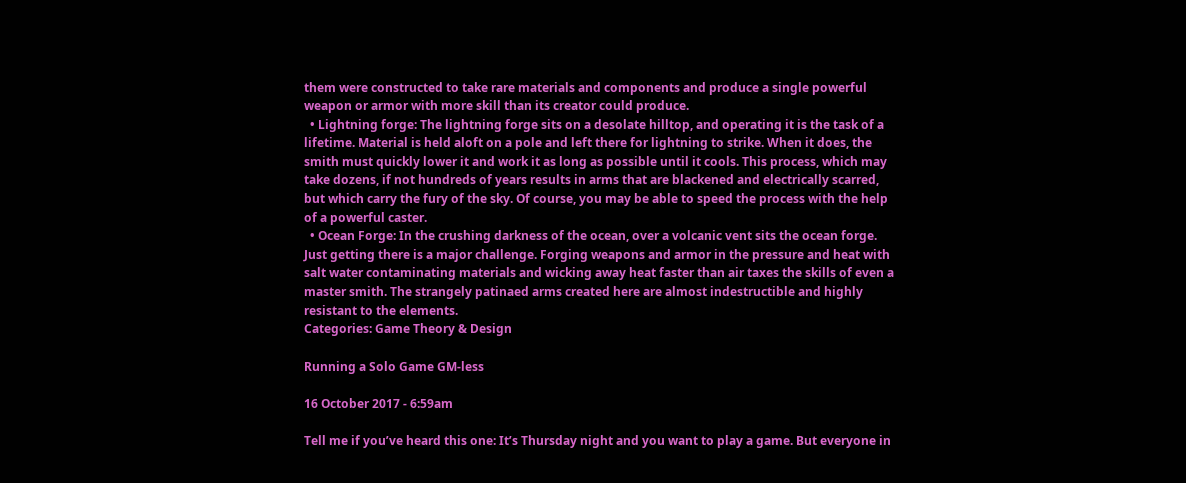them were constructed to take rare materials and components and produce a single powerful weapon or armor with more skill than its creator could produce.
  • Lightning forge: The lightning forge sits on a desolate hilltop, and operating it is the task of a lifetime. Material is held aloft on a pole and left there for lightning to strike. When it does, the smith must quickly lower it and work it as long as possible until it cools. This process, which may take dozens, if not hundreds of years results in arms that are blackened and electrically scarred, but which carry the fury of the sky. Of course, you may be able to speed the process with the help of a powerful caster.
  • Ocean Forge: In the crushing darkness of the ocean, over a volcanic vent sits the ocean forge. Just getting there is a major challenge. Forging weapons and armor in the pressure and heat with salt water contaminating materials and wicking away heat faster than air taxes the skills of even a master smith. The strangely patinaed arms created here are almost indestructible and highly resistant to the elements.
Categories: Game Theory & Design

Running a Solo Game GM-less

16 October 2017 - 6:59am

Tell me if you’ve heard this one: It’s Thursday night and you want to play a game. But everyone in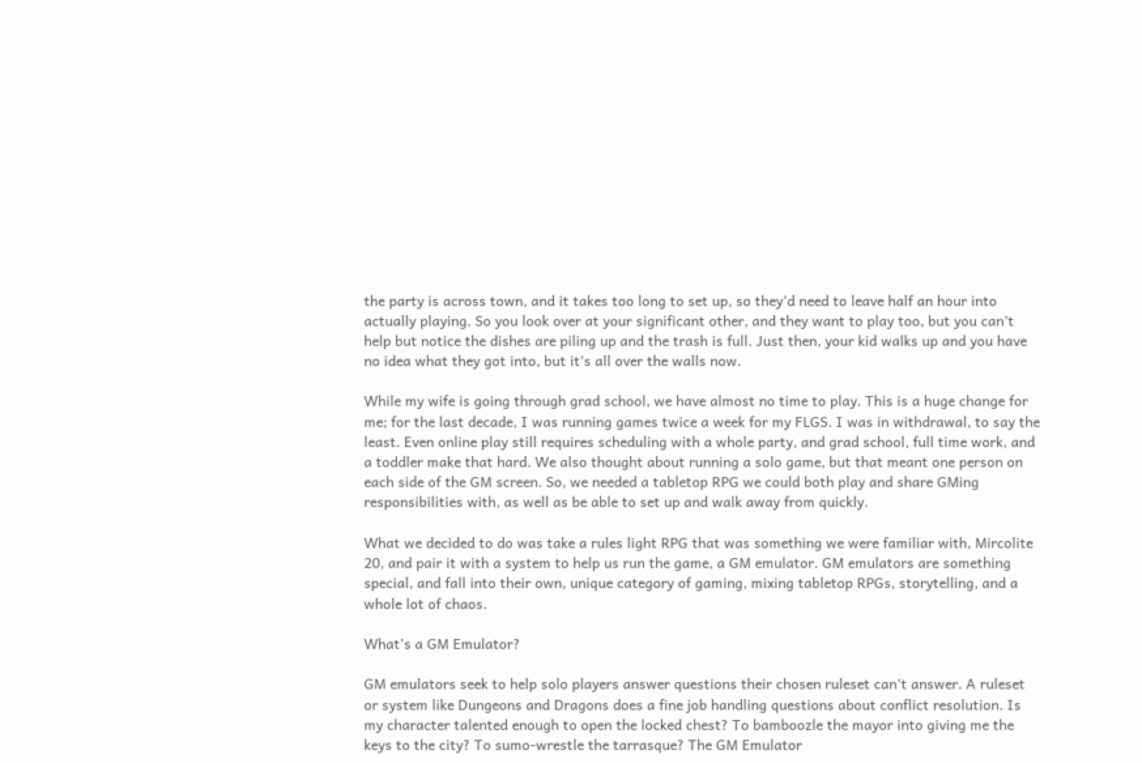the party is across town, and it takes too long to set up, so they’d need to leave half an hour into actually playing. So you look over at your significant other, and they want to play too, but you can’t help but notice the dishes are piling up and the trash is full. Just then, your kid walks up and you have no idea what they got into, but it’s all over the walls now.

While my wife is going through grad school, we have almost no time to play. This is a huge change for me; for the last decade, I was running games twice a week for my FLGS. I was in withdrawal, to say the least. Even online play still requires scheduling with a whole party, and grad school, full time work, and a toddler make that hard. We also thought about running a solo game, but that meant one person on each side of the GM screen. So, we needed a tabletop RPG we could both play and share GMing responsibilities with, as well as be able to set up and walk away from quickly.

What we decided to do was take a rules light RPG that was something we were familiar with, Mircolite 20, and pair it with a system to help us run the game, a GM emulator. GM emulators are something special, and fall into their own, unique category of gaming, mixing tabletop RPGs, storytelling, and a whole lot of chaos.

What’s a GM Emulator?

GM emulators seek to help solo players answer questions their chosen ruleset can’t answer. A ruleset or system like Dungeons and Dragons does a fine job handling questions about conflict resolution. Is my character talented enough to open the locked chest? To bamboozle the mayor into giving me the keys to the city? To sumo-wrestle the tarrasque? The GM Emulator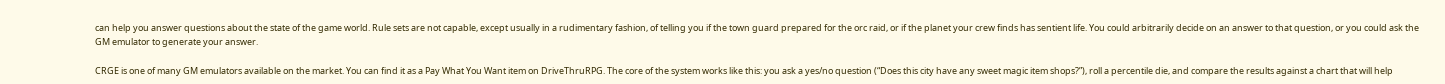can help you answer questions about the state of the game world. Rule sets are not capable, except usually in a rudimentary fashion, of telling you if the town guard prepared for the orc raid, or if the planet your crew finds has sentient life. You could arbitrarily decide on an answer to that question, or you could ask the GM emulator to generate your answer.

CRGE is one of many GM emulators available on the market. You can find it as a Pay What You Want item on DriveThruRPG. The core of the system works like this: you ask a yes/no question (“Does this city have any sweet magic item shops?”), roll a percentile die, and compare the results against a chart that will help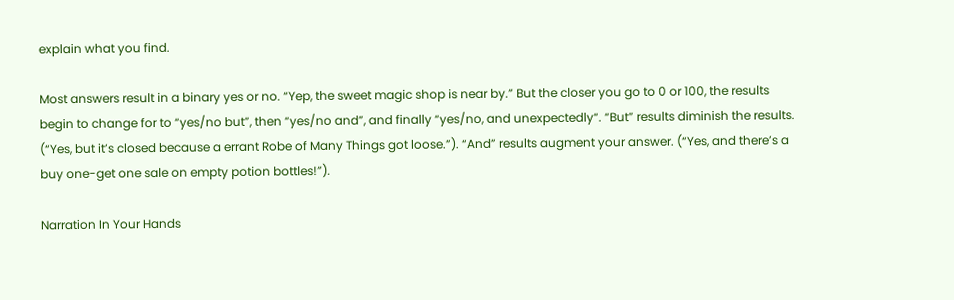explain what you find.

Most answers result in a binary yes or no. “Yep, the sweet magic shop is near by.” But the closer you go to 0 or 100, the results begin to change for to “yes/no but”, then “yes/no and”, and finally “yes/no, and unexpectedly“. “But” results diminish the results. (“Yes, but it’s closed because a errant Robe of Many Things got loose.”). “And” results augment your answer. (“Yes, and there’s a buy one-get one sale on empty potion bottles!”).

Narration In Your Hands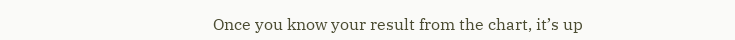Once you know your result from the chart, it’s up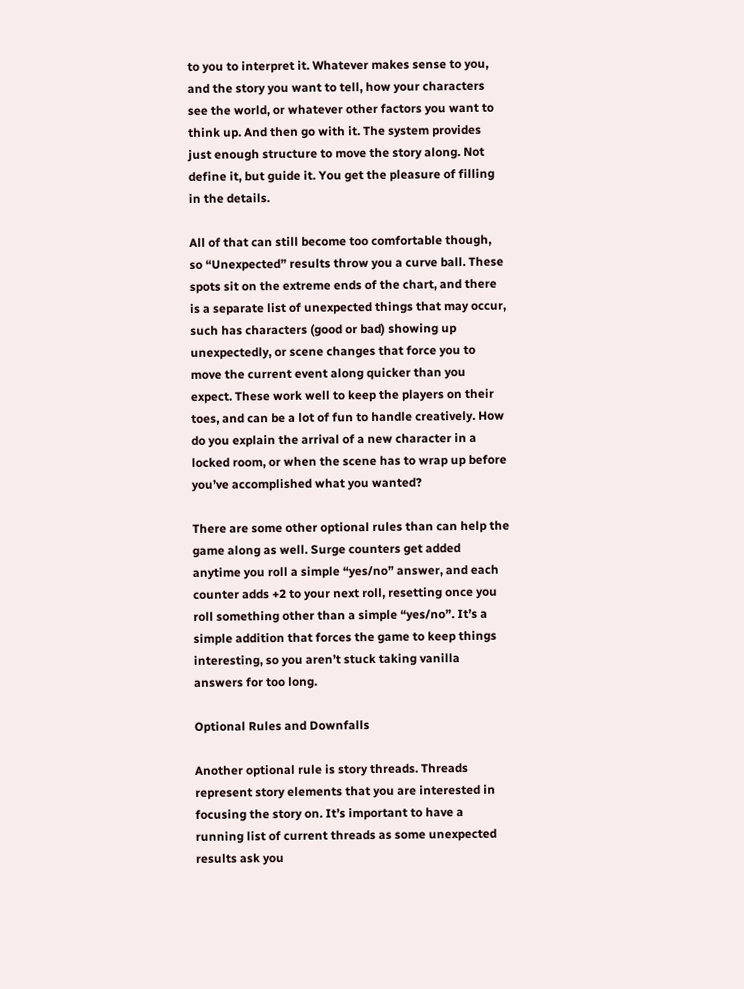to you to interpret it. Whatever makes sense to you, and the story you want to tell, how your characters see the world, or whatever other factors you want to think up. And then go with it. The system provides just enough structure to move the story along. Not define it, but guide it. You get the pleasure of filling in the details.

All of that can still become too comfortable though, so “Unexpected” results throw you a curve ball. These spots sit on the extreme ends of the chart, and there is a separate list of unexpected things that may occur, such has characters (good or bad) showing up unexpectedly, or scene changes that force you to move the current event along quicker than you expect. These work well to keep the players on their toes, and can be a lot of fun to handle creatively. How do you explain the arrival of a new character in a locked room, or when the scene has to wrap up before you’ve accomplished what you wanted?

There are some other optional rules than can help the game along as well. Surge counters get added anytime you roll a simple “yes/no” answer, and each counter adds +2 to your next roll, resetting once you roll something other than a simple “yes/no”. It’s a simple addition that forces the game to keep things interesting, so you aren’t stuck taking vanilla answers for too long.

Optional Rules and Downfalls

Another optional rule is story threads. Threads represent story elements that you are interested in focusing the story on. It’s important to have a running list of current threads as some unexpected results ask you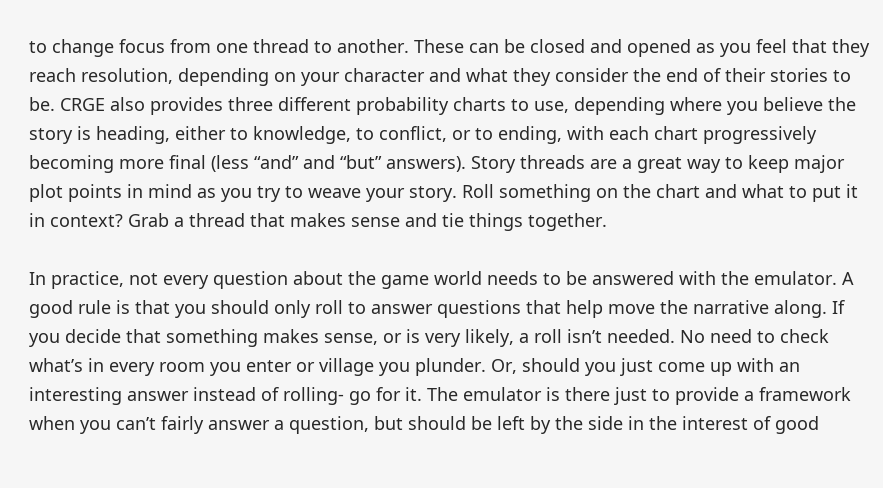to change focus from one thread to another. These can be closed and opened as you feel that they reach resolution, depending on your character and what they consider the end of their stories to be. CRGE also provides three different probability charts to use, depending where you believe the story is heading, either to knowledge, to conflict, or to ending, with each chart progressively becoming more final (less “and” and “but” answers). Story threads are a great way to keep major plot points in mind as you try to weave your story. Roll something on the chart and what to put it in context? Grab a thread that makes sense and tie things together.

In practice, not every question about the game world needs to be answered with the emulator. A good rule is that you should only roll to answer questions that help move the narrative along. If you decide that something makes sense, or is very likely, a roll isn’t needed. No need to check what’s in every room you enter or village you plunder. Or, should you just come up with an interesting answer instead of rolling- go for it. The emulator is there just to provide a framework when you can’t fairly answer a question, but should be left by the side in the interest of good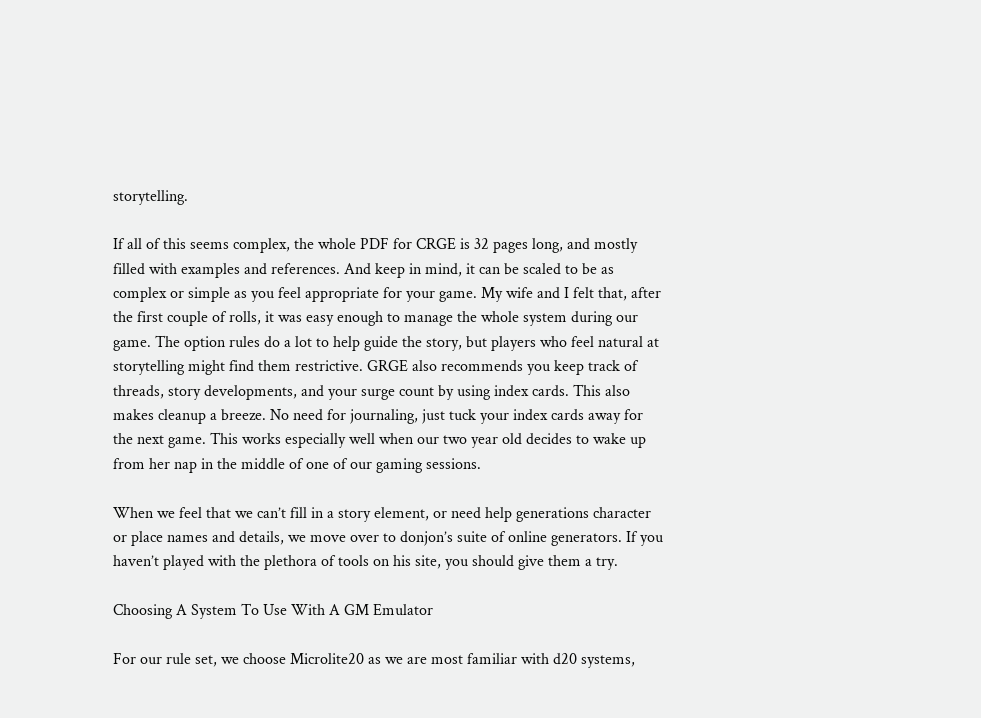storytelling.

If all of this seems complex, the whole PDF for CRGE is 32 pages long, and mostly filled with examples and references. And keep in mind, it can be scaled to be as complex or simple as you feel appropriate for your game. My wife and I felt that, after the first couple of rolls, it was easy enough to manage the whole system during our game. The option rules do a lot to help guide the story, but players who feel natural at storytelling might find them restrictive. GRGE also recommends you keep track of threads, story developments, and your surge count by using index cards. This also makes cleanup a breeze. No need for journaling, just tuck your index cards away for the next game. This works especially well when our two year old decides to wake up from her nap in the middle of one of our gaming sessions.

When we feel that we can’t fill in a story element, or need help generations character or place names and details, we move over to donjon’s suite of online generators. If you haven’t played with the plethora of tools on his site, you should give them a try.

Choosing A System To Use With A GM Emulator

For our rule set, we choose Microlite20 as we are most familiar with d20 systems,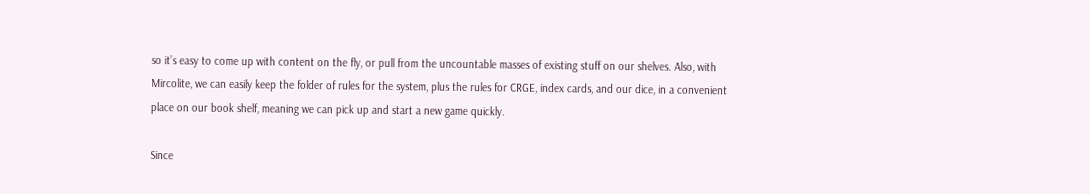so it’s easy to come up with content on the fly, or pull from the uncountable masses of existing stuff on our shelves. Also, with Mircolite, we can easily keep the folder of rules for the system, plus the rules for CRGE, index cards, and our dice, in a convenient place on our book shelf, meaning we can pick up and start a new game quickly.

Since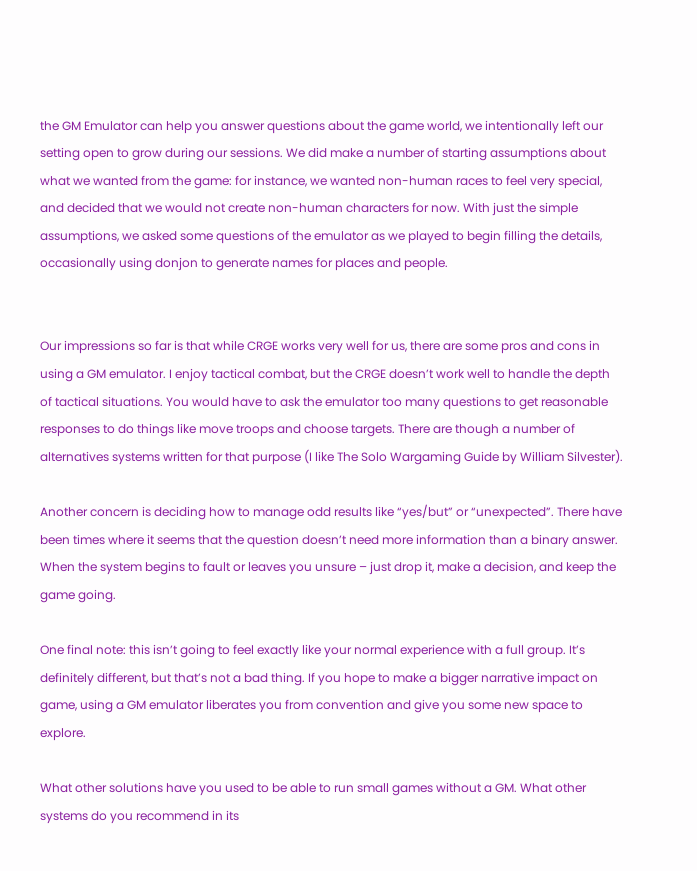the GM Emulator can help you answer questions about the game world, we intentionally left our setting open to grow during our sessions. We did make a number of starting assumptions about what we wanted from the game: for instance, we wanted non-human races to feel very special, and decided that we would not create non-human characters for now. With just the simple assumptions, we asked some questions of the emulator as we played to begin filling the details, occasionally using donjon to generate names for places and people.


Our impressions so far is that while CRGE works very well for us, there are some pros and cons in using a GM emulator. I enjoy tactical combat, but the CRGE doesn’t work well to handle the depth of tactical situations. You would have to ask the emulator too many questions to get reasonable responses to do things like move troops and choose targets. There are though a number of alternatives systems written for that purpose (I like The Solo Wargaming Guide by William Silvester).

Another concern is deciding how to manage odd results like “yes/but” or “unexpected”. There have been times where it seems that the question doesn’t need more information than a binary answer. When the system begins to fault or leaves you unsure – just drop it, make a decision, and keep the game going.

One final note: this isn’t going to feel exactly like your normal experience with a full group. It’s definitely different, but that’s not a bad thing. If you hope to make a bigger narrative impact on game, using a GM emulator liberates you from convention and give you some new space to explore.

What other solutions have you used to be able to run small games without a GM. What other systems do you recommend in its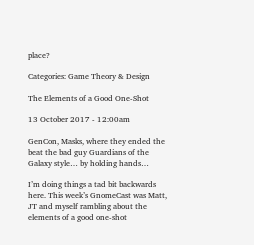place?

Categories: Game Theory & Design

The Elements of a Good One-Shot

13 October 2017 - 12:00am

GenCon, Masks, where they ended the beat the bad guy Guardians of the Galaxy style… by holding hands…

I’m doing things a tad bit backwards here. This week’s GnomeCast was Matt, JT and myself rambling about the elements of a good one-shot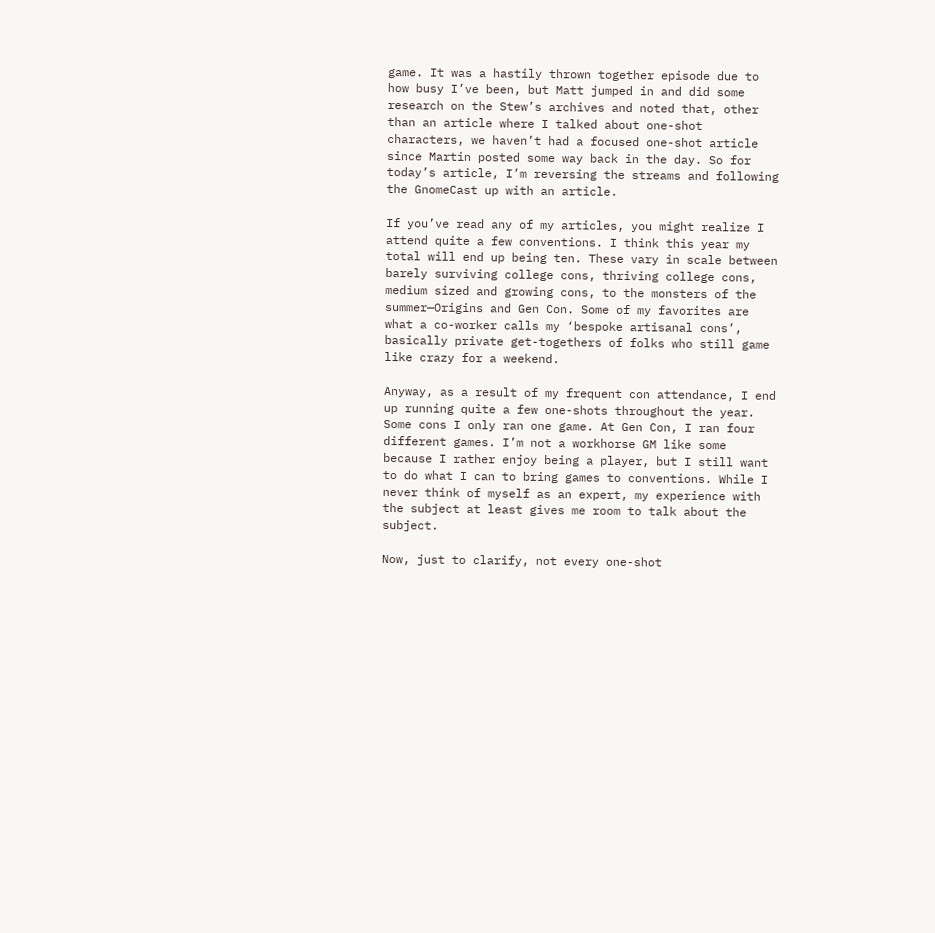game. It was a hastily thrown together episode due to how busy I’ve been, but Matt jumped in and did some research on the Stew’s archives and noted that, other than an article where I talked about one-shot characters, we haven’t had a focused one-shot article since Martin posted some way back in the day. So for today’s article, I’m reversing the streams and following the GnomeCast up with an article.

If you’ve read any of my articles, you might realize I attend quite a few conventions. I think this year my total will end up being ten. These vary in scale between barely surviving college cons, thriving college cons, medium sized and growing cons, to the monsters of the summer—Origins and Gen Con. Some of my favorites are what a co-worker calls my ‘bespoke artisanal cons’, basically private get-togethers of folks who still game like crazy for a weekend.

Anyway, as a result of my frequent con attendance, I end up running quite a few one-shots throughout the year. Some cons I only ran one game. At Gen Con, I ran four different games. I’m not a workhorse GM like some because I rather enjoy being a player, but I still want to do what I can to bring games to conventions. While I never think of myself as an expert, my experience with the subject at least gives me room to talk about the subject.

Now, just to clarify, not every one-shot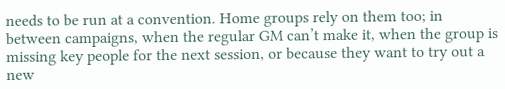needs to be run at a convention. Home groups rely on them too; in between campaigns, when the regular GM can’t make it, when the group is missing key people for the next session, or because they want to try out a new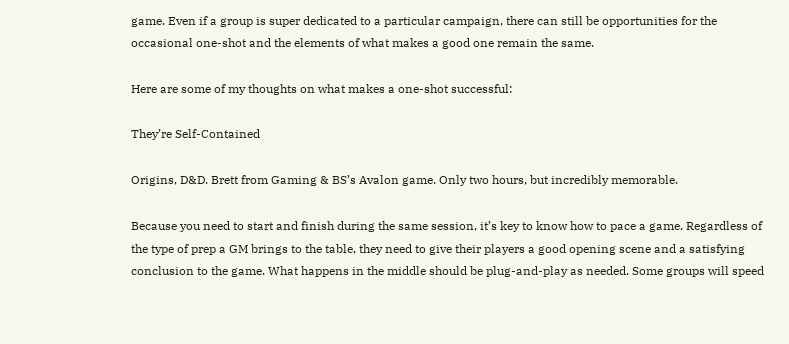game. Even if a group is super dedicated to a particular campaign, there can still be opportunities for the occasional one-shot and the elements of what makes a good one remain the same.

Here are some of my thoughts on what makes a one-shot successful:

They’re Self-Contained

Origins, D&D. Brett from Gaming & BS’s Avalon game. Only two hours, but incredibly memorable.

Because you need to start and finish during the same session, it’s key to know how to pace a game. Regardless of the type of prep a GM brings to the table, they need to give their players a good opening scene and a satisfying conclusion to the game. What happens in the middle should be plug-and-play as needed. Some groups will speed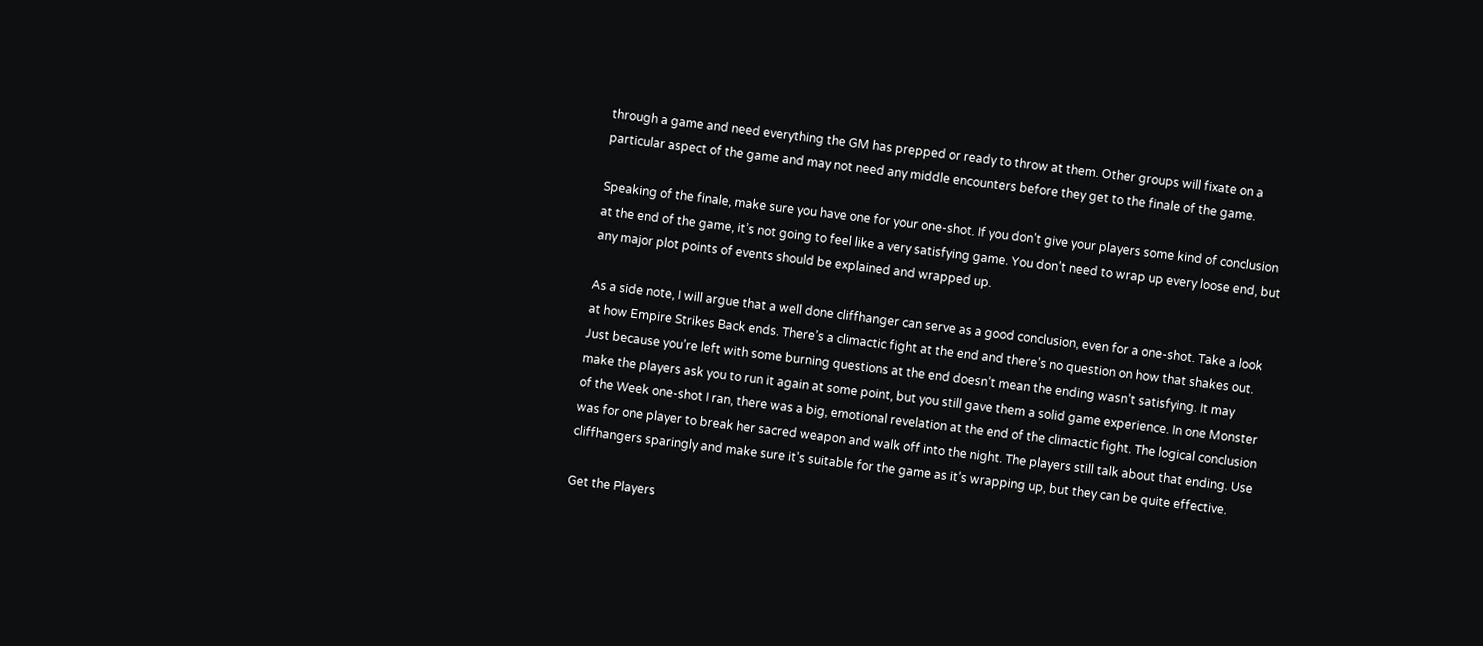through a game and need everything the GM has prepped or ready to throw at them. Other groups will fixate on a particular aspect of the game and may not need any middle encounters before they get to the finale of the game.

Speaking of the finale, make sure you have one for your one-shot. If you don’t give your players some kind of conclusion at the end of the game, it’s not going to feel like a very satisfying game. You don’t need to wrap up every loose end, but any major plot points of events should be explained and wrapped up.

As a side note, I will argue that a well done cliffhanger can serve as a good conclusion, even for a one-shot. Take a look at how Empire Strikes Back ends. There’s a climactic fight at the end and there’s no question on how that shakes out. Just because you’re left with some burning questions at the end doesn’t mean the ending wasn’t satisfying. It may make the players ask you to run it again at some point, but you still gave them a solid game experience. In one Monster of the Week one-shot I ran, there was a big, emotional revelation at the end of the climactic fight. The logical conclusion was for one player to break her sacred weapon and walk off into the night. The players still talk about that ending. Use cliffhangers sparingly and make sure it’s suitable for the game as it’s wrapping up, but they can be quite effective.

Get the Players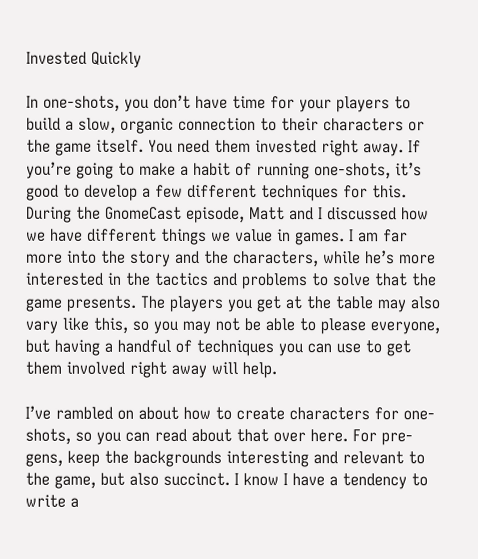Invested Quickly

In one-shots, you don’t have time for your players to build a slow, organic connection to their characters or the game itself. You need them invested right away. If you’re going to make a habit of running one-shots, it’s good to develop a few different techniques for this. During the GnomeCast episode, Matt and I discussed how we have different things we value in games. I am far more into the story and the characters, while he’s more interested in the tactics and problems to solve that the game presents. The players you get at the table may also vary like this, so you may not be able to please everyone, but having a handful of techniques you can use to get them involved right away will help.

I’ve rambled on about how to create characters for one-shots, so you can read about that over here. For pre-gens, keep the backgrounds interesting and relevant to the game, but also succinct. I know I have a tendency to write a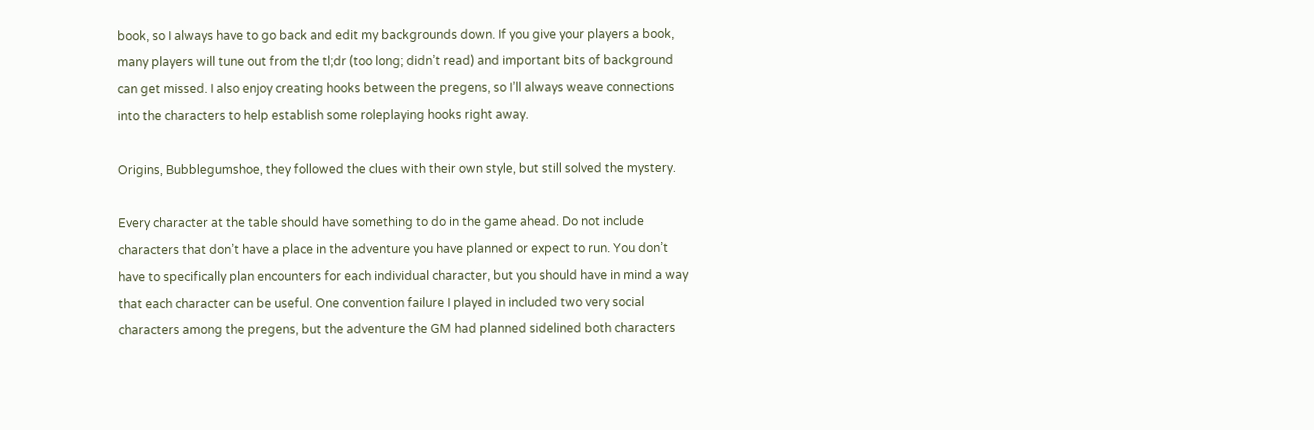book, so I always have to go back and edit my backgrounds down. If you give your players a book, many players will tune out from the tl;dr (too long; didn’t read) and important bits of background can get missed. I also enjoy creating hooks between the pregens, so I’ll always weave connections into the characters to help establish some roleplaying hooks right away.

Origins, Bubblegumshoe, they followed the clues with their own style, but still solved the mystery.

Every character at the table should have something to do in the game ahead. Do not include characters that don’t have a place in the adventure you have planned or expect to run. You don’t have to specifically plan encounters for each individual character, but you should have in mind a way that each character can be useful. One convention failure I played in included two very social characters among the pregens, but the adventure the GM had planned sidelined both characters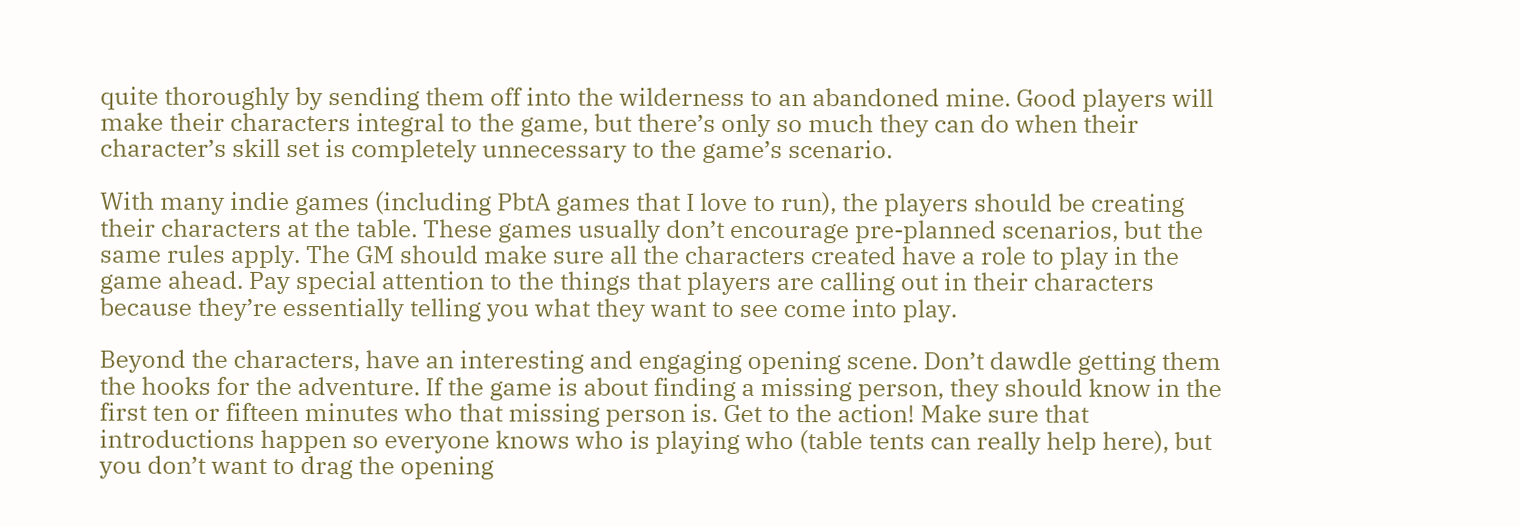quite thoroughly by sending them off into the wilderness to an abandoned mine. Good players will make their characters integral to the game, but there’s only so much they can do when their character’s skill set is completely unnecessary to the game’s scenario.

With many indie games (including PbtA games that I love to run), the players should be creating their characters at the table. These games usually don’t encourage pre-planned scenarios, but the same rules apply. The GM should make sure all the characters created have a role to play in the game ahead. Pay special attention to the things that players are calling out in their characters because they’re essentially telling you what they want to see come into play.

Beyond the characters, have an interesting and engaging opening scene. Don’t dawdle getting them the hooks for the adventure. If the game is about finding a missing person, they should know in the first ten or fifteen minutes who that missing person is. Get to the action! Make sure that introductions happen so everyone knows who is playing who (table tents can really help here), but you don’t want to drag the opening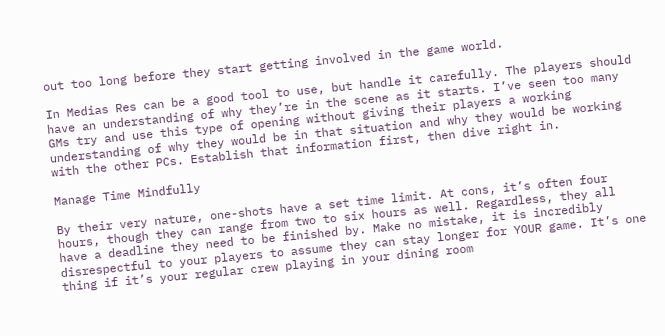out too long before they start getting involved in the game world.

In Medias Res can be a good tool to use, but handle it carefully. The players should have an understanding of why they’re in the scene as it starts. I’ve seen too many GMs try and use this type of opening without giving their players a working understanding of why they would be in that situation and why they would be working with the other PCs. Establish that information first, then dive right in.

Manage Time Mindfully

By their very nature, one-shots have a set time limit. At cons, it’s often four hours, though they can range from two to six hours as well. Regardless, they all have a deadline they need to be finished by. Make no mistake, it is incredibly disrespectful to your players to assume they can stay longer for YOUR game. It’s one thing if it’s your regular crew playing in your dining room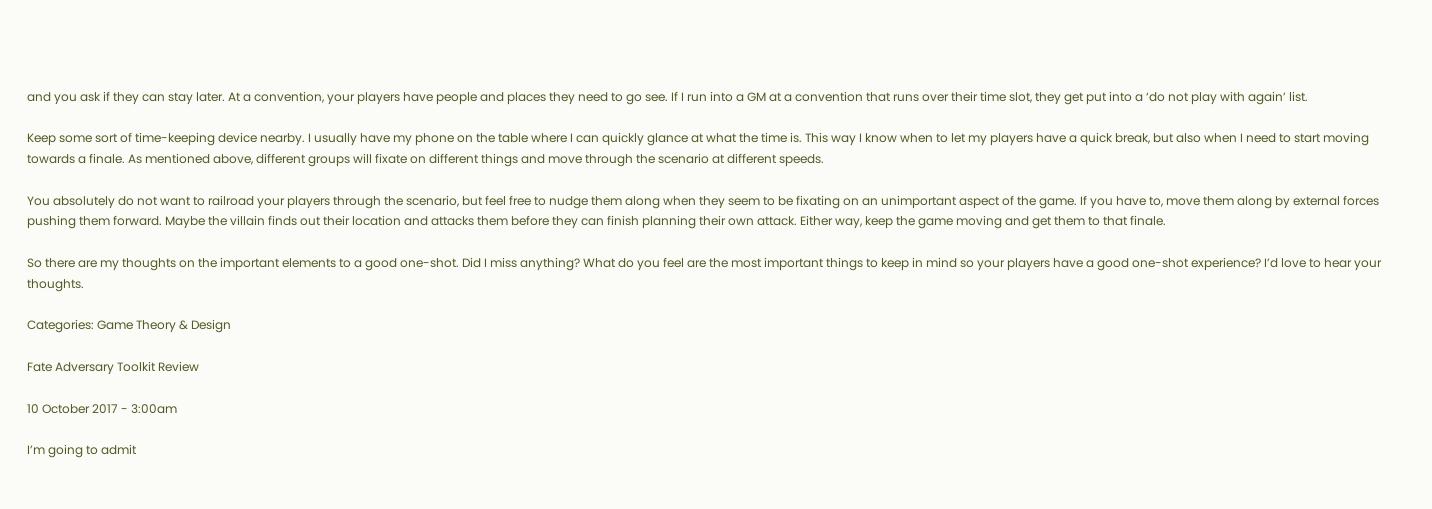and you ask if they can stay later. At a convention, your players have people and places they need to go see. If I run into a GM at a convention that runs over their time slot, they get put into a ‘do not play with again’ list.

Keep some sort of time-keeping device nearby. I usually have my phone on the table where I can quickly glance at what the time is. This way I know when to let my players have a quick break, but also when I need to start moving towards a finale. As mentioned above, different groups will fixate on different things and move through the scenario at different speeds.

You absolutely do not want to railroad your players through the scenario, but feel free to nudge them along when they seem to be fixating on an unimportant aspect of the game. If you have to, move them along by external forces pushing them forward. Maybe the villain finds out their location and attacks them before they can finish planning their own attack. Either way, keep the game moving and get them to that finale.

So there are my thoughts on the important elements to a good one-shot. Did I miss anything? What do you feel are the most important things to keep in mind so your players have a good one-shot experience? I’d love to hear your thoughts.

Categories: Game Theory & Design

Fate Adversary Toolkit Review

10 October 2017 - 3:00am

I’m going to admit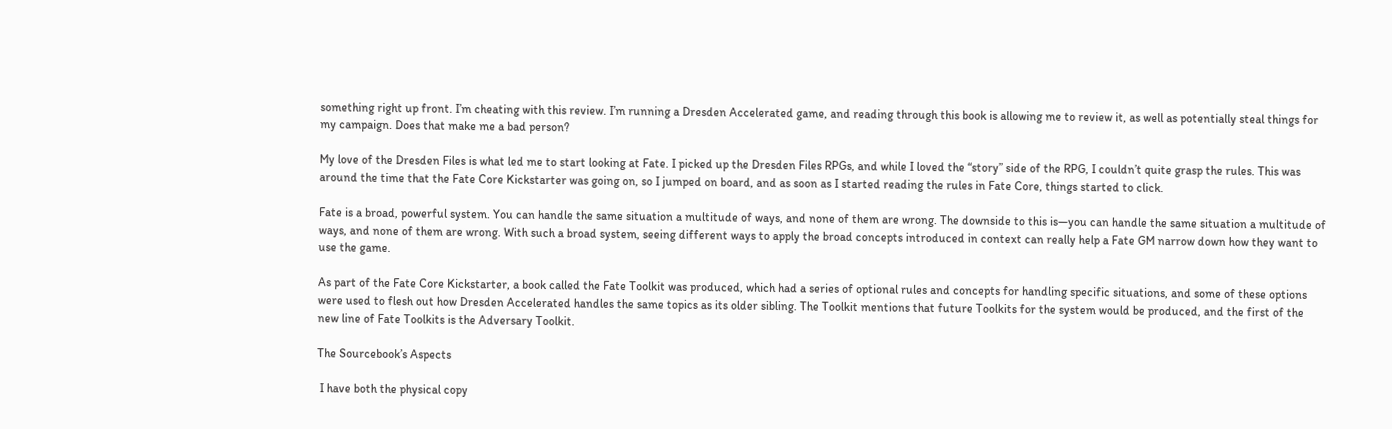something right up front. I’m cheating with this review. I’m running a Dresden Accelerated game, and reading through this book is allowing me to review it, as well as potentially steal things for my campaign. Does that make me a bad person?

My love of the Dresden Files is what led me to start looking at Fate. I picked up the Dresden Files RPGs, and while I loved the “story” side of the RPG, I couldn’t quite grasp the rules. This was around the time that the Fate Core Kickstarter was going on, so I jumped on board, and as soon as I started reading the rules in Fate Core, things started to click.

Fate is a broad, powerful system. You can handle the same situation a multitude of ways, and none of them are wrong. The downside to this is—you can handle the same situation a multitude of ways, and none of them are wrong. With such a broad system, seeing different ways to apply the broad concepts introduced in context can really help a Fate GM narrow down how they want to use the game.

As part of the Fate Core Kickstarter, a book called the Fate Toolkit was produced, which had a series of optional rules and concepts for handling specific situations, and some of these options were used to flesh out how Dresden Accelerated handles the same topics as its older sibling. The Toolkit mentions that future Toolkits for the system would be produced, and the first of the new line of Fate Toolkits is the Adversary Toolkit.

The Sourcebook’s Aspects

 I have both the physical copy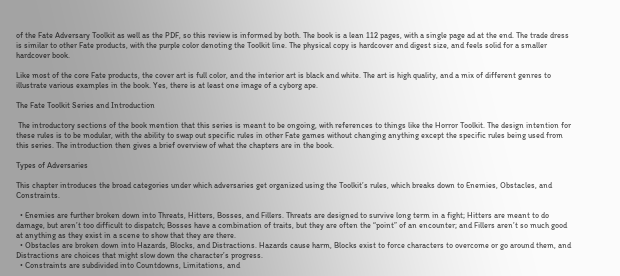of the Fate Adversary Toolkit as well as the PDF, so this review is informed by both. The book is a lean 112 pages, with a single page ad at the end. The trade dress is similar to other Fate products, with the purple color denoting the Toolkit line. The physical copy is hardcover and digest size, and feels solid for a smaller hardcover book.

Like most of the core Fate products, the cover art is full color, and the interior art is black and white. The art is high quality, and a mix of different genres to illustrate various examples in the book. Yes, there is at least one image of a cyborg ape.

The Fate Toolkit Series and Introduction

 The introductory sections of the book mention that this series is meant to be ongoing, with references to things like the Horror Toolkit. The design intention for these rules is to be modular, with the ability to swap out specific rules in other Fate games without changing anything except the specific rules being used from this series. The introduction then gives a brief overview of what the chapters are in the book.

Types of Adversaries

This chapter introduces the broad categories under which adversaries get organized using the Toolkit’s rules, which breaks down to Enemies, Obstacles, and Constraints.

  • Enemies are further broken down into Threats, Hitters, Bosses, and Fillers. Threats are designed to survive long term in a fight; Hitters are meant to do damage, but aren’t too difficult to dispatch; Bosses have a combination of traits, but they are often the “point” of an encounter; and Fillers aren’t so much good at anything as they exist in a scene to show that they are there.
  • Obstacles are broken down into Hazards, Blocks, and Distractions. Hazards cause harm, Blocks exist to force characters to overcome or go around them, and Distractions are choices that might slow down the character’s progress.
  • Constraints are subdivided into Countdowns, Limitations, and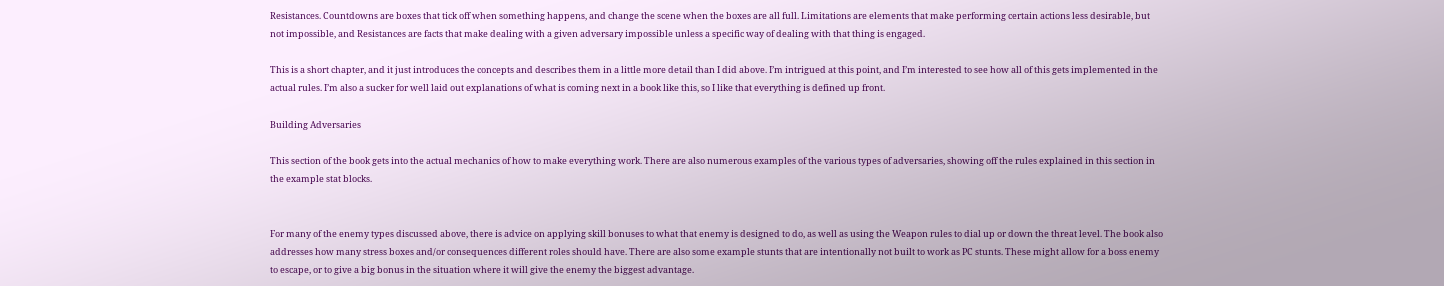Resistances. Countdowns are boxes that tick off when something happens, and change the scene when the boxes are all full. Limitations are elements that make performing certain actions less desirable, but not impossible, and Resistances are facts that make dealing with a given adversary impossible unless a specific way of dealing with that thing is engaged.

This is a short chapter, and it just introduces the concepts and describes them in a little more detail than I did above. I’m intrigued at this point, and I’m interested to see how all of this gets implemented in the actual rules. I’m also a sucker for well laid out explanations of what is coming next in a book like this, so I like that everything is defined up front.

Building Adversaries

This section of the book gets into the actual mechanics of how to make everything work. There are also numerous examples of the various types of adversaries, showing off the rules explained in this section in the example stat blocks.


For many of the enemy types discussed above, there is advice on applying skill bonuses to what that enemy is designed to do, as well as using the Weapon rules to dial up or down the threat level. The book also addresses how many stress boxes and/or consequences different roles should have. There are also some example stunts that are intentionally not built to work as PC stunts. These might allow for a boss enemy to escape, or to give a big bonus in the situation where it will give the enemy the biggest advantage.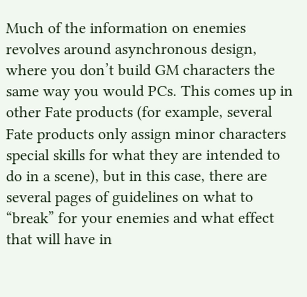Much of the information on enemies revolves around asynchronous design, where you don’t build GM characters the same way you would PCs. This comes up in other Fate products (for example, several Fate products only assign minor characters special skills for what they are intended to do in a scene), but in this case, there are several pages of guidelines on what to “break” for your enemies and what effect that will have in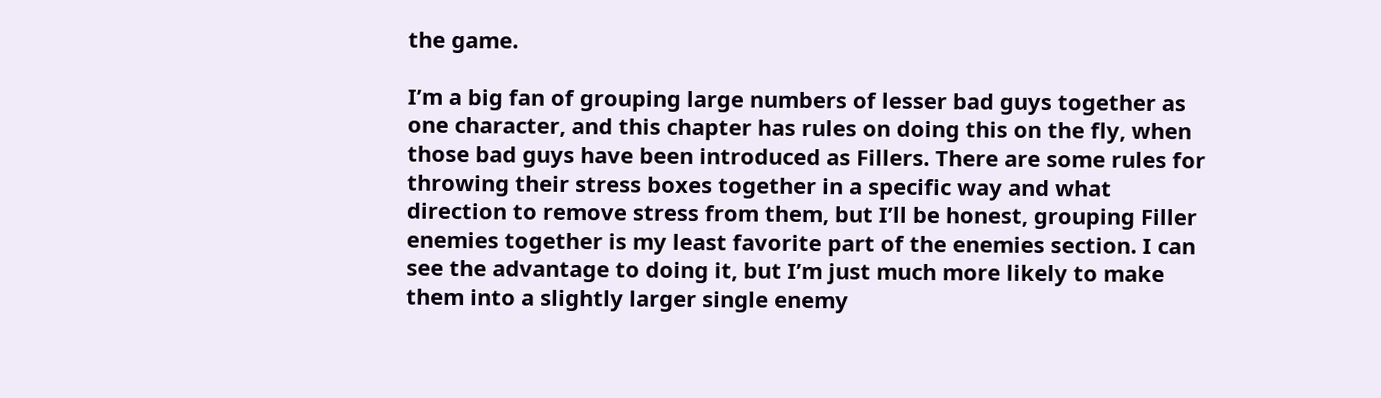the game.

I’m a big fan of grouping large numbers of lesser bad guys together as one character, and this chapter has rules on doing this on the fly, when those bad guys have been introduced as Fillers. There are some rules for throwing their stress boxes together in a specific way and what direction to remove stress from them, but I’ll be honest, grouping Filler enemies together is my least favorite part of the enemies section. I can see the advantage to doing it, but I’m just much more likely to make them into a slightly larger single enemy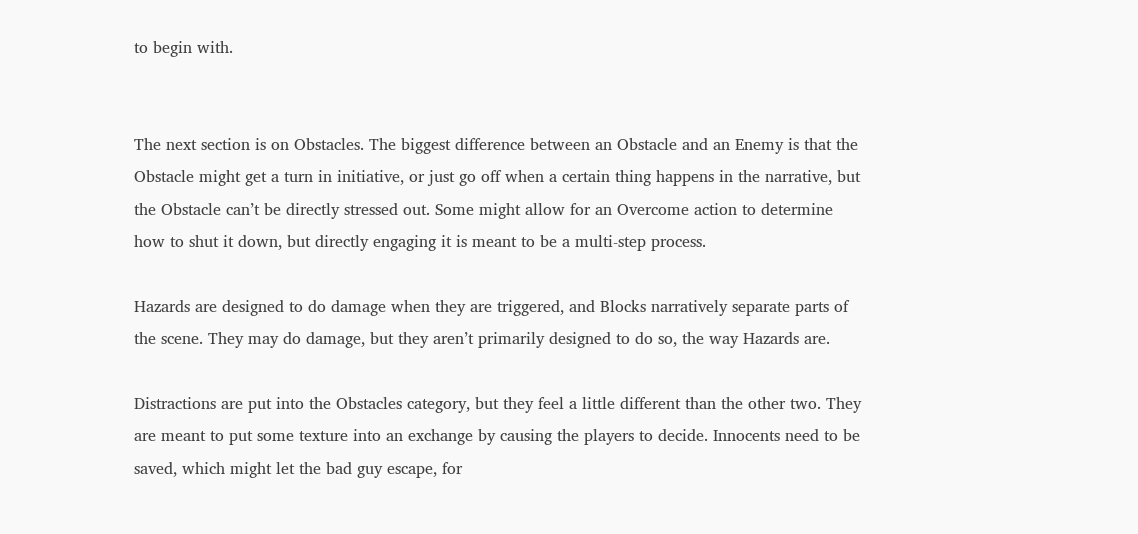to begin with.


The next section is on Obstacles. The biggest difference between an Obstacle and an Enemy is that the Obstacle might get a turn in initiative, or just go off when a certain thing happens in the narrative, but the Obstacle can’t be directly stressed out. Some might allow for an Overcome action to determine how to shut it down, but directly engaging it is meant to be a multi-step process.

Hazards are designed to do damage when they are triggered, and Blocks narratively separate parts of the scene. They may do damage, but they aren’t primarily designed to do so, the way Hazards are.

Distractions are put into the Obstacles category, but they feel a little different than the other two. They are meant to put some texture into an exchange by causing the players to decide. Innocents need to be saved, which might let the bad guy escape, for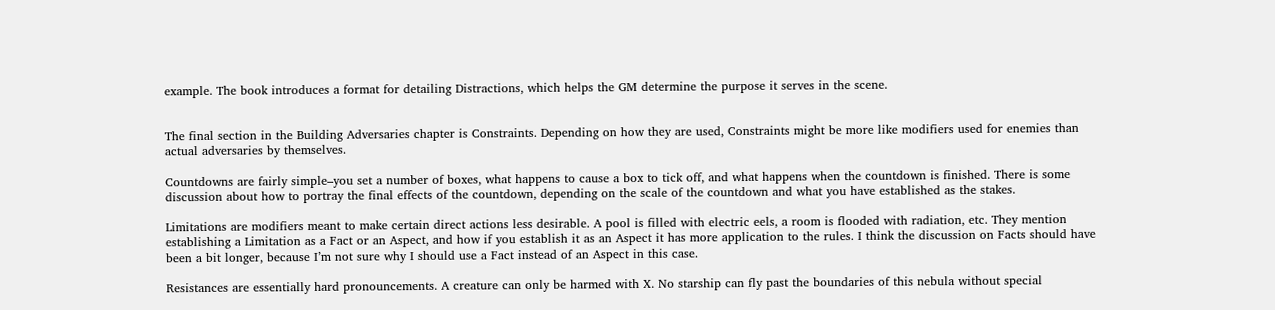example. The book introduces a format for detailing Distractions, which helps the GM determine the purpose it serves in the scene.


The final section in the Building Adversaries chapter is Constraints. Depending on how they are used, Constraints might be more like modifiers used for enemies than actual adversaries by themselves.

Countdowns are fairly simple–you set a number of boxes, what happens to cause a box to tick off, and what happens when the countdown is finished. There is some discussion about how to portray the final effects of the countdown, depending on the scale of the countdown and what you have established as the stakes.

Limitations are modifiers meant to make certain direct actions less desirable. A pool is filled with electric eels, a room is flooded with radiation, etc. They mention establishing a Limitation as a Fact or an Aspect, and how if you establish it as an Aspect it has more application to the rules. I think the discussion on Facts should have been a bit longer, because I’m not sure why I should use a Fact instead of an Aspect in this case.

Resistances are essentially hard pronouncements. A creature can only be harmed with X. No starship can fly past the boundaries of this nebula without special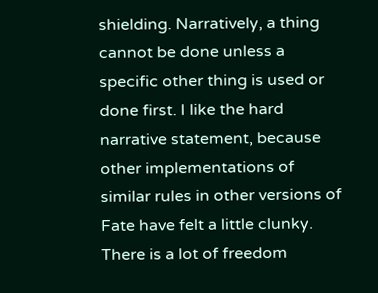shielding. Narratively, a thing cannot be done unless a specific other thing is used or done first. I like the hard narrative statement, because other implementations of similar rules in other versions of Fate have felt a little clunky. There is a lot of freedom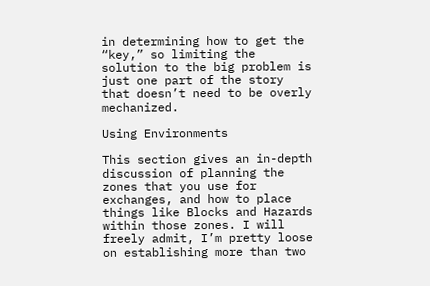in determining how to get the “key,” so limiting the solution to the big problem is just one part of the story that doesn’t need to be overly mechanized.

Using Environments

This section gives an in-depth discussion of planning the zones that you use for exchanges, and how to place things like Blocks and Hazards within those zones. I will freely admit, I’m pretty loose on establishing more than two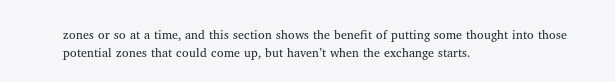zones or so at a time, and this section shows the benefit of putting some thought into those potential zones that could come up, but haven’t when the exchange starts.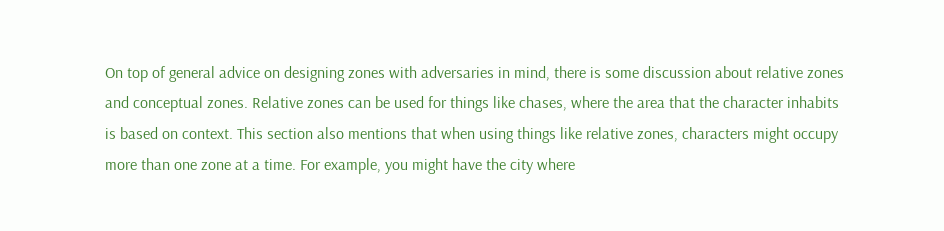On top of general advice on designing zones with adversaries in mind, there is some discussion about relative zones and conceptual zones. Relative zones can be used for things like chases, where the area that the character inhabits is based on context. This section also mentions that when using things like relative zones, characters might occupy more than one zone at a time. For example, you might have the city where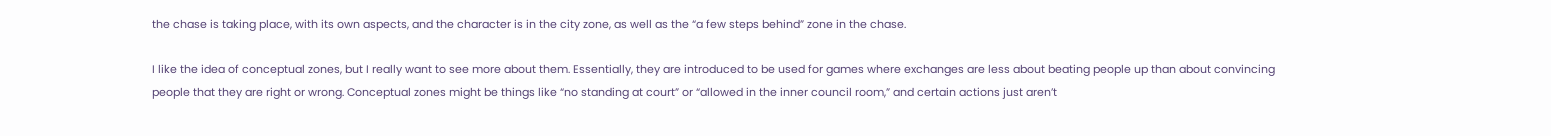the chase is taking place, with its own aspects, and the character is in the city zone, as well as the “a few steps behind” zone in the chase.

I like the idea of conceptual zones, but I really want to see more about them. Essentially, they are introduced to be used for games where exchanges are less about beating people up than about convincing people that they are right or wrong. Conceptual zones might be things like “no standing at court” or “allowed in the inner council room,” and certain actions just aren’t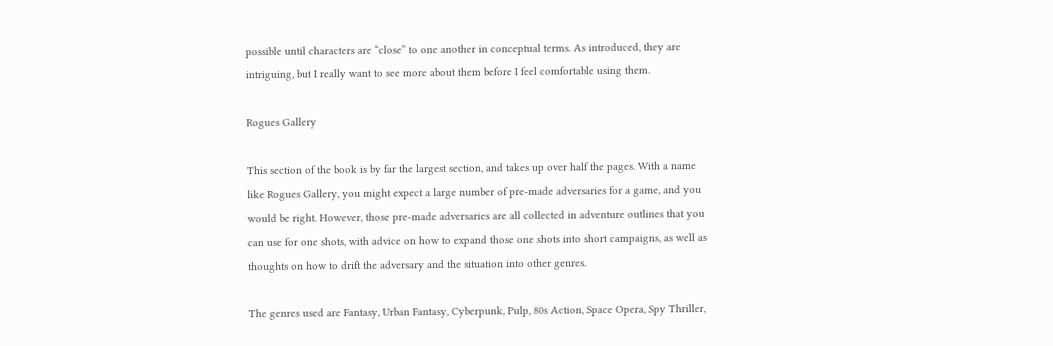possible until characters are “close” to one another in conceptual terms. As introduced, they are intriguing, but I really want to see more about them before I feel comfortable using them.

Rogues Gallery

This section of the book is by far the largest section, and takes up over half the pages. With a name like Rogues Gallery, you might expect a large number of pre-made adversaries for a game, and you would be right. However, those pre-made adversaries are all collected in adventure outlines that you can use for one shots, with advice on how to expand those one shots into short campaigns, as well as thoughts on how to drift the adversary and the situation into other genres.

The genres used are Fantasy, Urban Fantasy, Cyberpunk, Pulp, 80s Action, Space Opera, Spy Thriller,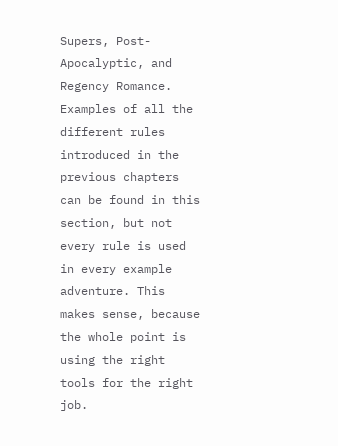Supers, Post-Apocalyptic, and Regency Romance. Examples of all the different rules introduced in the previous chapters can be found in this section, but not every rule is used in every example adventure. This makes sense, because the whole point is using the right tools for the right job.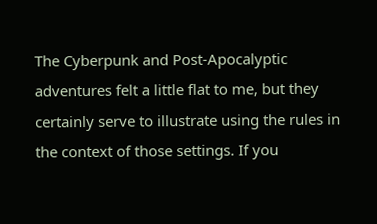The Cyberpunk and Post-Apocalyptic adventures felt a little flat to me, but they certainly serve to illustrate using the rules in the context of those settings. If you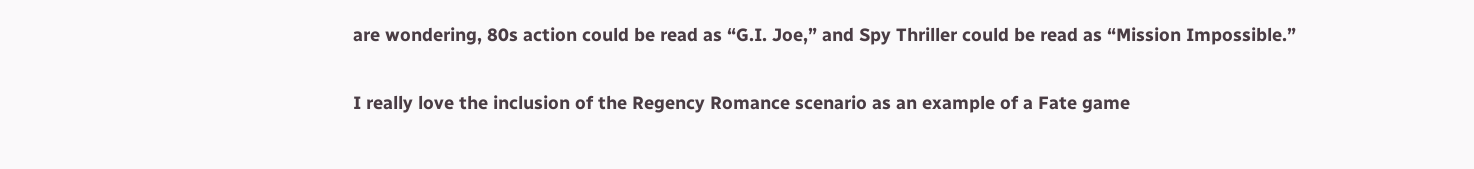are wondering, 80s action could be read as “G.I. Joe,” and Spy Thriller could be read as “Mission Impossible.”

I really love the inclusion of the Regency Romance scenario as an example of a Fate game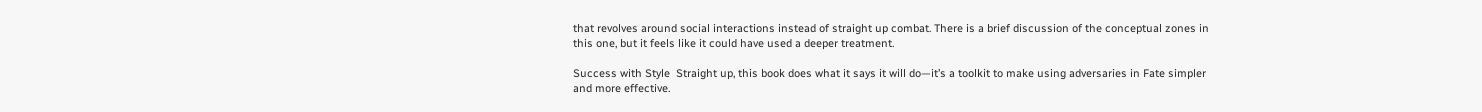that revolves around social interactions instead of straight up combat. There is a brief discussion of the conceptual zones in this one, but it feels like it could have used a deeper treatment.

Success with Style  Straight up, this book does what it says it will do—it’s a toolkit to make using adversaries in Fate simpler and more effective.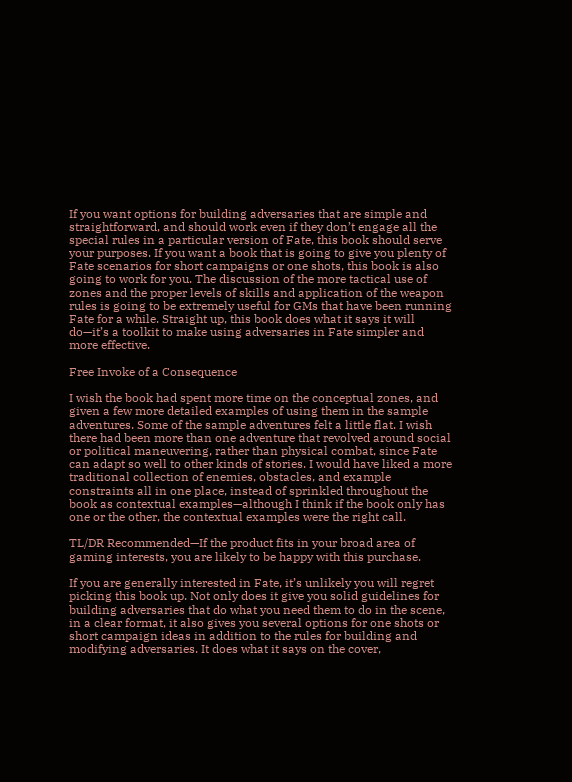If you want options for building adversaries that are simple and straightforward, and should work even if they don’t engage all the special rules in a particular version of Fate, this book should serve your purposes. If you want a book that is going to give you plenty of Fate scenarios for short campaigns or one shots, this book is also going to work for you. The discussion of the more tactical use of zones and the proper levels of skills and application of the weapon rules is going to be extremely useful for GMs that have been running Fate for a while. Straight up, this book does what it says it will do—it’s a toolkit to make using adversaries in Fate simpler and more effective.

Free Invoke of a Consequence

I wish the book had spent more time on the conceptual zones, and given a few more detailed examples of using them in the sample adventures. Some of the sample adventures felt a little flat. I wish there had been more than one adventure that revolved around social or political maneuvering, rather than physical combat, since Fate can adapt so well to other kinds of stories. I would have liked a more traditional collection of enemies, obstacles, and example constraints all in one place, instead of sprinkled throughout the book as contextual examples—although I think if the book only has one or the other, the contextual examples were the right call.

TL/DR Recommended—If the product fits in your broad area of gaming interests, you are likely to be happy with this purchase.

If you are generally interested in Fate, it’s unlikely you will regret picking this book up. Not only does it give you solid guidelines for building adversaries that do what you need them to do in the scene, in a clear format, it also gives you several options for one shots or short campaign ideas in addition to the rules for building and modifying adversaries. It does what it says on the cover,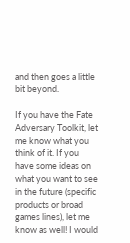and then goes a little bit beyond.

If you have the Fate Adversary Toolkit, let me know what you think of it. If you have some ideas on what you want to see in the future (specific products or broad games lines), let me know as well! I would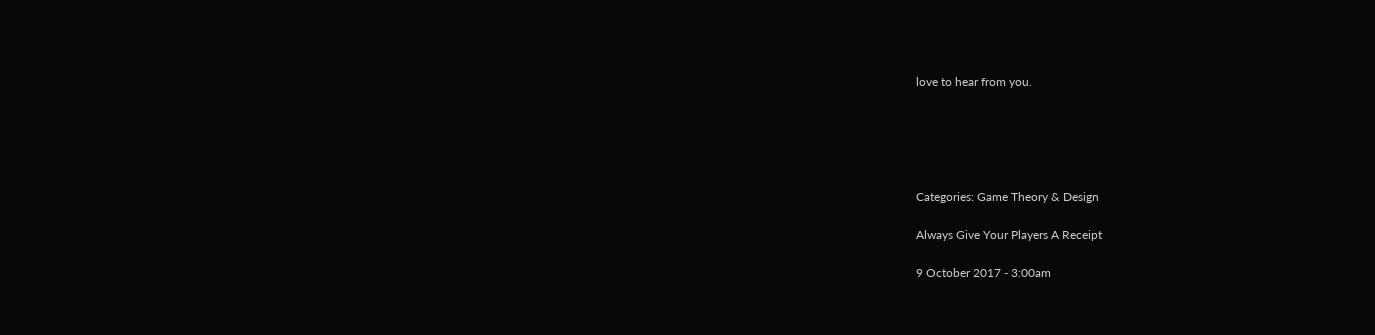love to hear from you.





Categories: Game Theory & Design

Always Give Your Players A Receipt

9 October 2017 - 3:00am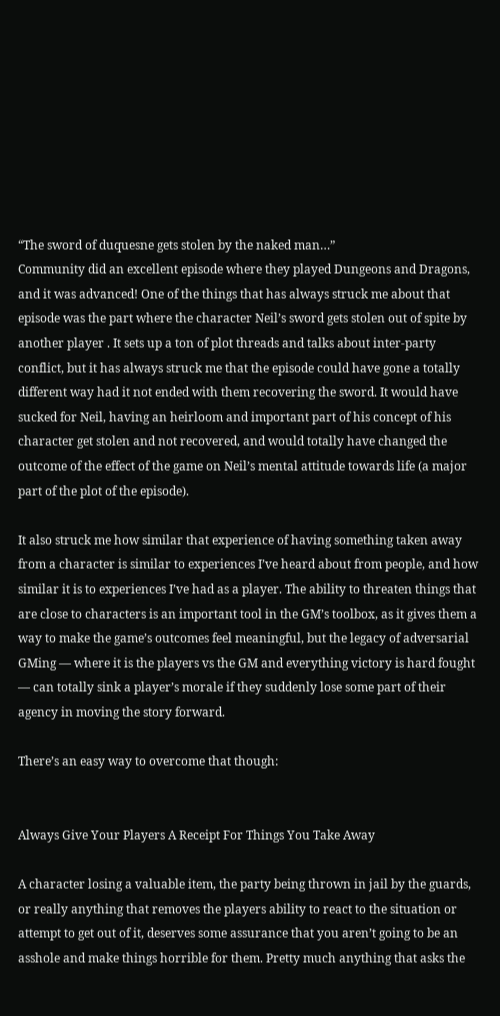“The sword of duquesne gets stolen by the naked man…”
Community did an excellent episode where they played Dungeons and Dragons, and it was advanced! One of the things that has always struck me about that episode was the part where the character Neil’s sword gets stolen out of spite by another player . It sets up a ton of plot threads and talks about inter-party conflict, but it has always struck me that the episode could have gone a totally different way had it not ended with them recovering the sword. It would have sucked for Neil, having an heirloom and important part of his concept of his character get stolen and not recovered, and would totally have changed the outcome of the effect of the game on Neil’s mental attitude towards life (a major part of the plot of the episode).

It also struck me how similar that experience of having something taken away from a character is similar to experiences I’ve heard about from people, and how similar it is to experiences I’ve had as a player. The ability to threaten things that are close to characters is an important tool in the GM’s toolbox, as it gives them a way to make the game’s outcomes feel meaningful, but the legacy of adversarial GMing — where it is the players vs the GM and everything victory is hard fought — can totally sink a player’s morale if they suddenly lose some part of their agency in moving the story forward.

There’s an easy way to overcome that though:


Always Give Your Players A Receipt For Things You Take Away

A character losing a valuable item, the party being thrown in jail by the guards, or really anything that removes the players ability to react to the situation or attempt to get out of it, deserves some assurance that you aren’t going to be an asshole and make things horrible for them. Pretty much anything that asks the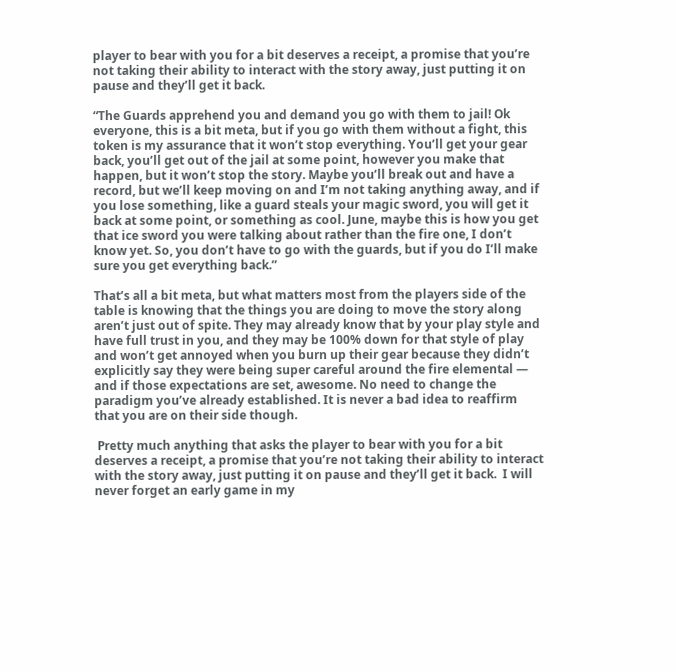player to bear with you for a bit deserves a receipt, a promise that you’re not taking their ability to interact with the story away, just putting it on pause and they’ll get it back.

“The Guards apprehend you and demand you go with them to jail! Ok everyone, this is a bit meta, but if you go with them without a fight, this token is my assurance that it won’t stop everything. You’ll get your gear back, you’ll get out of the jail at some point, however you make that happen, but it won’t stop the story. Maybe you’ll break out and have a record, but we’ll keep moving on and I’m not taking anything away, and if you lose something, like a guard steals your magic sword, you will get it back at some point, or something as cool. June, maybe this is how you get that ice sword you were talking about rather than the fire one, I don’t know yet. So, you don’t have to go with the guards, but if you do I’ll make sure you get everything back.”

That’s all a bit meta, but what matters most from the players side of the table is knowing that the things you are doing to move the story along aren’t just out of spite. They may already know that by your play style and have full trust in you, and they may be 100% down for that style of play and won’t get annoyed when you burn up their gear because they didn’t explicitly say they were being super careful around the fire elemental — and if those expectations are set, awesome. No need to change the paradigm you’ve already established. It is never a bad idea to reaffirm that you are on their side though.

 Pretty much anything that asks the player to bear with you for a bit deserves a receipt, a promise that you’re not taking their ability to interact with the story away, just putting it on pause and they’ll get it back.  I will never forget an early game in my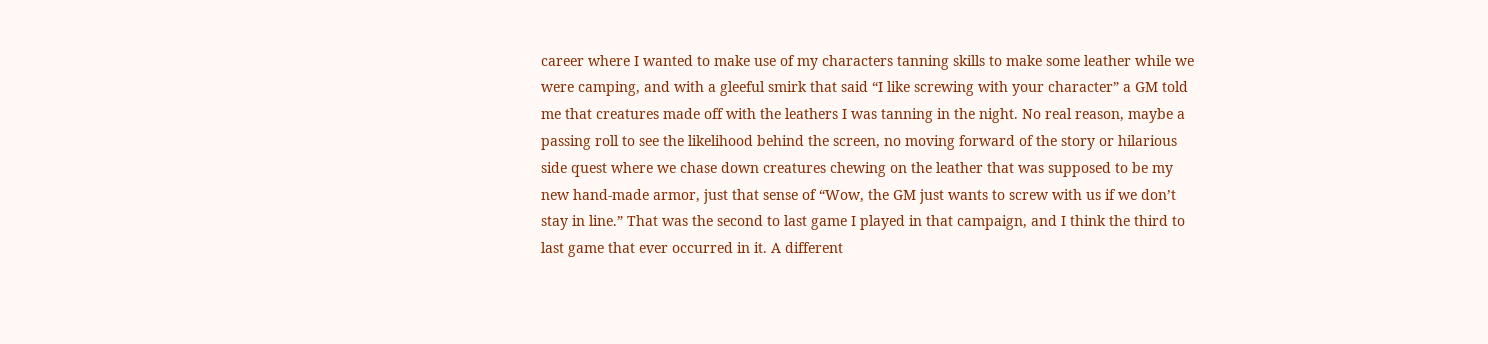career where I wanted to make use of my characters tanning skills to make some leather while we were camping, and with a gleeful smirk that said “I like screwing with your character” a GM told me that creatures made off with the leathers I was tanning in the night. No real reason, maybe a passing roll to see the likelihood behind the screen, no moving forward of the story or hilarious side quest where we chase down creatures chewing on the leather that was supposed to be my new hand-made armor, just that sense of “Wow, the GM just wants to screw with us if we don’t stay in line.” That was the second to last game I played in that campaign, and I think the third to last game that ever occurred in it. A different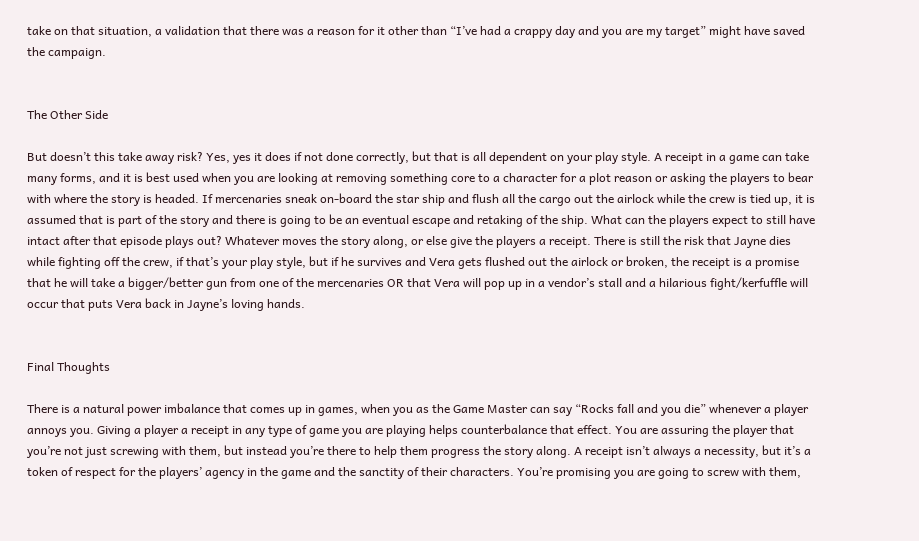take on that situation, a validation that there was a reason for it other than “I’ve had a crappy day and you are my target” might have saved the campaign.


The Other Side

But doesn’t this take away risk? Yes, yes it does if not done correctly, but that is all dependent on your play style. A receipt in a game can take many forms, and it is best used when you are looking at removing something core to a character for a plot reason or asking the players to bear with where the story is headed. If mercenaries sneak on-board the star ship and flush all the cargo out the airlock while the crew is tied up, it is assumed that is part of the story and there is going to be an eventual escape and retaking of the ship. What can the players expect to still have intact after that episode plays out? Whatever moves the story along, or else give the players a receipt. There is still the risk that Jayne dies while fighting off the crew, if that’s your play style, but if he survives and Vera gets flushed out the airlock or broken, the receipt is a promise that he will take a bigger/better gun from one of the mercenaries OR that Vera will pop up in a vendor’s stall and a hilarious fight/kerfuffle will occur that puts Vera back in Jayne’s loving hands.


Final Thoughts

There is a natural power imbalance that comes up in games, when you as the Game Master can say “Rocks fall and you die” whenever a player annoys you. Giving a player a receipt in any type of game you are playing helps counterbalance that effect. You are assuring the player that you’re not just screwing with them, but instead you’re there to help them progress the story along. A receipt isn’t always a necessity, but it’s a token of respect for the players’ agency in the game and the sanctity of their characters. You’re promising you are going to screw with them,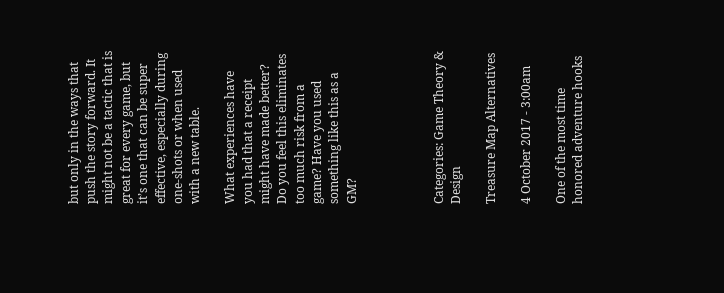but only in the ways that push the story forward. It might not be a tactic that is great for every game, but it’s one that can be super effective, especially during one-shots or when used with a new table.

What experiences have you had that a receipt might have made better? Do you feel this eliminates too much risk from a game? Have you used something like this as a GM?




Categories: Game Theory & Design

Treasure Map Alternatives

4 October 2017 - 3:00am

One of the most time honored adventure hooks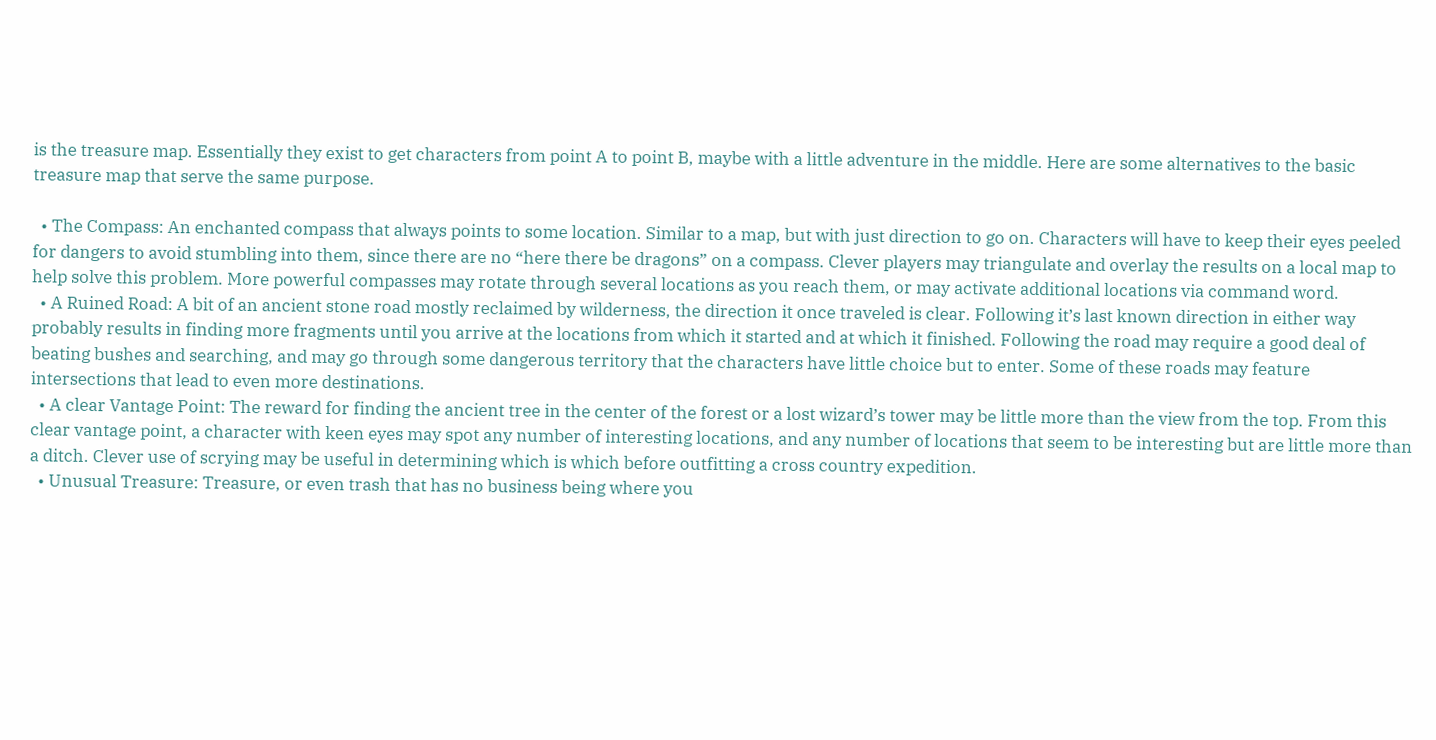is the treasure map. Essentially they exist to get characters from point A to point B, maybe with a little adventure in the middle. Here are some alternatives to the basic treasure map that serve the same purpose.

  • The Compass: An enchanted compass that always points to some location. Similar to a map, but with just direction to go on. Characters will have to keep their eyes peeled for dangers to avoid stumbling into them, since there are no “here there be dragons” on a compass. Clever players may triangulate and overlay the results on a local map to help solve this problem. More powerful compasses may rotate through several locations as you reach them, or may activate additional locations via command word.
  • A Ruined Road: A bit of an ancient stone road mostly reclaimed by wilderness, the direction it once traveled is clear. Following it’s last known direction in either way probably results in finding more fragments until you arrive at the locations from which it started and at which it finished. Following the road may require a good deal of beating bushes and searching, and may go through some dangerous territory that the characters have little choice but to enter. Some of these roads may feature intersections that lead to even more destinations.
  • A clear Vantage Point: The reward for finding the ancient tree in the center of the forest or a lost wizard’s tower may be little more than the view from the top. From this clear vantage point, a character with keen eyes may spot any number of interesting locations, and any number of locations that seem to be interesting but are little more than a ditch. Clever use of scrying may be useful in determining which is which before outfitting a cross country expedition.
  • Unusual Treasure: Treasure, or even trash that has no business being where you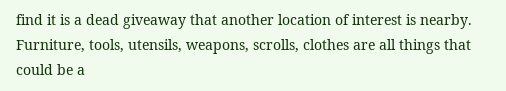find it is a dead giveaway that another location of interest is nearby. Furniture, tools, utensils, weapons, scrolls, clothes are all things that could be a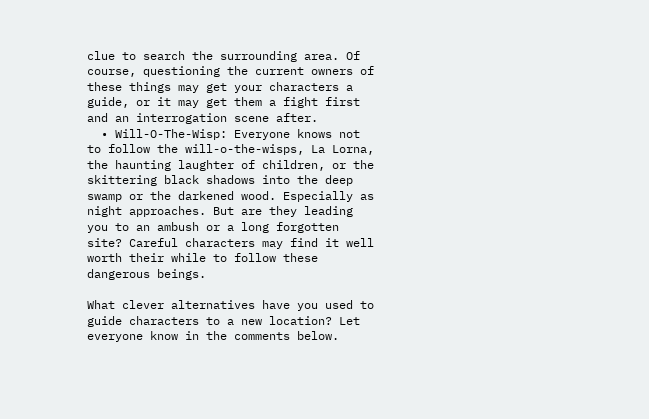clue to search the surrounding area. Of course, questioning the current owners of these things may get your characters a guide, or it may get them a fight first and an interrogation scene after.
  • Will-O-The-Wisp: Everyone knows not to follow the will-o-the-wisps, La Lorna, the haunting laughter of children, or the skittering black shadows into the deep swamp or the darkened wood. Especially as night approaches. But are they leading you to an ambush or a long forgotten site? Careful characters may find it well worth their while to follow these dangerous beings.

What clever alternatives have you used to guide characters to a new location? Let everyone know in the comments below.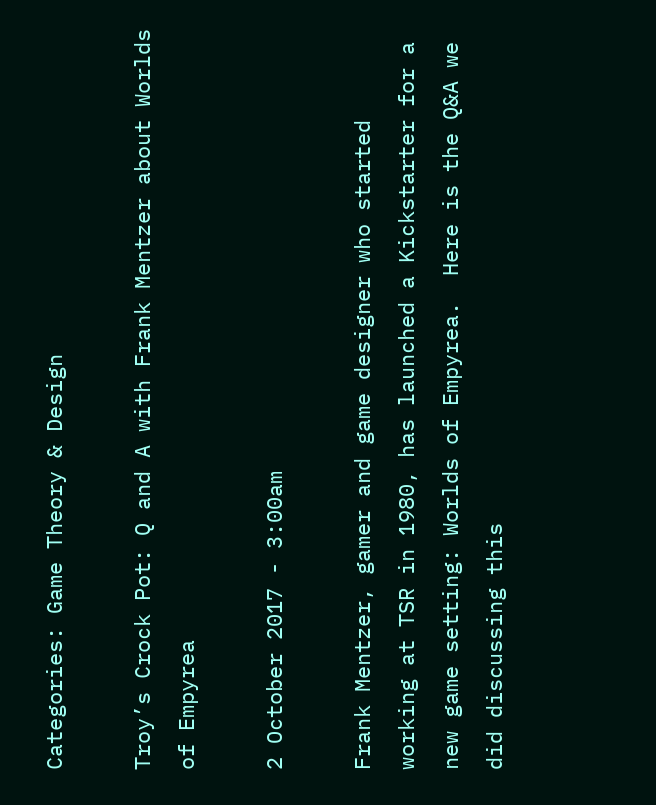Categories: Game Theory & Design

Troy’s Crock Pot: Q and A with Frank Mentzer about Worlds of Empyrea

2 October 2017 - 3:00am

Frank Mentzer, gamer and game designer who started working at TSR in 1980, has launched a Kickstarter for a new game setting: Worlds of Empyrea.  Here is the Q&A we did discussing this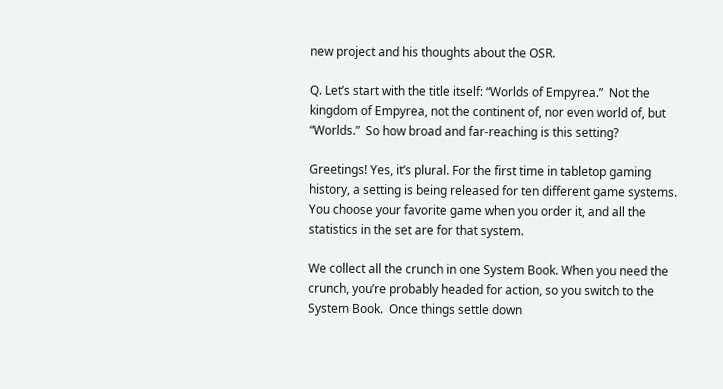new project and his thoughts about the OSR.

Q. Let’s start with the title itself: “Worlds of Empyrea.”  Not the kingdom of Empyrea, not the continent of, nor even world of, but “Worlds.”  So how broad and far-reaching is this setting?

Greetings! Yes, it’s plural. For the first time in tabletop gaming history, a setting is being released for ten different game systems. You choose your favorite game when you order it, and all the statistics in the set are for that system.

We collect all the crunch in one System Book. When you need the crunch, you’re probably headed for action, so you switch to the System Book.  Once things settle down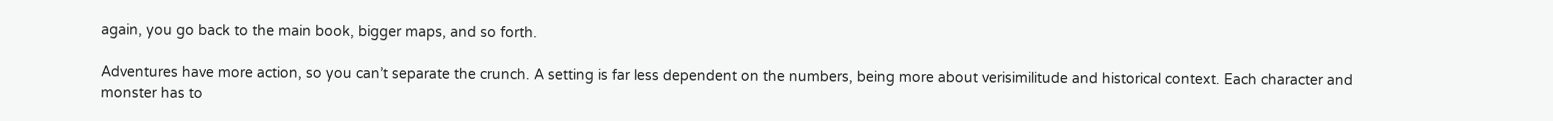again, you go back to the main book, bigger maps, and so forth.

Adventures have more action, so you can’t separate the crunch. A setting is far less dependent on the numbers, being more about verisimilitude and historical context. Each character and monster has to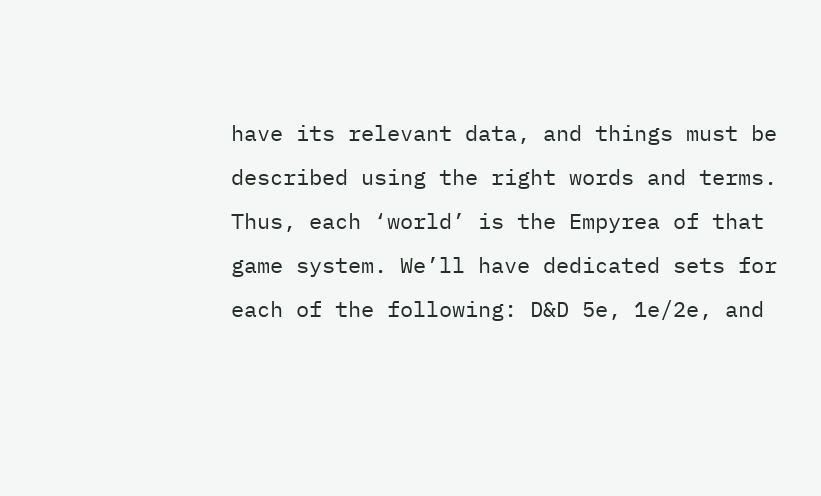have its relevant data, and things must be described using the right words and terms. Thus, each ‘world’ is the Empyrea of that game system. We’ll have dedicated sets for each of the following: D&D 5e, 1e/2e, and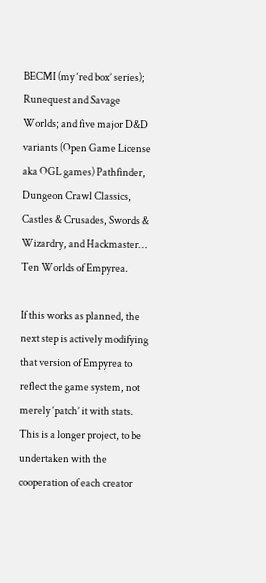BECMI (my ‘red box’ series); Runequest and Savage Worlds; and five major D&D variants (Open Game License aka OGL games) Pathfinder, Dungeon Crawl Classics, Castles & Crusades, Swords & Wizardry, and Hackmaster… Ten Worlds of Empyrea.

If this works as planned, the next step is actively modifying that version of Empyrea to reflect the game system, not merely ‘patch’ it with stats. This is a longer project, to be undertaken with the cooperation of each creator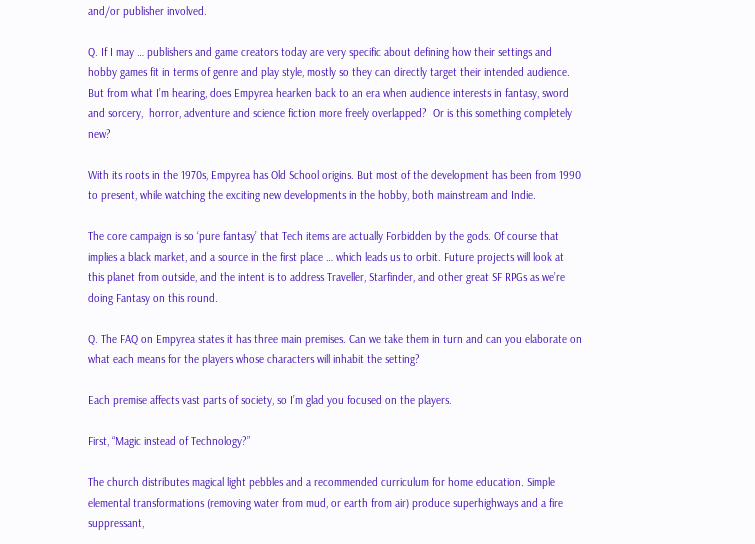and/or publisher involved.

Q. If I may … publishers and game creators today are very specific about defining how their settings and hobby games fit in terms of genre and play style, mostly so they can directly target their intended audience. But from what I’m hearing, does Empyrea hearken back to an era when audience interests in fantasy, sword and sorcery,  horror, adventure and science fiction more freely overlapped?  Or is this something completely new?

With its roots in the 1970s, Empyrea has Old School origins. But most of the development has been from 1990 to present, while watching the exciting new developments in the hobby, both mainstream and Indie.

The core campaign is so ‘pure fantasy’ that Tech items are actually Forbidden by the gods. Of course that implies a black market, and a source in the first place … which leads us to orbit. Future projects will look at this planet from outside, and the intent is to address Traveller, Starfinder, and other great SF RPGs as we’re doing Fantasy on this round.

Q. The FAQ on Empyrea states it has three main premises. Can we take them in turn and can you elaborate on what each means for the players whose characters will inhabit the setting?

Each premise affects vast parts of society, so I’m glad you focused on the players.

First, “Magic instead of Technology?”

The church distributes magical light pebbles and a recommended curriculum for home education. Simple elemental transformations (removing water from mud, or earth from air) produce superhighways and a fire suppressant,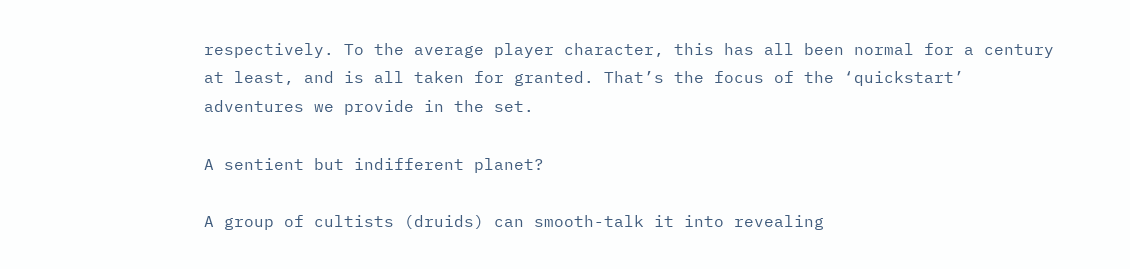respectively. To the average player character, this has all been normal for a century at least, and is all taken for granted. That’s the focus of the ‘quickstart’ adventures we provide in the set.

A sentient but indifferent planet?

A group of cultists (druids) can smooth-talk it into revealing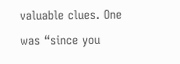valuable clues. One was “since you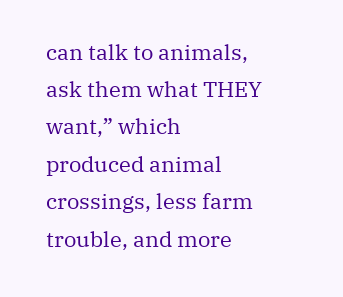can talk to animals, ask them what THEY want,” which produced animal crossings, less farm trouble, and more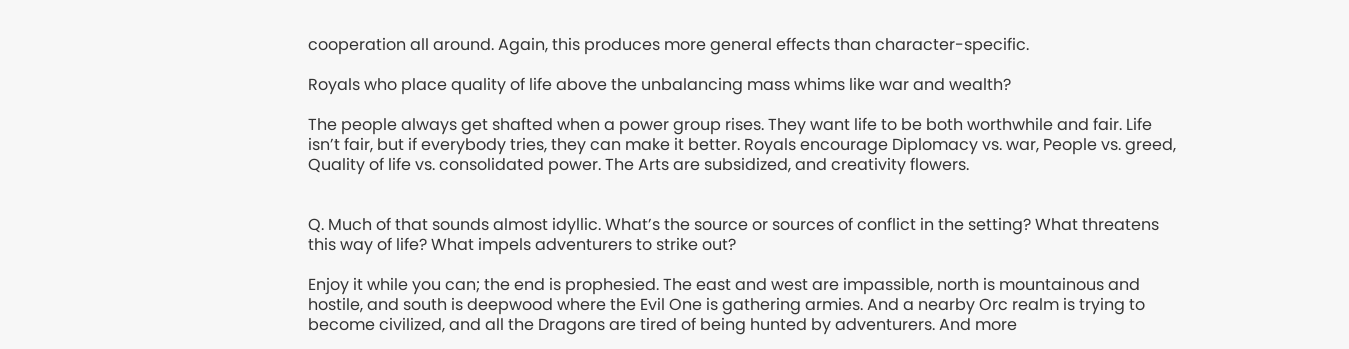cooperation all around. Again, this produces more general effects than character-specific.

Royals who place quality of life above the unbalancing mass whims like war and wealth?

The people always get shafted when a power group rises. They want life to be both worthwhile and fair. Life isn’t fair, but if everybody tries, they can make it better. Royals encourage Diplomacy vs. war, People vs. greed, Quality of life vs. consolidated power. The Arts are subsidized, and creativity flowers.


Q. Much of that sounds almost idyllic. What’s the source or sources of conflict in the setting? What threatens this way of life? What impels adventurers to strike out?

Enjoy it while you can; the end is prophesied. The east and west are impassible, north is mountainous and hostile, and south is deepwood where the Evil One is gathering armies. And a nearby Orc realm is trying to become civilized, and all the Dragons are tired of being hunted by adventurers. And more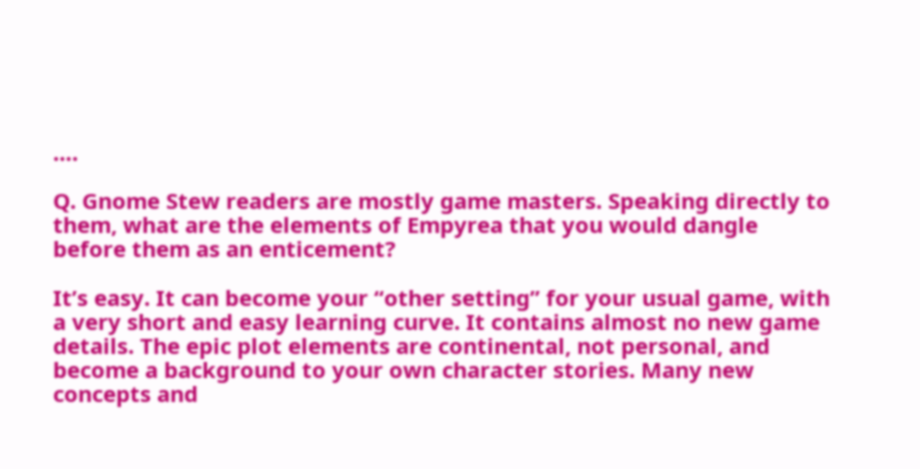….

Q. Gnome Stew readers are mostly game masters. Speaking directly to them, what are the elements of Empyrea that you would dangle before them as an enticement?

It’s easy. It can become your “other setting” for your usual game, with a very short and easy learning curve. It contains almost no new game details. The epic plot elements are continental, not personal, and become a background to your own character stories. Many new concepts and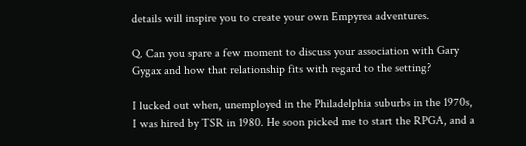details will inspire you to create your own Empyrea adventures.

Q. Can you spare a few moment to discuss your association with Gary Gygax and how that relationship fits with regard to the setting?

I lucked out when, unemployed in the Philadelphia suburbs in the 1970s, I was hired by TSR in 1980. He soon picked me to start the RPGA, and a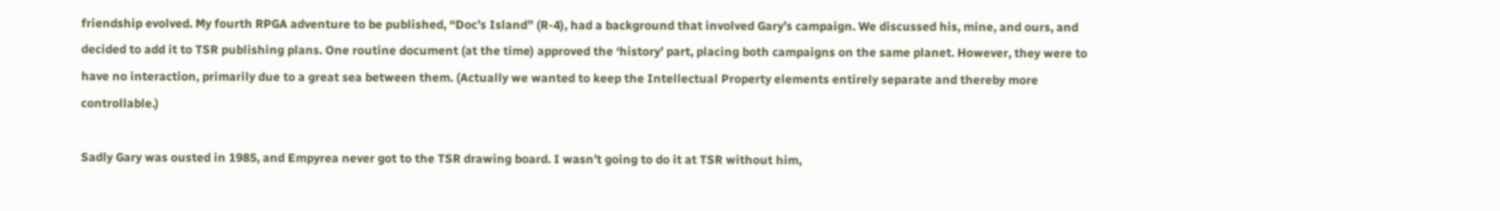friendship evolved. My fourth RPGA adventure to be published, “Doc’s Island” (R-4), had a background that involved Gary’s campaign. We discussed his, mine, and ours, and decided to add it to TSR publishing plans. One routine document (at the time) approved the ‘history’ part, placing both campaigns on the same planet. However, they were to have no interaction, primarily due to a great sea between them. (Actually we wanted to keep the Intellectual Property elements entirely separate and thereby more controllable.)

Sadly Gary was ousted in 1985, and Empyrea never got to the TSR drawing board. I wasn’t going to do it at TSR without him,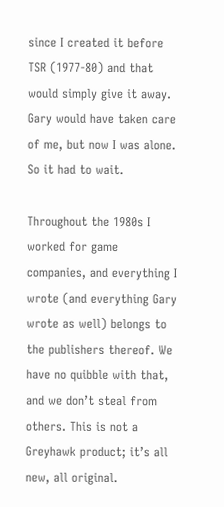since I created it before TSR (1977-80) and that would simply give it away. Gary would have taken care of me, but now I was alone. So it had to wait.

Throughout the 1980s I worked for game companies, and everything I wrote (and everything Gary wrote as well) belongs to the publishers thereof. We have no quibble with that, and we don’t steal from others. This is not a Greyhawk product; it’s all new, all original.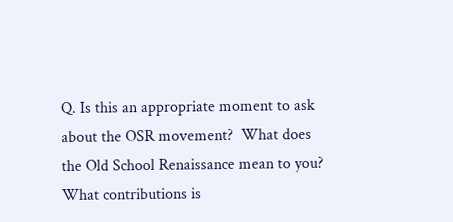Q. Is this an appropriate moment to ask about the OSR movement?  What does the Old School Renaissance mean to you?  What contributions is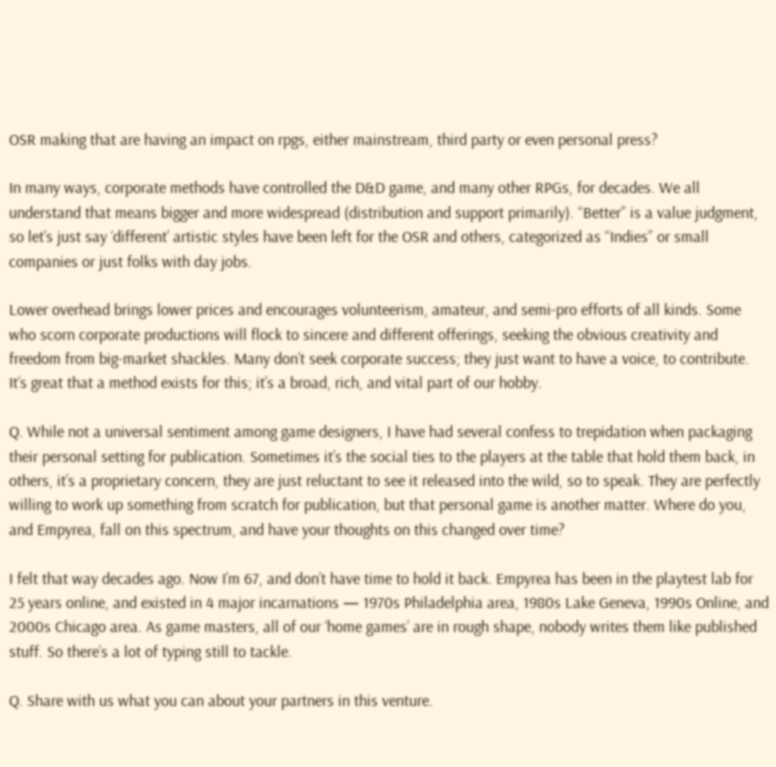OSR making that are having an impact on rpgs, either mainstream, third party or even personal press?

In many ways, corporate methods have controlled the D&D game, and many other RPGs, for decades. We all understand that means bigger and more widespread (distribution and support primarily). “Better” is a value judgment, so let’s just say ‘different’ artistic styles have been left for the OSR and others, categorized as “Indies” or small companies or just folks with day jobs.

Lower overhead brings lower prices and encourages volunteerism, amateur, and semi-pro efforts of all kinds. Some who scorn corporate productions will flock to sincere and different offerings, seeking the obvious creativity and freedom from big-market shackles. Many don’t seek corporate success; they just want to have a voice, to contribute. It’s great that a method exists for this; it’s a broad, rich, and vital part of our hobby.

Q. While not a universal sentiment among game designers, I have had several confess to trepidation when packaging their personal setting for publication. Sometimes it’s the social ties to the players at the table that hold them back, in others, it’s a proprietary concern, they are just reluctant to see it released into the wild, so to speak. They are perfectly willing to work up something from scratch for publication, but that personal game is another matter. Where do you, and Empyrea, fall on this spectrum, and have your thoughts on this changed over time?

I felt that way decades ago. Now I’m 67, and don’t have time to hold it back. Empyrea has been in the playtest lab for 25 years online, and existed in 4 major incarnations — 1970s Philadelphia area, 1980s Lake Geneva, 1990s Online, and 2000s Chicago area. As game masters, all of our ‘home games’ are in rough shape, nobody writes them like published stuff. So there’s a lot of typing still to tackle.

Q. Share with us what you can about your partners in this venture.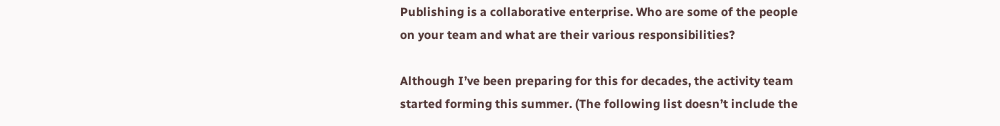Publishing is a collaborative enterprise. Who are some of the people on your team and what are their various responsibilities?

Although I’ve been preparing for this for decades, the activity team started forming this summer. (The following list doesn’t include the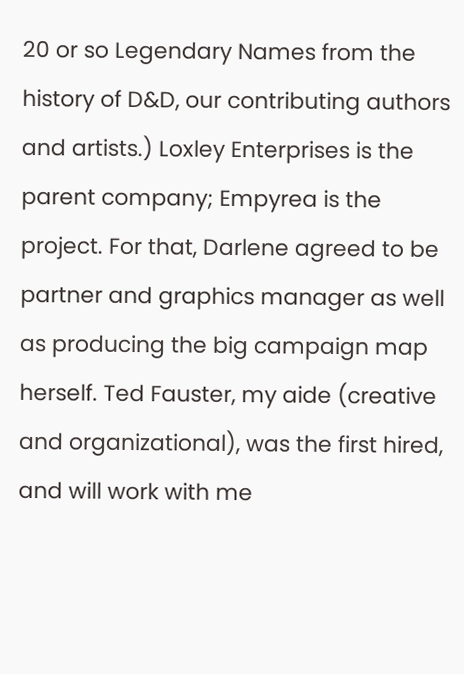20 or so Legendary Names from the history of D&D, our contributing authors and artists.) Loxley Enterprises is the parent company; Empyrea is the project. For that, Darlene agreed to be partner and graphics manager as well as producing the big campaign map herself. Ted Fauster, my aide (creative and organizational), was the first hired, and will work with me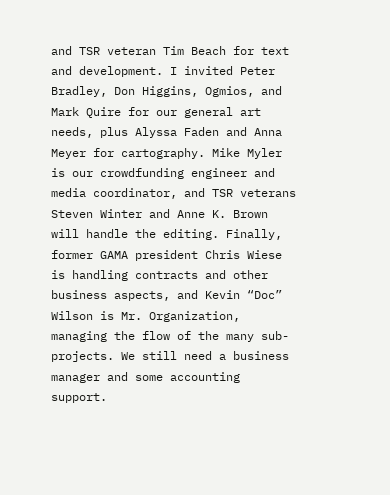and TSR veteran Tim Beach for text and development. I invited Peter Bradley, Don Higgins, Ogmios, and Mark Quire for our general art needs, plus Alyssa Faden and Anna Meyer for cartography. Mike Myler is our crowdfunding engineer and media coordinator, and TSR veterans Steven Winter and Anne K. Brown will handle the editing. Finally, former GAMA president Chris Wiese is handling contracts and other business aspects, and Kevin “Doc” Wilson is Mr. Organization, managing the flow of the many sub-projects. We still need a business manager and some accounting support.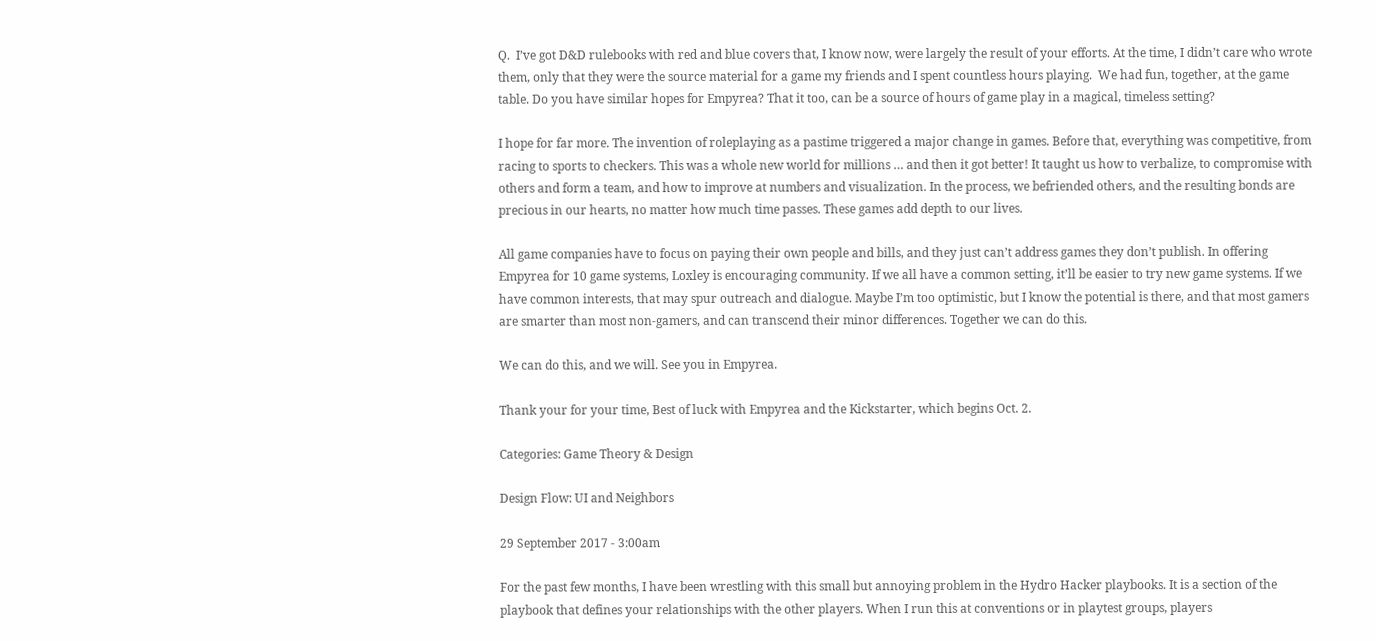Q.  I’ve got D&D rulebooks with red and blue covers that, I know now, were largely the result of your efforts. At the time, I didn’t care who wrote them, only that they were the source material for a game my friends and I spent countless hours playing.  We had fun, together, at the game table. Do you have similar hopes for Empyrea? That it too, can be a source of hours of game play in a magical, timeless setting?

I hope for far more. The invention of roleplaying as a pastime triggered a major change in games. Before that, everything was competitive, from racing to sports to checkers. This was a whole new world for millions … and then it got better! It taught us how to verbalize, to compromise with others and form a team, and how to improve at numbers and visualization. In the process, we befriended others, and the resulting bonds are precious in our hearts, no matter how much time passes. These games add depth to our lives.

All game companies have to focus on paying their own people and bills, and they just can’t address games they don’t publish. In offering Empyrea for 10 game systems, Loxley is encouraging community. If we all have a common setting, it’ll be easier to try new game systems. If we have common interests, that may spur outreach and dialogue. Maybe I’m too optimistic, but I know the potential is there, and that most gamers are smarter than most non-gamers, and can transcend their minor differences. Together we can do this.

We can do this, and we will. See you in Empyrea.

Thank your for your time, Best of luck with Empyrea and the Kickstarter, which begins Oct. 2.

Categories: Game Theory & Design

Design Flow: UI and Neighbors

29 September 2017 - 3:00am

For the past few months, I have been wrestling with this small but annoying problem in the Hydro Hacker playbooks. It is a section of the playbook that defines your relationships with the other players. When I run this at conventions or in playtest groups, players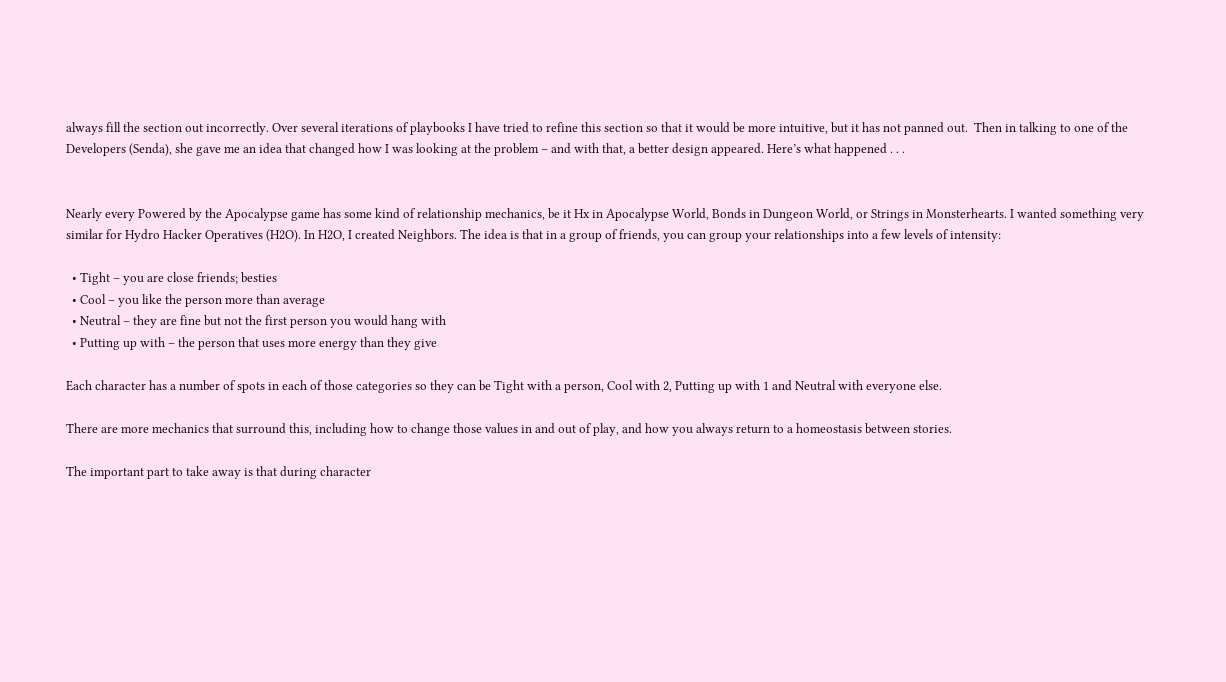always fill the section out incorrectly. Over several iterations of playbooks I have tried to refine this section so that it would be more intuitive, but it has not panned out.  Then in talking to one of the Developers (Senda), she gave me an idea that changed how I was looking at the problem – and with that, a better design appeared. Here’s what happened . . .


Nearly every Powered by the Apocalypse game has some kind of relationship mechanics, be it Hx in Apocalypse World, Bonds in Dungeon World, or Strings in Monsterhearts. I wanted something very similar for Hydro Hacker Operatives (H2O). In H2O, I created Neighbors. The idea is that in a group of friends, you can group your relationships into a few levels of intensity:

  • Tight – you are close friends; besties
  • Cool – you like the person more than average
  • Neutral – they are fine but not the first person you would hang with
  • Putting up with – the person that uses more energy than they give

Each character has a number of spots in each of those categories so they can be Tight with a person, Cool with 2, Putting up with 1 and Neutral with everyone else.

There are more mechanics that surround this, including how to change those values in and out of play, and how you always return to a homeostasis between stories.

The important part to take away is that during character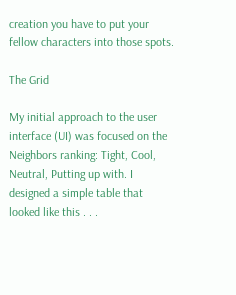creation you have to put your fellow characters into those spots.

The Grid

My initial approach to the user interface (UI) was focused on the Neighbors ranking: Tight, Cool, Neutral, Putting up with. I designed a simple table that looked like this . . .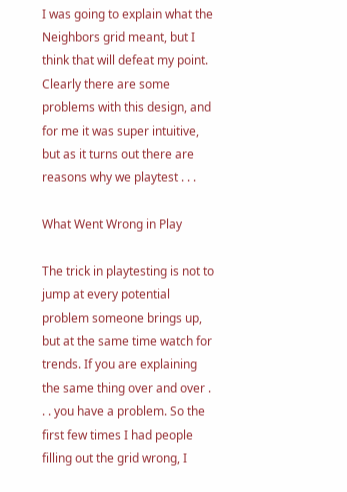I was going to explain what the Neighbors grid meant, but I think that will defeat my point. Clearly there are some problems with this design, and for me it was super intuitive, but as it turns out there are reasons why we playtest . . .

What Went Wrong in Play

The trick in playtesting is not to jump at every potential problem someone brings up, but at the same time watch for trends. If you are explaining the same thing over and over . . . you have a problem. So the first few times I had people filling out the grid wrong, I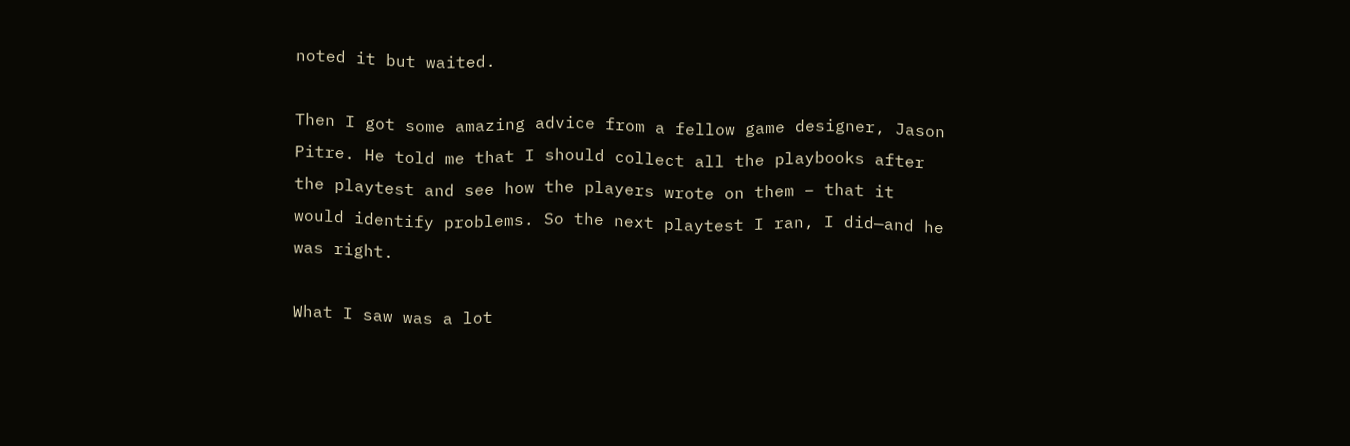noted it but waited.

Then I got some amazing advice from a fellow game designer, Jason Pitre. He told me that I should collect all the playbooks after the playtest and see how the players wrote on them – that it would identify problems. So the next playtest I ran, I did—and he was right.

What I saw was a lot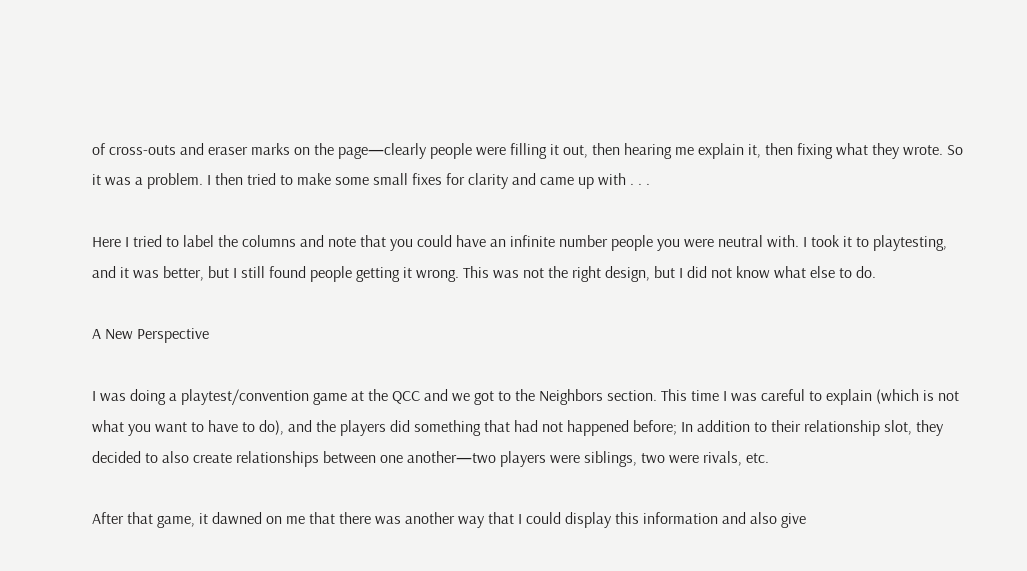of cross-outs and eraser marks on the page—clearly people were filling it out, then hearing me explain it, then fixing what they wrote. So it was a problem. I then tried to make some small fixes for clarity and came up with . . .

Here I tried to label the columns and note that you could have an infinite number people you were neutral with. I took it to playtesting, and it was better, but I still found people getting it wrong. This was not the right design, but I did not know what else to do.

A New Perspective

I was doing a playtest/convention game at the QCC and we got to the Neighbors section. This time I was careful to explain (which is not what you want to have to do), and the players did something that had not happened before; In addition to their relationship slot, they decided to also create relationships between one another—two players were siblings, two were rivals, etc.

After that game, it dawned on me that there was another way that I could display this information and also give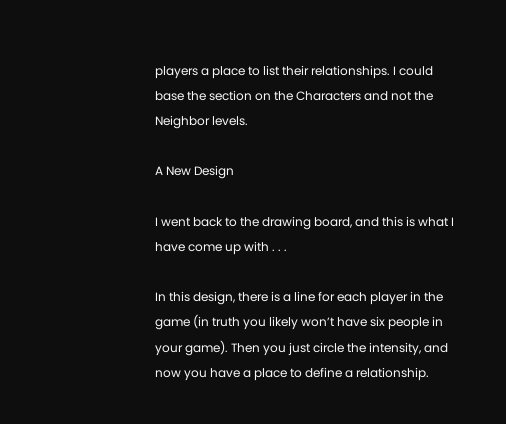players a place to list their relationships. I could base the section on the Characters and not the Neighbor levels.

A New Design

I went back to the drawing board, and this is what I have come up with . . .

In this design, there is a line for each player in the game (in truth you likely won’t have six people in your game). Then you just circle the intensity, and now you have a place to define a relationship.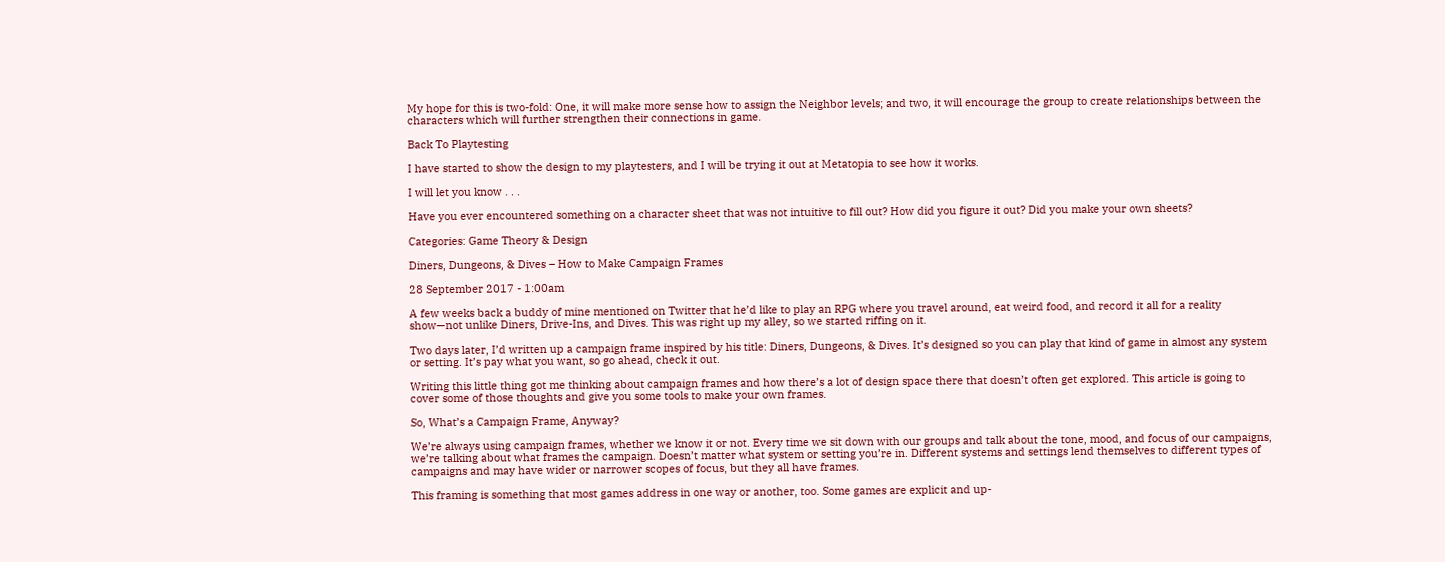My hope for this is two-fold: One, it will make more sense how to assign the Neighbor levels; and two, it will encourage the group to create relationships between the characters which will further strengthen their connections in game.

Back To Playtesting

I have started to show the design to my playtesters, and I will be trying it out at Metatopia to see how it works.

I will let you know . . .

Have you ever encountered something on a character sheet that was not intuitive to fill out? How did you figure it out? Did you make your own sheets?

Categories: Game Theory & Design

Diners, Dungeons, & Dives – How to Make Campaign Frames

28 September 2017 - 1:00am

A few weeks back a buddy of mine mentioned on Twitter that he’d like to play an RPG where you travel around, eat weird food, and record it all for a reality show—not unlike Diners, Drive-Ins, and Dives. This was right up my alley, so we started riffing on it.

Two days later, I’d written up a campaign frame inspired by his title: Diners, Dungeons, & Dives. It’s designed so you can play that kind of game in almost any system or setting. It’s pay what you want, so go ahead, check it out.

Writing this little thing got me thinking about campaign frames and how there’s a lot of design space there that doesn’t often get explored. This article is going to cover some of those thoughts and give you some tools to make your own frames.

So, What’s a Campaign Frame, Anyway?

We’re always using campaign frames, whether we know it or not. Every time we sit down with our groups and talk about the tone, mood, and focus of our campaigns, we’re talking about what frames the campaign. Doesn’t matter what system or setting you’re in. Different systems and settings lend themselves to different types of campaigns and may have wider or narrower scopes of focus, but they all have frames.

This framing is something that most games address in one way or another, too. Some games are explicit and up-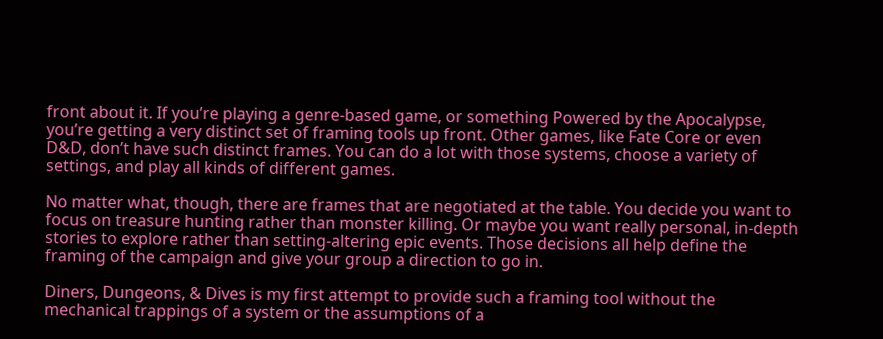front about it. If you’re playing a genre-based game, or something Powered by the Apocalypse, you’re getting a very distinct set of framing tools up front. Other games, like Fate Core or even D&D, don’t have such distinct frames. You can do a lot with those systems, choose a variety of settings, and play all kinds of different games.

No matter what, though, there are frames that are negotiated at the table. You decide you want to focus on treasure hunting rather than monster killing. Or maybe you want really personal, in-depth stories to explore rather than setting-altering epic events. Those decisions all help define the framing of the campaign and give your group a direction to go in.

Diners, Dungeons, & Dives is my first attempt to provide such a framing tool without the mechanical trappings of a system or the assumptions of a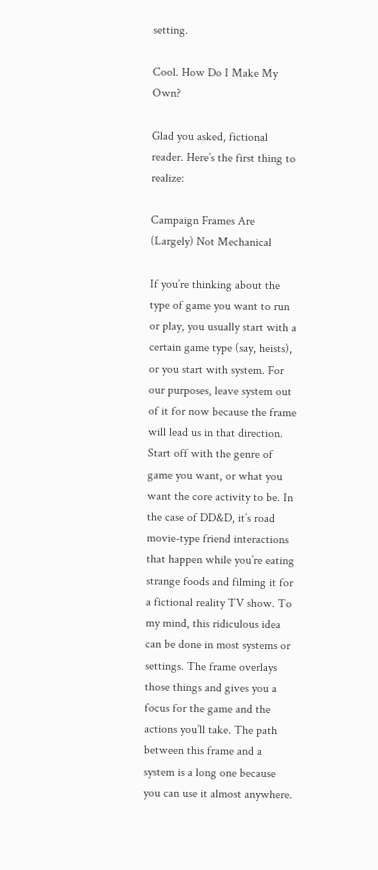setting.

Cool. How Do I Make My Own?

Glad you asked, fictional reader. Here’s the first thing to realize:

Campaign Frames Are (Largely) Not Mechanical

If you’re thinking about the type of game you want to run or play, you usually start with a certain game type (say, heists), or you start with system. For our purposes, leave system out of it for now because the frame will lead us in that direction. Start off with the genre of game you want, or what you want the core activity to be. In the case of DD&D, it’s road movie-type friend interactions that happen while you’re eating strange foods and filming it for a fictional reality TV show. To my mind, this ridiculous idea can be done in most systems or settings. The frame overlays those things and gives you a focus for the game and the actions you’ll take. The path between this frame and a system is a long one because you can use it almost anywhere.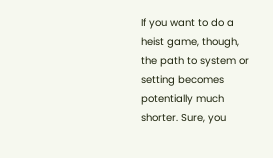If you want to do a heist game, though, the path to system or setting becomes potentially much shorter. Sure, you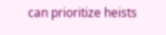can prioritize heists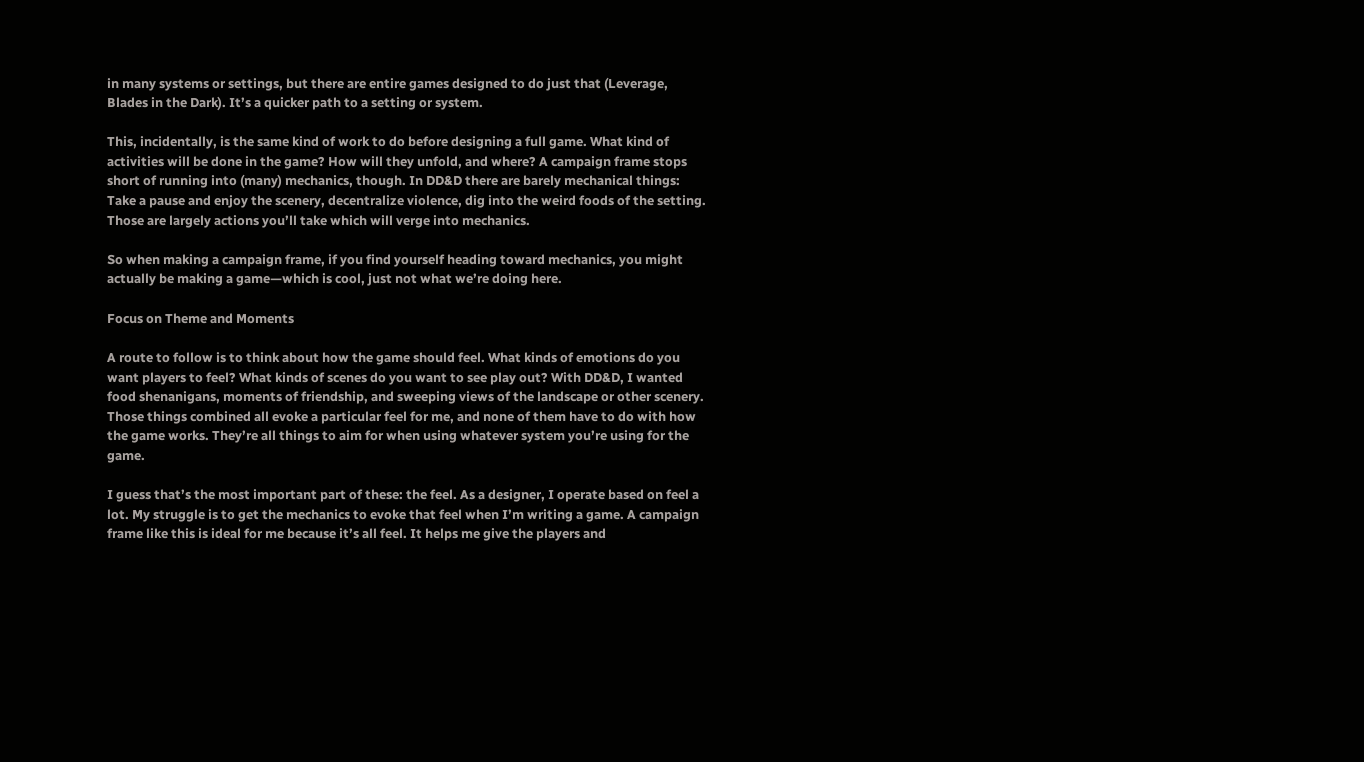in many systems or settings, but there are entire games designed to do just that (Leverage, Blades in the Dark). It’s a quicker path to a setting or system.

This, incidentally, is the same kind of work to do before designing a full game. What kind of activities will be done in the game? How will they unfold, and where? A campaign frame stops short of running into (many) mechanics, though. In DD&D there are barely mechanical things: Take a pause and enjoy the scenery, decentralize violence, dig into the weird foods of the setting. Those are largely actions you’ll take which will verge into mechanics.

So when making a campaign frame, if you find yourself heading toward mechanics, you might actually be making a game—which is cool, just not what we’re doing here.

Focus on Theme and Moments

A route to follow is to think about how the game should feel. What kinds of emotions do you want players to feel? What kinds of scenes do you want to see play out? With DD&D, I wanted food shenanigans, moments of friendship, and sweeping views of the landscape or other scenery. Those things combined all evoke a particular feel for me, and none of them have to do with how the game works. They’re all things to aim for when using whatever system you’re using for the game.

I guess that’s the most important part of these: the feel. As a designer, I operate based on feel a lot. My struggle is to get the mechanics to evoke that feel when I’m writing a game. A campaign frame like this is ideal for me because it’s all feel. It helps me give the players and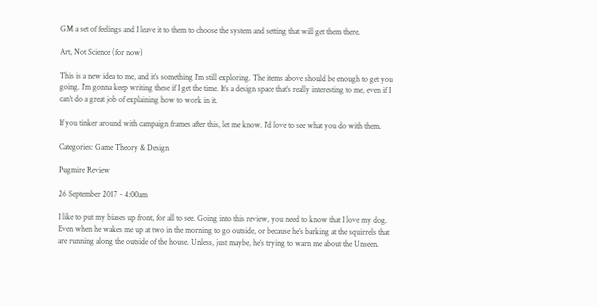GM a set of feelings and I leave it to them to choose the system and setting that will get them there.

Art, Not Science (for now)

This is a new idea to me, and it’s something I’m still exploring. The items above should be enough to get you going. I’m gonna keep writing these if I get the time. It’s a design space that’s really interesting to me, even if I can’t do a great job of explaining how to work in it.

If you tinker around with campaign frames after this, let me know. I’d love to see what you do with them.

Categories: Game Theory & Design

Pugmire Review

26 September 2017 - 4:00am

I like to put my biases up front, for all to see. Going into this review, you need to know that I love my dog. Even when he wakes me up at two in the morning to go outside, or because he’s barking at the squirrels that are running along the outside of the house. Unless, just maybe, he’s trying to warn me about the Unseen.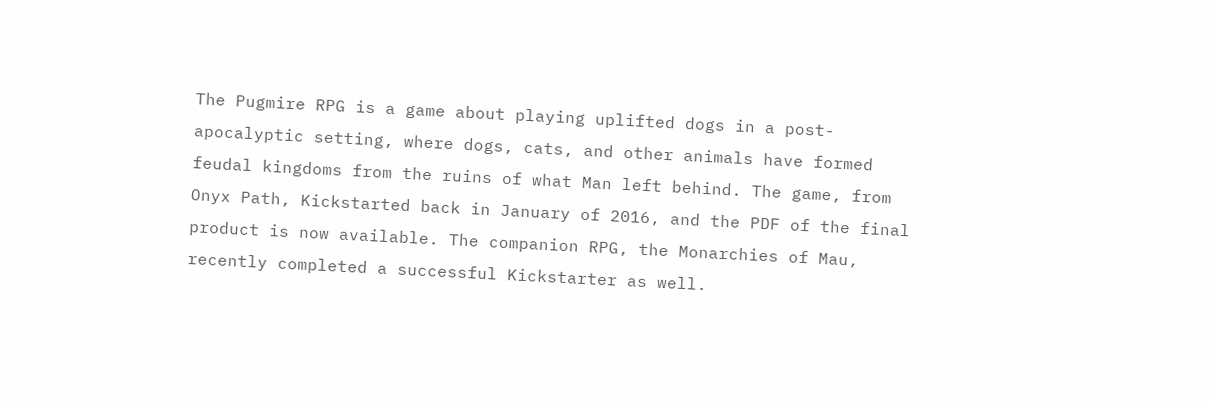The Pugmire RPG is a game about playing uplifted dogs in a post-apocalyptic setting, where dogs, cats, and other animals have formed feudal kingdoms from the ruins of what Man left behind. The game, from Onyx Path, Kickstarted back in January of 2016, and the PDF of the final product is now available. The companion RPG, the Monarchies of Mau, recently completed a successful Kickstarter as well.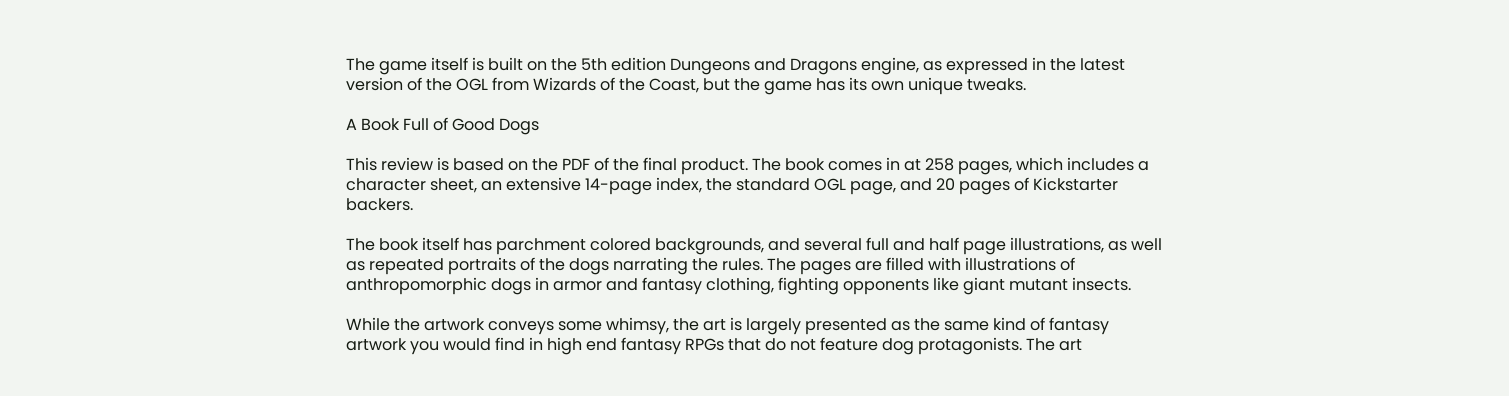The game itself is built on the 5th edition Dungeons and Dragons engine, as expressed in the latest version of the OGL from Wizards of the Coast, but the game has its own unique tweaks.

A Book Full of Good Dogs

This review is based on the PDF of the final product. The book comes in at 258 pages, which includes a character sheet, an extensive 14-page index, the standard OGL page, and 20 pages of Kickstarter backers.

The book itself has parchment colored backgrounds, and several full and half page illustrations, as well as repeated portraits of the dogs narrating the rules. The pages are filled with illustrations of anthropomorphic dogs in armor and fantasy clothing, fighting opponents like giant mutant insects.

While the artwork conveys some whimsy, the art is largely presented as the same kind of fantasy artwork you would find in high end fantasy RPGs that do not feature dog protagonists. The art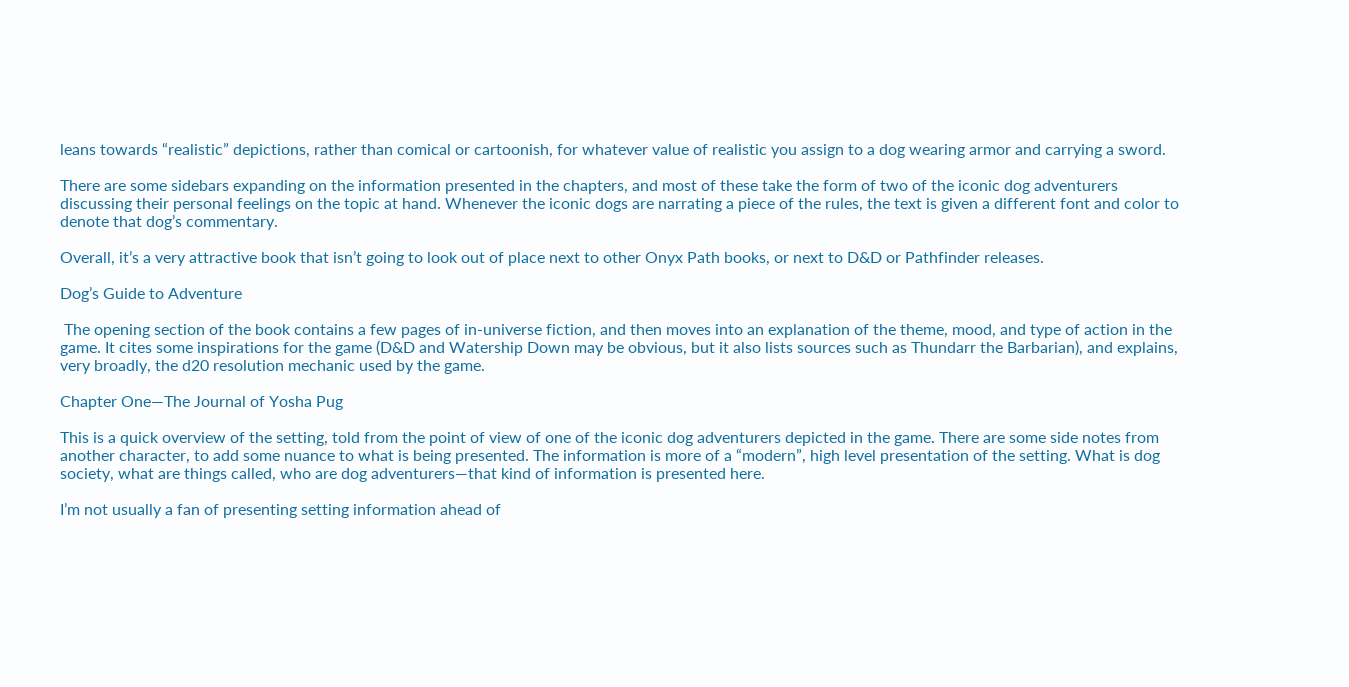leans towards “realistic” depictions, rather than comical or cartoonish, for whatever value of realistic you assign to a dog wearing armor and carrying a sword.

There are some sidebars expanding on the information presented in the chapters, and most of these take the form of two of the iconic dog adventurers discussing their personal feelings on the topic at hand. Whenever the iconic dogs are narrating a piece of the rules, the text is given a different font and color to denote that dog’s commentary.

Overall, it’s a very attractive book that isn’t going to look out of place next to other Onyx Path books, or next to D&D or Pathfinder releases.

Dog’s Guide to Adventure

 The opening section of the book contains a few pages of in-universe fiction, and then moves into an explanation of the theme, mood, and type of action in the game. It cites some inspirations for the game (D&D and Watership Down may be obvious, but it also lists sources such as Thundarr the Barbarian), and explains, very broadly, the d20 resolution mechanic used by the game.

Chapter One—The Journal of Yosha Pug

This is a quick overview of the setting, told from the point of view of one of the iconic dog adventurers depicted in the game. There are some side notes from another character, to add some nuance to what is being presented. The information is more of a “modern”, high level presentation of the setting. What is dog society, what are things called, who are dog adventurers—that kind of information is presented here.

I’m not usually a fan of presenting setting information ahead of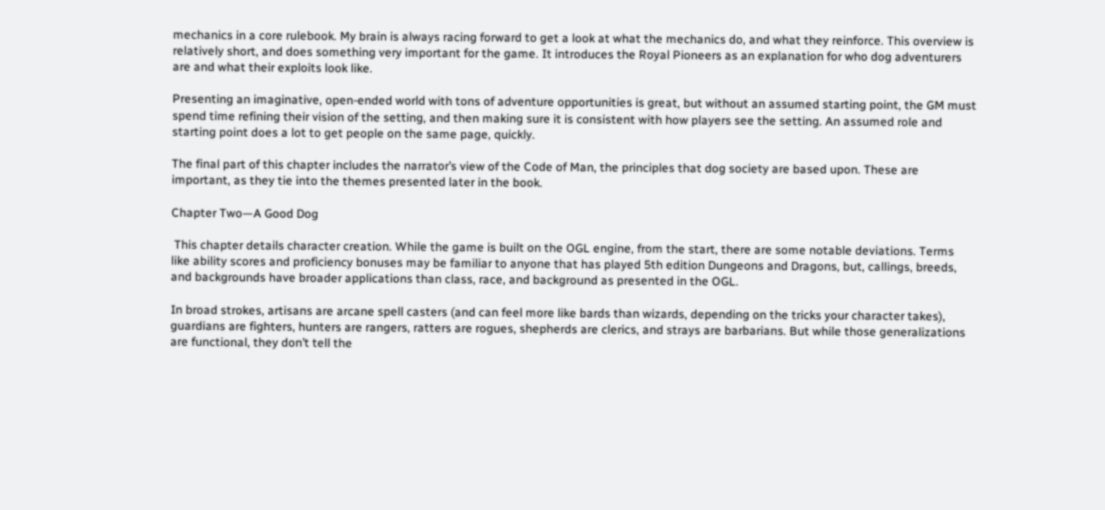mechanics in a core rulebook. My brain is always racing forward to get a look at what the mechanics do, and what they reinforce. This overview is relatively short, and does something very important for the game. It introduces the Royal Pioneers as an explanation for who dog adventurers are and what their exploits look like.

Presenting an imaginative, open-ended world with tons of adventure opportunities is great, but without an assumed starting point, the GM must spend time refining their vision of the setting, and then making sure it is consistent with how players see the setting. An assumed role and starting point does a lot to get people on the same page, quickly.

The final part of this chapter includes the narrator’s view of the Code of Man, the principles that dog society are based upon. These are important, as they tie into the themes presented later in the book.

Chapter Two—A Good Dog

 This chapter details character creation. While the game is built on the OGL engine, from the start, there are some notable deviations. Terms like ability scores and proficiency bonuses may be familiar to anyone that has played 5th edition Dungeons and Dragons, but, callings, breeds, and backgrounds have broader applications than class, race, and background as presented in the OGL.

In broad strokes, artisans are arcane spell casters (and can feel more like bards than wizards, depending on the tricks your character takes), guardians are fighters, hunters are rangers, ratters are rogues, shepherds are clerics, and strays are barbarians. But while those generalizations are functional, they don’t tell the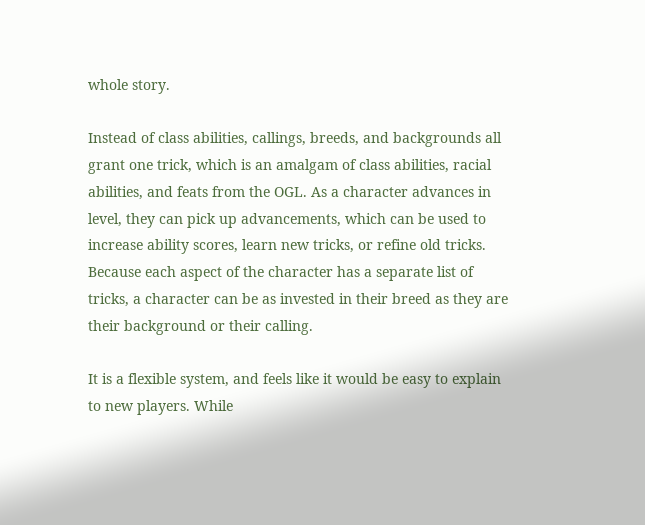whole story.

Instead of class abilities, callings, breeds, and backgrounds all grant one trick, which is an amalgam of class abilities, racial abilities, and feats from the OGL. As a character advances in level, they can pick up advancements, which can be used to increase ability scores, learn new tricks, or refine old tricks. Because each aspect of the character has a separate list of tricks, a character can be as invested in their breed as they are their background or their calling.

It is a flexible system, and feels like it would be easy to explain to new players. While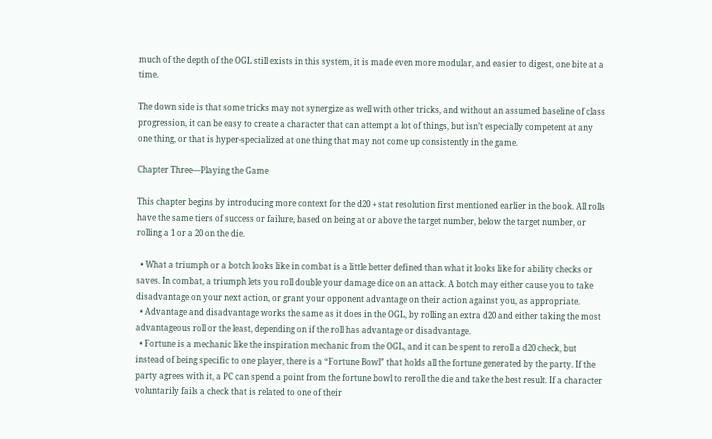much of the depth of the OGL still exists in this system, it is made even more modular, and easier to digest, one bite at a time.

The down side is that some tricks may not synergize as well with other tricks, and without an assumed baseline of class progression, it can be easy to create a character that can attempt a lot of things, but isn’t especially competent at any one thing, or that is hyper-specialized at one thing that may not come up consistently in the game.

Chapter Three—Playing the Game

This chapter begins by introducing more context for the d20 + stat resolution first mentioned earlier in the book. All rolls have the same tiers of success or failure, based on being at or above the target number, below the target number, or rolling a 1 or a 20 on the die.

  • What a triumph or a botch looks like in combat is a little better defined than what it looks like for ability checks or saves. In combat, a triumph lets you roll double your damage dice on an attack. A botch may either cause you to take disadvantage on your next action, or grant your opponent advantage on their action against you, as appropriate.
  • Advantage and disadvantage works the same as it does in the OGL, by rolling an extra d20 and either taking the most advantageous roll or the least, depending on if the roll has advantage or disadvantage.
  • Fortune is a mechanic like the inspiration mechanic from the OGL, and it can be spent to reroll a d20 check, but instead of being specific to one player, there is a “Fortune Bowl” that holds all the fortune generated by the party. If the party agrees with it, a PC can spend a point from the fortune bowl to reroll the die and take the best result. If a character voluntarily fails a check that is related to one of their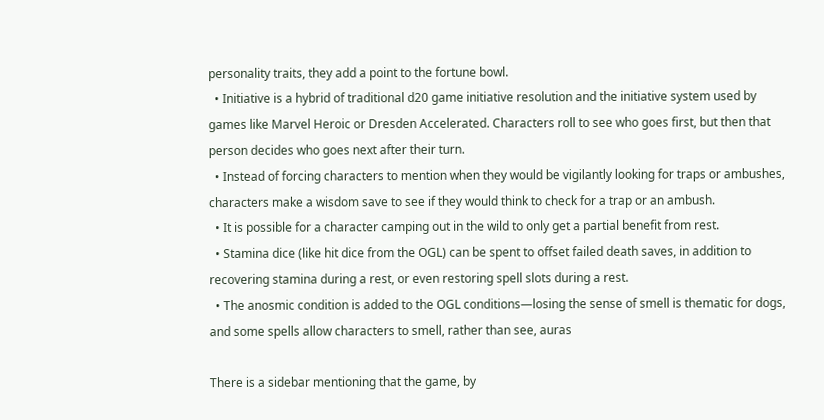personality traits, they add a point to the fortune bowl.
  • Initiative is a hybrid of traditional d20 game initiative resolution and the initiative system used by games like Marvel Heroic or Dresden Accelerated. Characters roll to see who goes first, but then that person decides who goes next after their turn.
  • Instead of forcing characters to mention when they would be vigilantly looking for traps or ambushes, characters make a wisdom save to see if they would think to check for a trap or an ambush.
  • It is possible for a character camping out in the wild to only get a partial benefit from rest.
  • Stamina dice (like hit dice from the OGL) can be spent to offset failed death saves, in addition to recovering stamina during a rest, or even restoring spell slots during a rest.
  • The anosmic condition is added to the OGL conditions—losing the sense of smell is thematic for dogs, and some spells allow characters to smell, rather than see, auras

There is a sidebar mentioning that the game, by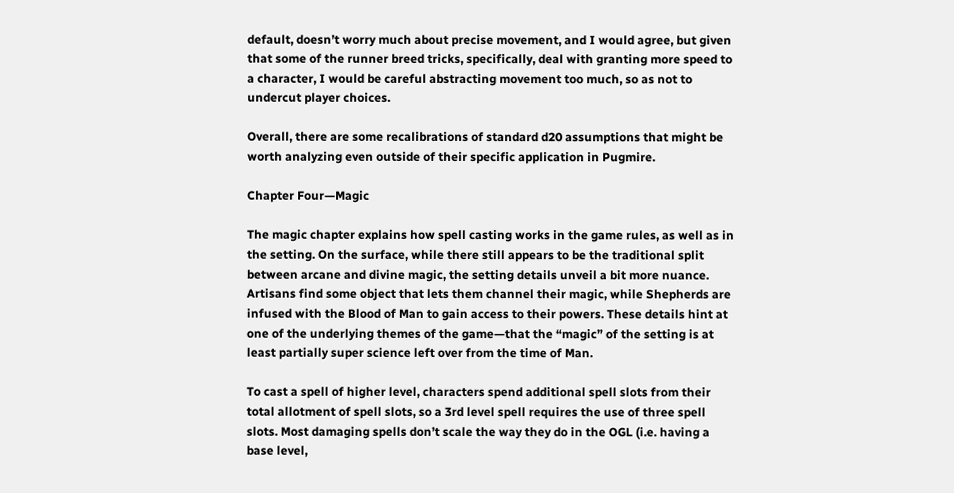default, doesn’t worry much about precise movement, and I would agree, but given that some of the runner breed tricks, specifically, deal with granting more speed to a character, I would be careful abstracting movement too much, so as not to undercut player choices.

Overall, there are some recalibrations of standard d20 assumptions that might be worth analyzing even outside of their specific application in Pugmire.

Chapter Four—Magic

The magic chapter explains how spell casting works in the game rules, as well as in the setting. On the surface, while there still appears to be the traditional split between arcane and divine magic, the setting details unveil a bit more nuance. Artisans find some object that lets them channel their magic, while Shepherds are infused with the Blood of Man to gain access to their powers. These details hint at one of the underlying themes of the game—that the “magic” of the setting is at least partially super science left over from the time of Man.

To cast a spell of higher level, characters spend additional spell slots from their total allotment of spell slots, so a 3rd level spell requires the use of three spell slots. Most damaging spells don’t scale the way they do in the OGL (i.e. having a base level,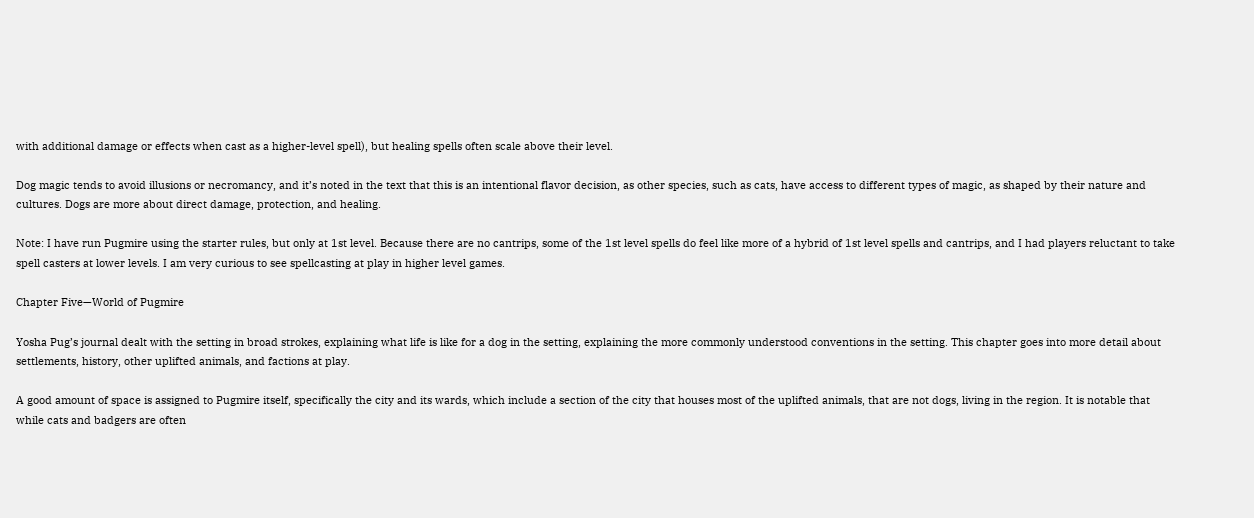with additional damage or effects when cast as a higher-level spell), but healing spells often scale above their level.

Dog magic tends to avoid illusions or necromancy, and it’s noted in the text that this is an intentional flavor decision, as other species, such as cats, have access to different types of magic, as shaped by their nature and cultures. Dogs are more about direct damage, protection, and healing.

Note: I have run Pugmire using the starter rules, but only at 1st level. Because there are no cantrips, some of the 1st level spells do feel like more of a hybrid of 1st level spells and cantrips, and I had players reluctant to take spell casters at lower levels. I am very curious to see spellcasting at play in higher level games.

Chapter Five—World of Pugmire

Yosha Pug’s journal dealt with the setting in broad strokes, explaining what life is like for a dog in the setting, explaining the more commonly understood conventions in the setting. This chapter goes into more detail about settlements, history, other uplifted animals, and factions at play.

A good amount of space is assigned to Pugmire itself, specifically the city and its wards, which include a section of the city that houses most of the uplifted animals, that are not dogs, living in the region. It is notable that while cats and badgers are often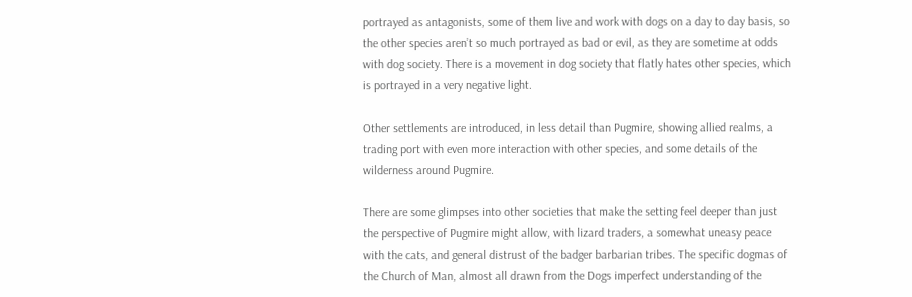portrayed as antagonists, some of them live and work with dogs on a day to day basis, so the other species aren’t so much portrayed as bad or evil, as they are sometime at odds with dog society. There is a movement in dog society that flatly hates other species, which is portrayed in a very negative light.

Other settlements are introduced, in less detail than Pugmire, showing allied realms, a trading port with even more interaction with other species, and some details of the wilderness around Pugmire.

There are some glimpses into other societies that make the setting feel deeper than just the perspective of Pugmire might allow, with lizard traders, a somewhat uneasy peace with the cats, and general distrust of the badger barbarian tribes. The specific dogmas of the Church of Man, almost all drawn from the Dogs imperfect understanding of the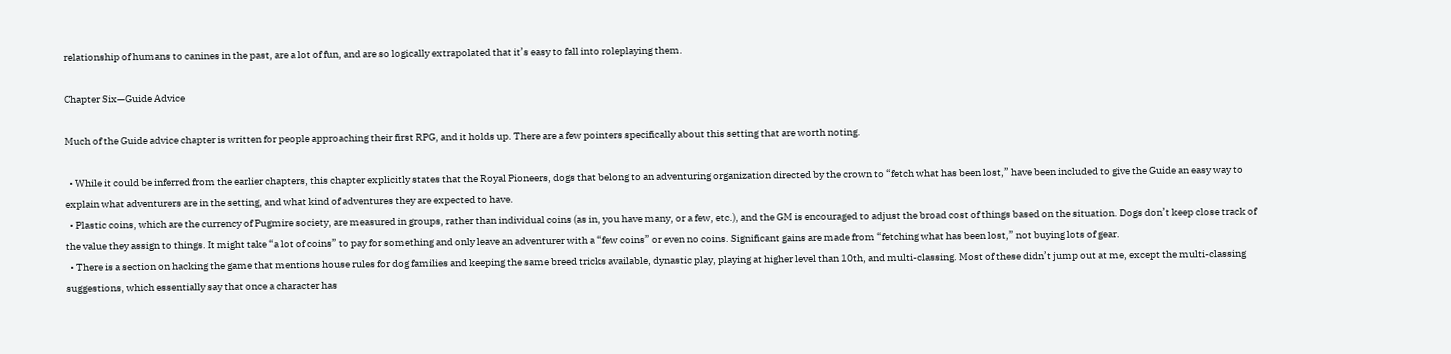relationship of humans to canines in the past, are a lot of fun, and are so logically extrapolated that it’s easy to fall into roleplaying them.

Chapter Six—Guide Advice

Much of the Guide advice chapter is written for people approaching their first RPG, and it holds up. There are a few pointers specifically about this setting that are worth noting.

  • While it could be inferred from the earlier chapters, this chapter explicitly states that the Royal Pioneers, dogs that belong to an adventuring organization directed by the crown to “fetch what has been lost,” have been included to give the Guide an easy way to explain what adventurers are in the setting, and what kind of adventures they are expected to have.
  • Plastic coins, which are the currency of Pugmire society, are measured in groups, rather than individual coins (as in, you have many, or a few, etc.), and the GM is encouraged to adjust the broad cost of things based on the situation. Dogs don’t keep close track of the value they assign to things. It might take “a lot of coins” to pay for something and only leave an adventurer with a “few coins” or even no coins. Significant gains are made from “fetching what has been lost,” not buying lots of gear.
  • There is a section on hacking the game that mentions house rules for dog families and keeping the same breed tricks available, dynastic play, playing at higher level than 10th, and multi-classing. Most of these didn’t jump out at me, except the multi-classing suggestions, which essentially say that once a character has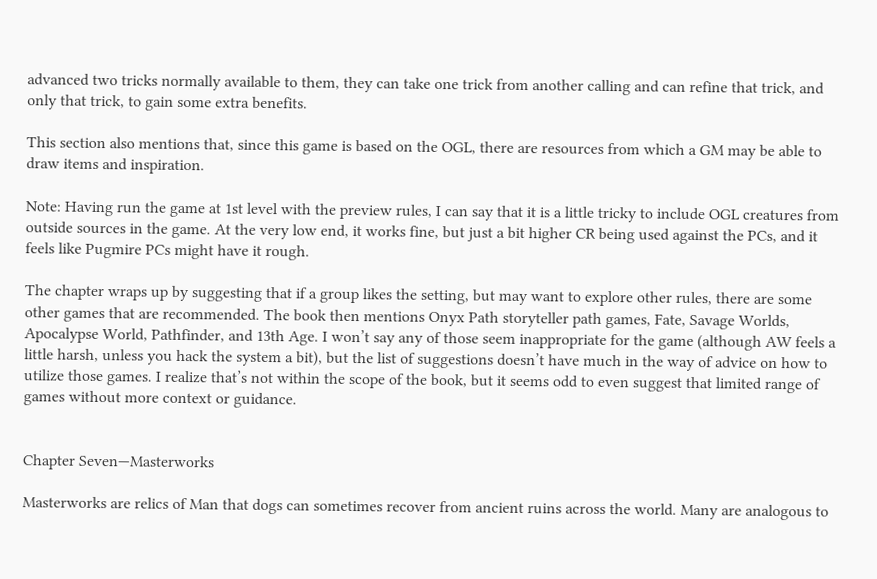advanced two tricks normally available to them, they can take one trick from another calling and can refine that trick, and only that trick, to gain some extra benefits.

This section also mentions that, since this game is based on the OGL, there are resources from which a GM may be able to draw items and inspiration.

Note: Having run the game at 1st level with the preview rules, I can say that it is a little tricky to include OGL creatures from outside sources in the game. At the very low end, it works fine, but just a bit higher CR being used against the PCs, and it feels like Pugmire PCs might have it rough.

The chapter wraps up by suggesting that if a group likes the setting, but may want to explore other rules, there are some other games that are recommended. The book then mentions Onyx Path storyteller path games, Fate, Savage Worlds, Apocalypse World, Pathfinder, and 13th Age. I won’t say any of those seem inappropriate for the game (although AW feels a little harsh, unless you hack the system a bit), but the list of suggestions doesn’t have much in the way of advice on how to utilize those games. I realize that’s not within the scope of the book, but it seems odd to even suggest that limited range of games without more context or guidance.


Chapter Seven—Masterworks

Masterworks are relics of Man that dogs can sometimes recover from ancient ruins across the world. Many are analogous to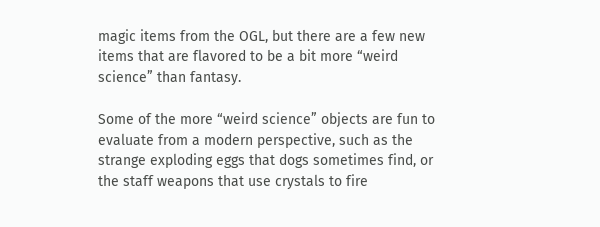magic items from the OGL, but there are a few new items that are flavored to be a bit more “weird science” than fantasy.

Some of the more “weird science” objects are fun to evaluate from a modern perspective, such as the strange exploding eggs that dogs sometimes find, or the staff weapons that use crystals to fire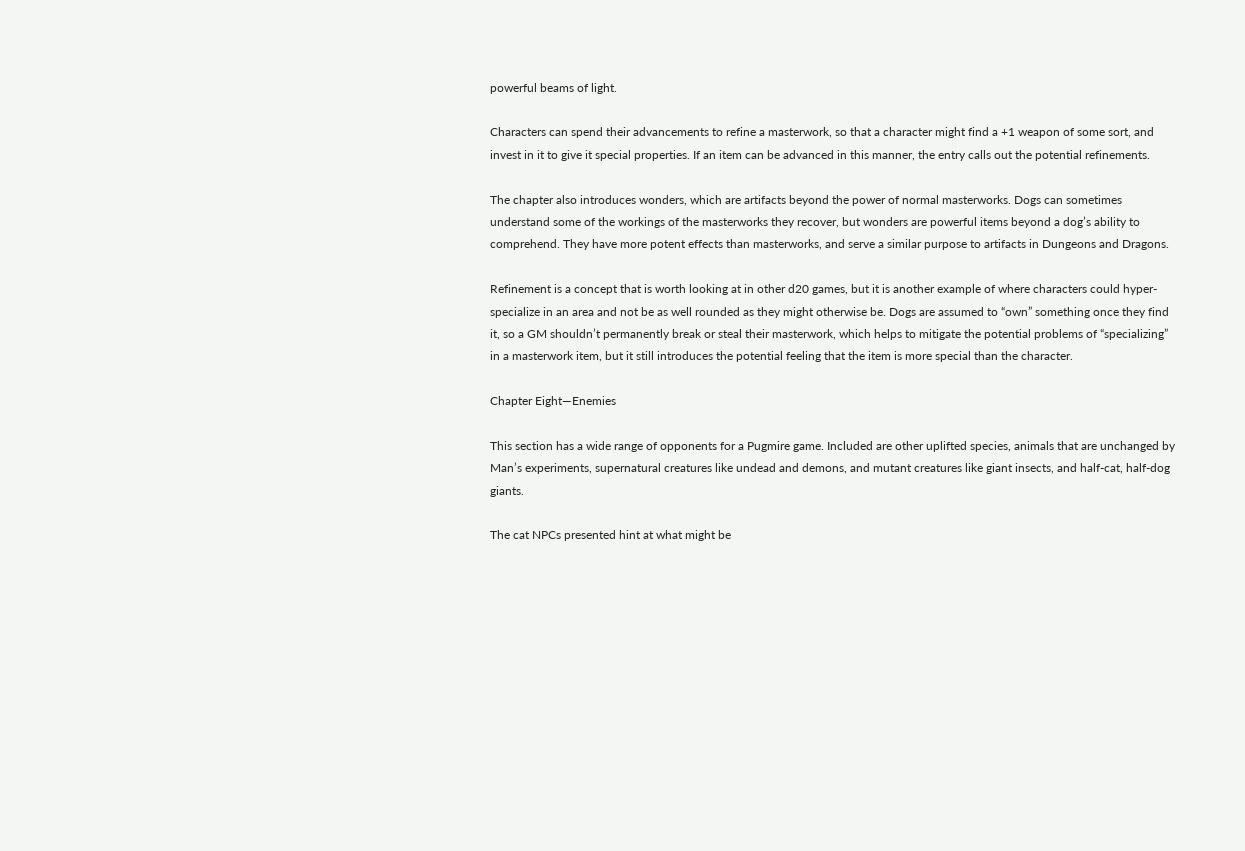powerful beams of light.

Characters can spend their advancements to refine a masterwork, so that a character might find a +1 weapon of some sort, and invest in it to give it special properties. If an item can be advanced in this manner, the entry calls out the potential refinements.

The chapter also introduces wonders, which are artifacts beyond the power of normal masterworks. Dogs can sometimes understand some of the workings of the masterworks they recover, but wonders are powerful items beyond a dog’s ability to comprehend. They have more potent effects than masterworks, and serve a similar purpose to artifacts in Dungeons and Dragons.

Refinement is a concept that is worth looking at in other d20 games, but it is another example of where characters could hyper-specialize in an area and not be as well rounded as they might otherwise be. Dogs are assumed to “own” something once they find it, so a GM shouldn’t permanently break or steal their masterwork, which helps to mitigate the potential problems of “specializing” in a masterwork item, but it still introduces the potential feeling that the item is more special than the character.

Chapter Eight—Enemies

This section has a wide range of opponents for a Pugmire game. Included are other uplifted species, animals that are unchanged by Man’s experiments, supernatural creatures like undead and demons, and mutant creatures like giant insects, and half-cat, half-dog giants.

The cat NPCs presented hint at what might be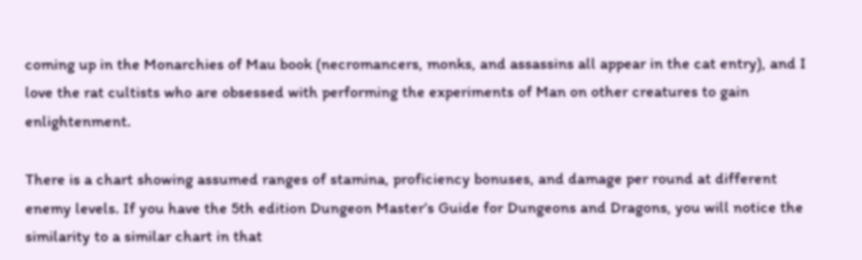coming up in the Monarchies of Mau book (necromancers, monks, and assassins all appear in the cat entry), and I love the rat cultists who are obsessed with performing the experiments of Man on other creatures to gain enlightenment.

There is a chart showing assumed ranges of stamina, proficiency bonuses, and damage per round at different enemy levels. If you have the 5th edition Dungeon Master’s Guide for Dungeons and Dragons, you will notice the similarity to a similar chart in that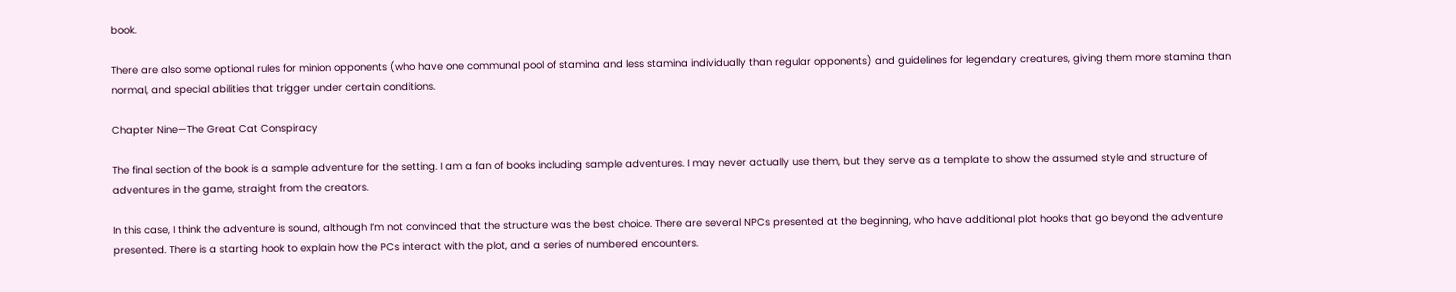book.

There are also some optional rules for minion opponents (who have one communal pool of stamina and less stamina individually than regular opponents) and guidelines for legendary creatures, giving them more stamina than normal, and special abilities that trigger under certain conditions.

Chapter Nine—The Great Cat Conspiracy

The final section of the book is a sample adventure for the setting. I am a fan of books including sample adventures. I may never actually use them, but they serve as a template to show the assumed style and structure of adventures in the game, straight from the creators.

In this case, I think the adventure is sound, although I’m not convinced that the structure was the best choice. There are several NPCs presented at the beginning, who have additional plot hooks that go beyond the adventure presented. There is a starting hook to explain how the PCs interact with the plot, and a series of numbered encounters.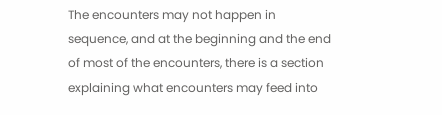The encounters may not happen in sequence, and at the beginning and the end of most of the encounters, there is a section explaining what encounters may feed into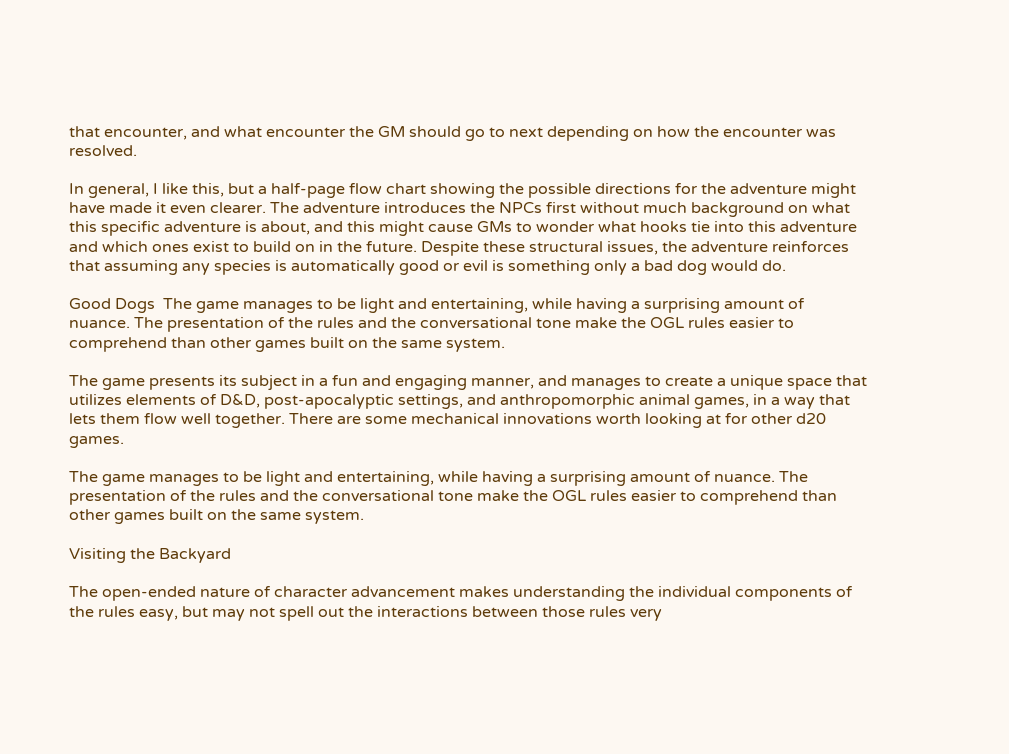that encounter, and what encounter the GM should go to next depending on how the encounter was resolved.

In general, I like this, but a half-page flow chart showing the possible directions for the adventure might have made it even clearer. The adventure introduces the NPCs first without much background on what this specific adventure is about, and this might cause GMs to wonder what hooks tie into this adventure and which ones exist to build on in the future. Despite these structural issues, the adventure reinforces that assuming any species is automatically good or evil is something only a bad dog would do.

Good Dogs  The game manages to be light and entertaining, while having a surprising amount of nuance. The presentation of the rules and the conversational tone make the OGL rules easier to comprehend than other games built on the same system.

The game presents its subject in a fun and engaging manner, and manages to create a unique space that utilizes elements of D&D, post-apocalyptic settings, and anthropomorphic animal games, in a way that lets them flow well together. There are some mechanical innovations worth looking at for other d20 games.

The game manages to be light and entertaining, while having a surprising amount of nuance. The presentation of the rules and the conversational tone make the OGL rules easier to comprehend than other games built on the same system.

Visiting the Backyard

The open-ended nature of character advancement makes understanding the individual components of the rules easy, but may not spell out the interactions between those rules very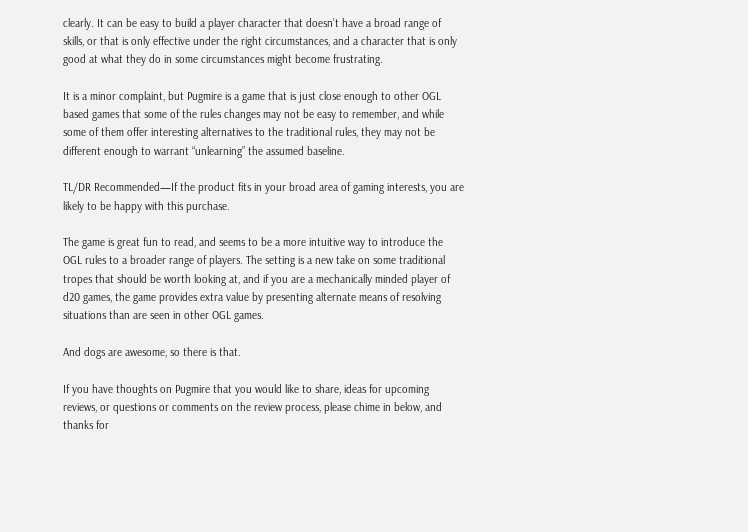clearly. It can be easy to build a player character that doesn’t have a broad range of skills, or that is only effective under the right circumstances, and a character that is only good at what they do in some circumstances might become frustrating.

It is a minor complaint, but Pugmire is a game that is just close enough to other OGL based games that some of the rules changes may not be easy to remember, and while some of them offer interesting alternatives to the traditional rules, they may not be different enough to warrant “unlearning” the assumed baseline.

TL/DR Recommended—If the product fits in your broad area of gaming interests, you are likely to be happy with this purchase.

The game is great fun to read, and seems to be a more intuitive way to introduce the OGL rules to a broader range of players. The setting is a new take on some traditional tropes that should be worth looking at, and if you are a mechanically minded player of d20 games, the game provides extra value by presenting alternate means of resolving situations than are seen in other OGL games.

And dogs are awesome, so there is that.

If you have thoughts on Pugmire that you would like to share, ideas for upcoming reviews, or questions or comments on the review process, please chime in below, and thanks for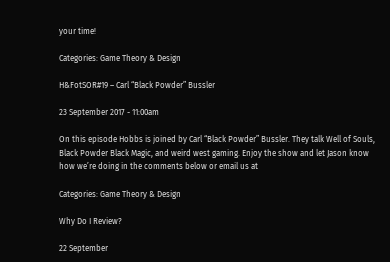your time!

Categories: Game Theory & Design

H&FotSOR#19 – Carl “Black Powder” Bussler

23 September 2017 - 11:00am

On this episode Hobbs is joined by Carl “Black Powder” Bussler. They talk Well of Souls, Black Powder Black Magic, and weird west gaming. Enjoy the show and let Jason know how we’re doing in the comments below or email us at

Categories: Game Theory & Design

Why Do I Review?

22 September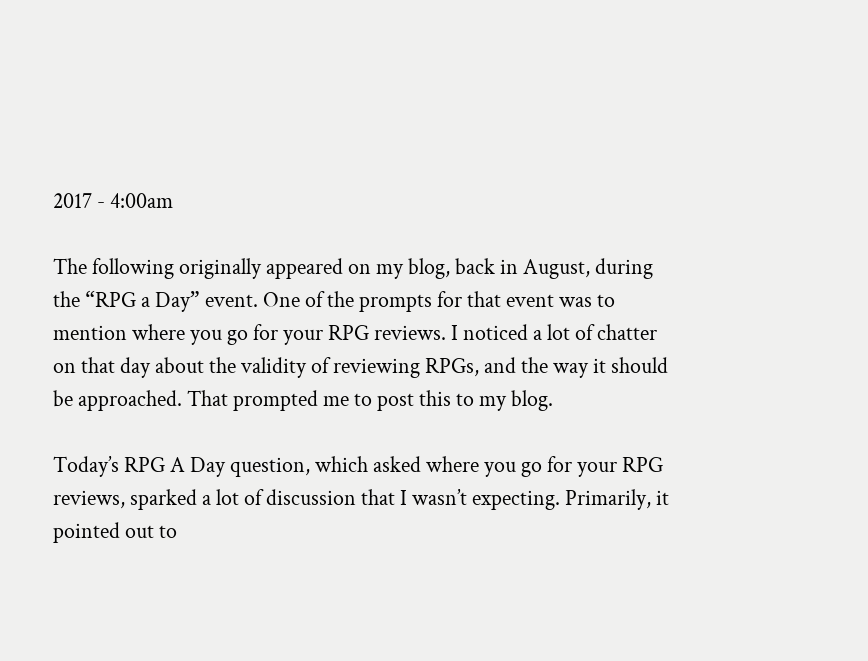2017 - 4:00am

The following originally appeared on my blog, back in August, during the “RPG a Day” event. One of the prompts for that event was to mention where you go for your RPG reviews. I noticed a lot of chatter on that day about the validity of reviewing RPGs, and the way it should be approached. That prompted me to post this to my blog.

Today’s RPG A Day question, which asked where you go for your RPG reviews, sparked a lot of discussion that I wasn’t expecting. Primarily, it pointed out to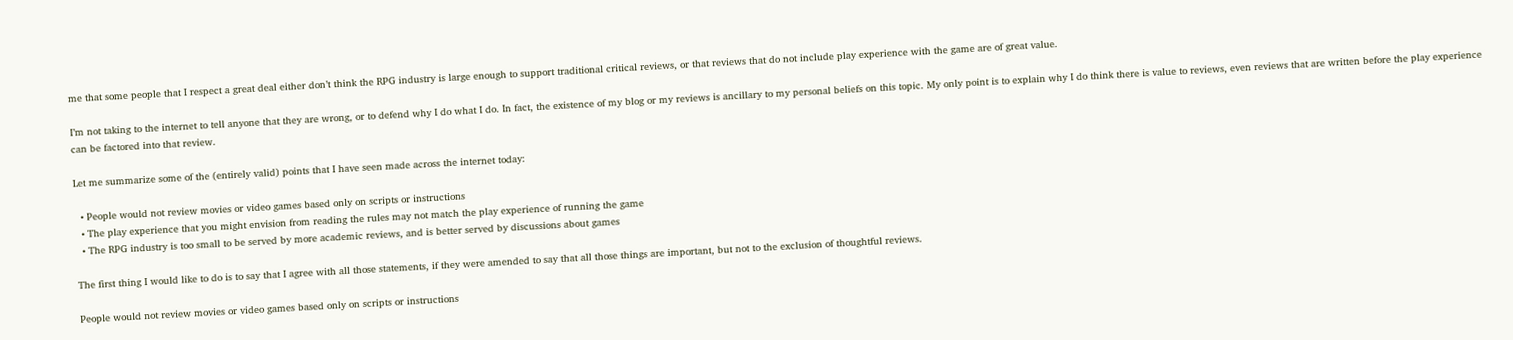me that some people that I respect a great deal either don’t think the RPG industry is large enough to support traditional critical reviews, or that reviews that do not include play experience with the game are of great value.

I’m not taking to the internet to tell anyone that they are wrong, or to defend why I do what I do. In fact, the existence of my blog or my reviews is ancillary to my personal beliefs on this topic. My only point is to explain why I do think there is value to reviews, even reviews that are written before the play experience can be factored into that review.

Let me summarize some of the (entirely valid) points that I have seen made across the internet today:

  • People would not review movies or video games based only on scripts or instructions
  • The play experience that you might envision from reading the rules may not match the play experience of running the game
  • The RPG industry is too small to be served by more academic reviews, and is better served by discussions about games

The first thing I would like to do is to say that I agree with all those statements, if they were amended to say that all those things are important, but not to the exclusion of thoughtful reviews.

People would not review movies or video games based only on scripts or instructions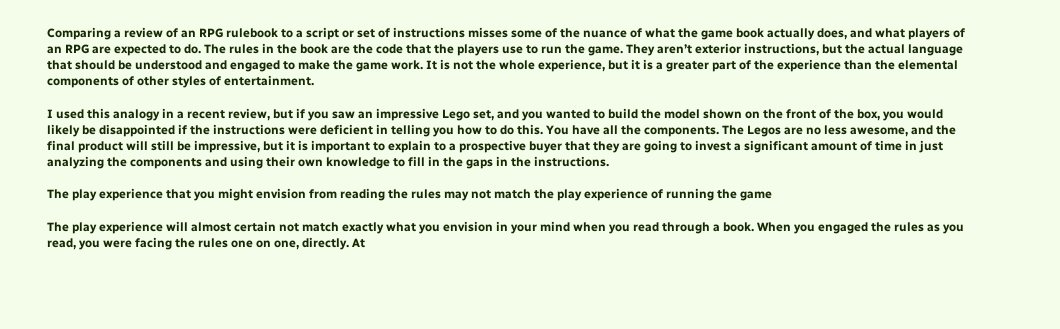Comparing a review of an RPG rulebook to a script or set of instructions misses some of the nuance of what the game book actually does, and what players of an RPG are expected to do. The rules in the book are the code that the players use to run the game. They aren’t exterior instructions, but the actual language that should be understood and engaged to make the game work. It is not the whole experience, but it is a greater part of the experience than the elemental components of other styles of entertainment.

I used this analogy in a recent review, but if you saw an impressive Lego set, and you wanted to build the model shown on the front of the box, you would likely be disappointed if the instructions were deficient in telling you how to do this. You have all the components. The Legos are no less awesome, and the final product will still be impressive, but it is important to explain to a prospective buyer that they are going to invest a significant amount of time in just analyzing the components and using their own knowledge to fill in the gaps in the instructions.

The play experience that you might envision from reading the rules may not match the play experience of running the game

The play experience will almost certain not match exactly what you envision in your mind when you read through a book. When you engaged the rules as you read, you were facing the rules one on one, directly. At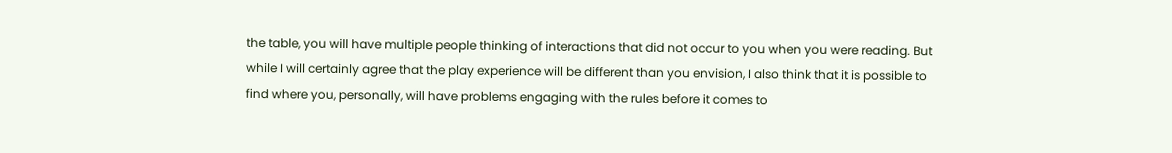the table, you will have multiple people thinking of interactions that did not occur to you when you were reading. But while I will certainly agree that the play experience will be different than you envision, I also think that it is possible to find where you, personally, will have problems engaging with the rules before it comes to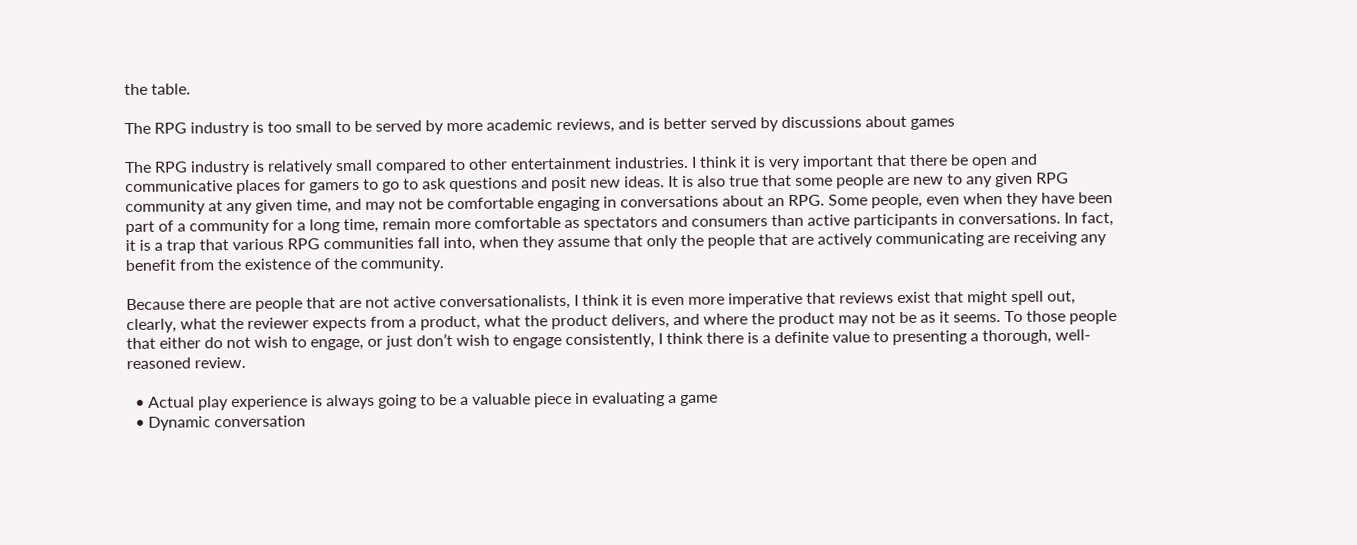the table.

The RPG industry is too small to be served by more academic reviews, and is better served by discussions about games

The RPG industry is relatively small compared to other entertainment industries. I think it is very important that there be open and communicative places for gamers to go to ask questions and posit new ideas. It is also true that some people are new to any given RPG community at any given time, and may not be comfortable engaging in conversations about an RPG. Some people, even when they have been part of a community for a long time, remain more comfortable as spectators and consumers than active participants in conversations. In fact, it is a trap that various RPG communities fall into, when they assume that only the people that are actively communicating are receiving any benefit from the existence of the community.

Because there are people that are not active conversationalists, I think it is even more imperative that reviews exist that might spell out, clearly, what the reviewer expects from a product, what the product delivers, and where the product may not be as it seems. To those people that either do not wish to engage, or just don’t wish to engage consistently, I think there is a definite value to presenting a thorough, well-reasoned review.

  • Actual play experience is always going to be a valuable piece in evaluating a game
  • Dynamic conversation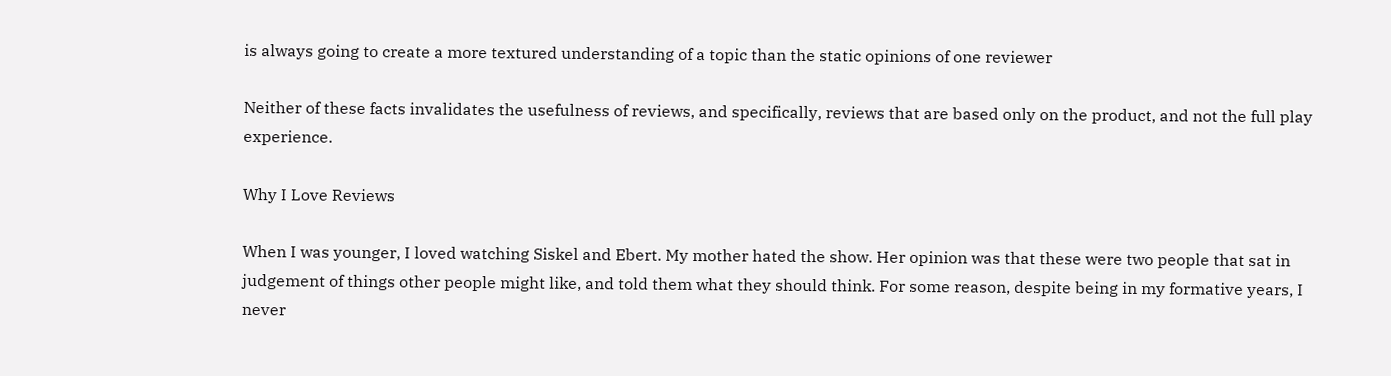is always going to create a more textured understanding of a topic than the static opinions of one reviewer

Neither of these facts invalidates the usefulness of reviews, and specifically, reviews that are based only on the product, and not the full play experience.

Why I Love Reviews

When I was younger, I loved watching Siskel and Ebert. My mother hated the show. Her opinion was that these were two people that sat in judgement of things other people might like, and told them what they should think. For some reason, despite being in my formative years, I never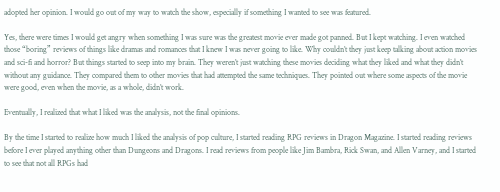adopted her opinion. I would go out of my way to watch the show, especially if something I wanted to see was featured.

Yes, there were times I would get angry when something I was sure was the greatest movie ever made got panned. But I kept watching. I even watched those “boring” reviews of things like dramas and romances that I knew I was never going to like. Why couldn’t they just keep talking about action movies and sci-fi and horror? But things started to seep into my brain. They weren’t just watching these movies deciding what they liked and what they didn’t without any guidance. They compared them to other movies that had attempted the same techniques. They pointed out where some aspects of the movie were good, even when the movie, as a whole, didn’t work.

Eventually, I realized that what I liked was the analysis, not the final opinions.

By the time I started to realize how much I liked the analysis of pop culture, I started reading RPG reviews in Dragon Magazine. I started reading reviews before I ever played anything other than Dungeons and Dragons. I read reviews from people like Jim Bambra, Rick Swan, and Allen Varney, and I started to see that not all RPGs had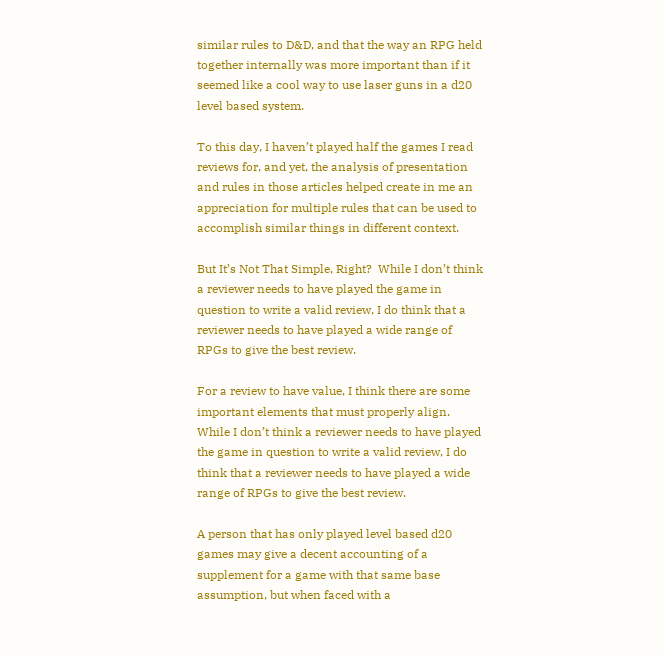similar rules to D&D, and that the way an RPG held together internally was more important than if it seemed like a cool way to use laser guns in a d20 level based system.

To this day, I haven’t played half the games I read reviews for, and yet, the analysis of presentation and rules in those articles helped create in me an appreciation for multiple rules that can be used to accomplish similar things in different context.

But It’s Not That Simple, Right?  While I don’t think a reviewer needs to have played the game in question to write a valid review, I do think that a reviewer needs to have played a wide range of RPGs to give the best review.

For a review to have value, I think there are some important elements that must properly align. While I don’t think a reviewer needs to have played the game in question to write a valid review, I do think that a reviewer needs to have played a wide range of RPGs to give the best review.

A person that has only played level based d20 games may give a decent accounting of a supplement for a game with that same base assumption, but when faced with a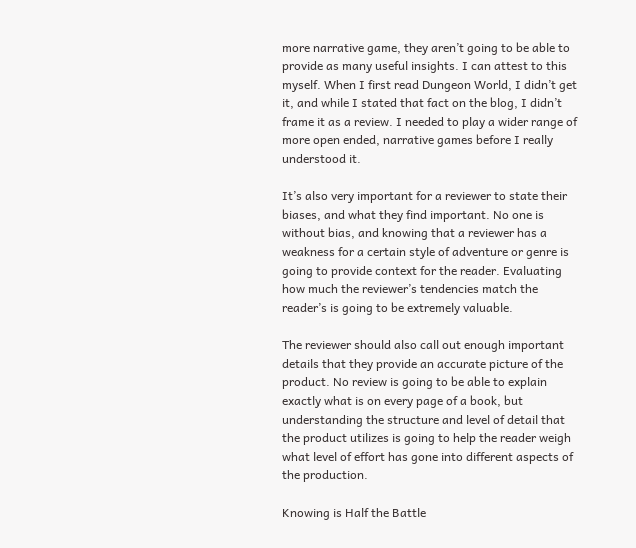more narrative game, they aren’t going to be able to provide as many useful insights. I can attest to this myself. When I first read Dungeon World, I didn’t get it, and while I stated that fact on the blog, I didn’t frame it as a review. I needed to play a wider range of more open ended, narrative games before I really understood it.

It’s also very important for a reviewer to state their biases, and what they find important. No one is without bias, and knowing that a reviewer has a weakness for a certain style of adventure or genre is going to provide context for the reader. Evaluating how much the reviewer’s tendencies match the reader’s is going to be extremely valuable.

The reviewer should also call out enough important details that they provide an accurate picture of the product. No review is going to be able to explain exactly what is on every page of a book, but understanding the structure and level of detail that the product utilizes is going to help the reader weigh what level of effort has gone into different aspects of the production.

Knowing is Half the Battle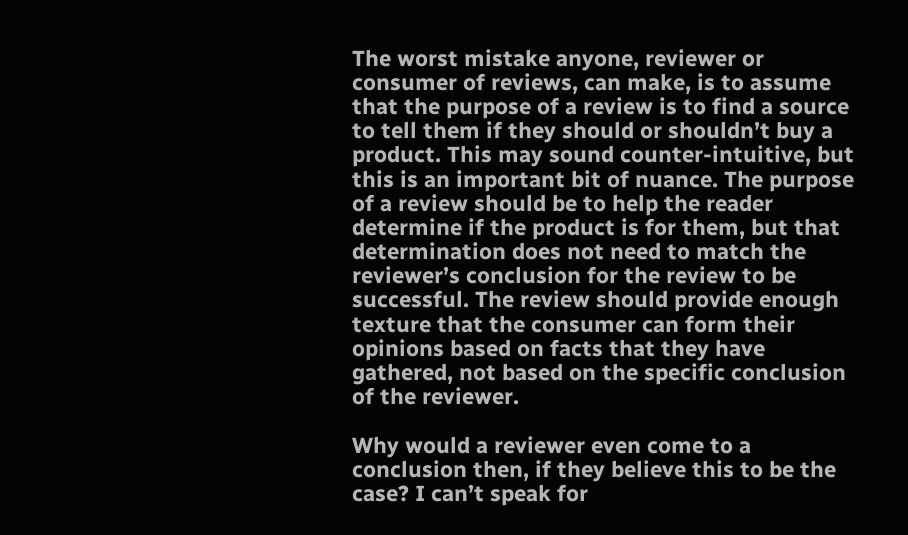The worst mistake anyone, reviewer or consumer of reviews, can make, is to assume that the purpose of a review is to find a source to tell them if they should or shouldn’t buy a product. This may sound counter-intuitive, but this is an important bit of nuance. The purpose of a review should be to help the reader determine if the product is for them, but that determination does not need to match the reviewer’s conclusion for the review to be successful. The review should provide enough texture that the consumer can form their opinions based on facts that they have gathered, not based on the specific conclusion of the reviewer.

Why would a reviewer even come to a conclusion then, if they believe this to be the case? I can’t speak for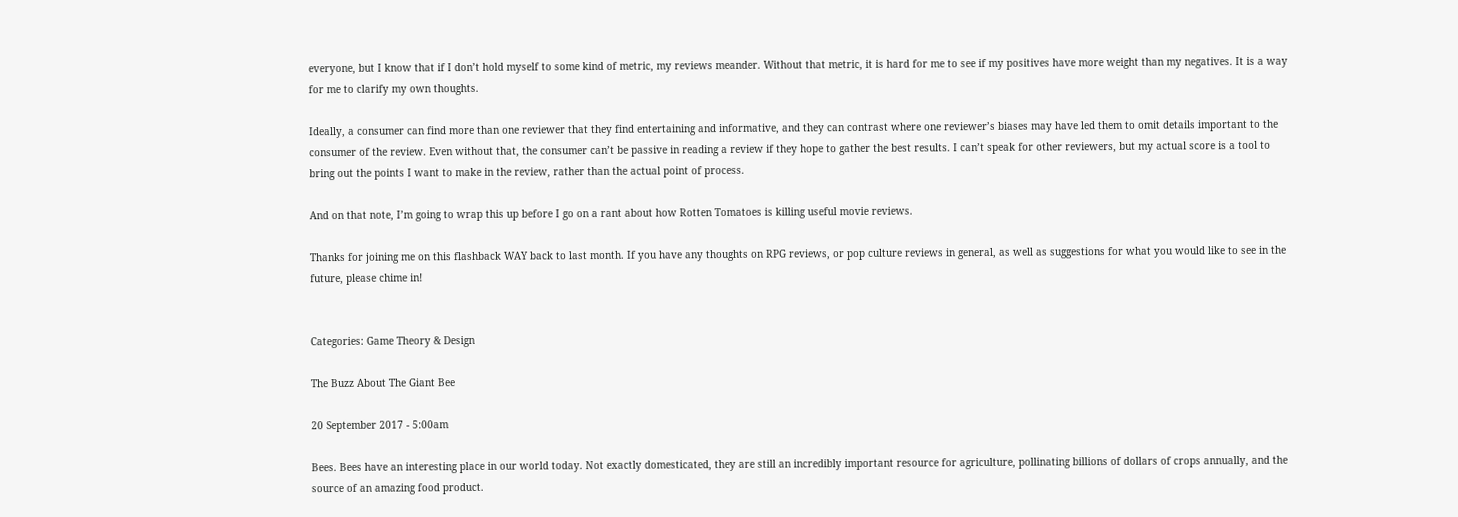everyone, but I know that if I don’t hold myself to some kind of metric, my reviews meander. Without that metric, it is hard for me to see if my positives have more weight than my negatives. It is a way for me to clarify my own thoughts.

Ideally, a consumer can find more than one reviewer that they find entertaining and informative, and they can contrast where one reviewer’s biases may have led them to omit details important to the consumer of the review. Even without that, the consumer can’t be passive in reading a review if they hope to gather the best results. I can’t speak for other reviewers, but my actual score is a tool to bring out the points I want to make in the review, rather than the actual point of process.

And on that note, I’m going to wrap this up before I go on a rant about how Rotten Tomatoes is killing useful movie reviews.

Thanks for joining me on this flashback WAY back to last month. If you have any thoughts on RPG reviews, or pop culture reviews in general, as well as suggestions for what you would like to see in the future, please chime in!


Categories: Game Theory & Design

The Buzz About The Giant Bee

20 September 2017 - 5:00am

Bees. Bees have an interesting place in our world today. Not exactly domesticated, they are still an incredibly important resource for agriculture, pollinating billions of dollars of crops annually, and the source of an amazing food product.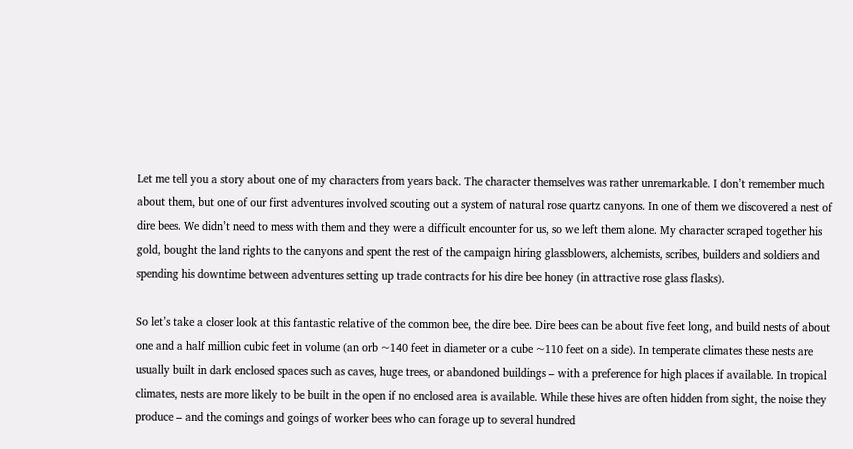Let me tell you a story about one of my characters from years back. The character themselves was rather unremarkable. I don’t remember much about them, but one of our first adventures involved scouting out a system of natural rose quartz canyons. In one of them we discovered a nest of dire bees. We didn’t need to mess with them and they were a difficult encounter for us, so we left them alone. My character scraped together his gold, bought the land rights to the canyons and spent the rest of the campaign hiring glassblowers, alchemists, scribes, builders and soldiers and spending his downtime between adventures setting up trade contracts for his dire bee honey (in attractive rose glass flasks).

So let’s take a closer look at this fantastic relative of the common bee, the dire bee. Dire bees can be about five feet long, and build nests of about one and a half million cubic feet in volume (an orb ~140 feet in diameter or a cube ~110 feet on a side). In temperate climates these nests are usually built in dark enclosed spaces such as caves, huge trees, or abandoned buildings – with a preference for high places if available. In tropical climates, nests are more likely to be built in the open if no enclosed area is available. While these hives are often hidden from sight, the noise they produce – and the comings and goings of worker bees who can forage up to several hundred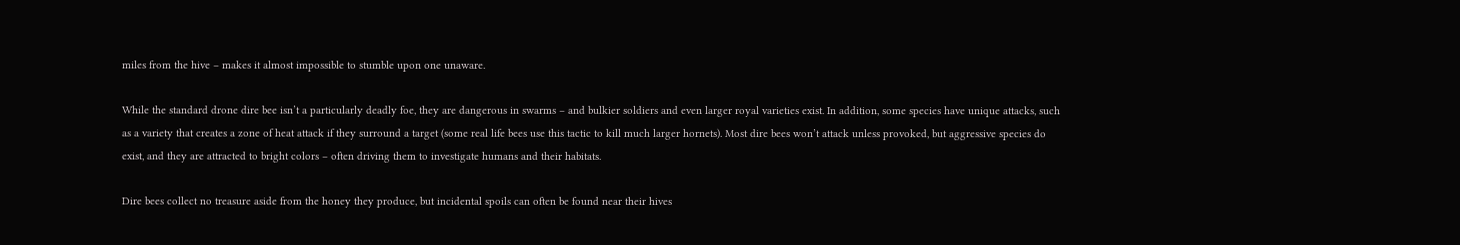miles from the hive – makes it almost impossible to stumble upon one unaware.

While the standard drone dire bee isn’t a particularly deadly foe, they are dangerous in swarms – and bulkier soldiers and even larger royal varieties exist. In addition, some species have unique attacks, such as a variety that creates a zone of heat attack if they surround a target (some real life bees use this tactic to kill much larger hornets). Most dire bees won’t attack unless provoked, but aggressive species do exist, and they are attracted to bright colors – often driving them to investigate humans and their habitats.

Dire bees collect no treasure aside from the honey they produce, but incidental spoils can often be found near their hives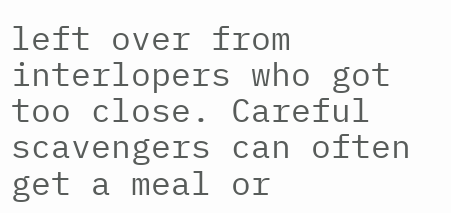left over from interlopers who got too close. Careful scavengers can often get a meal or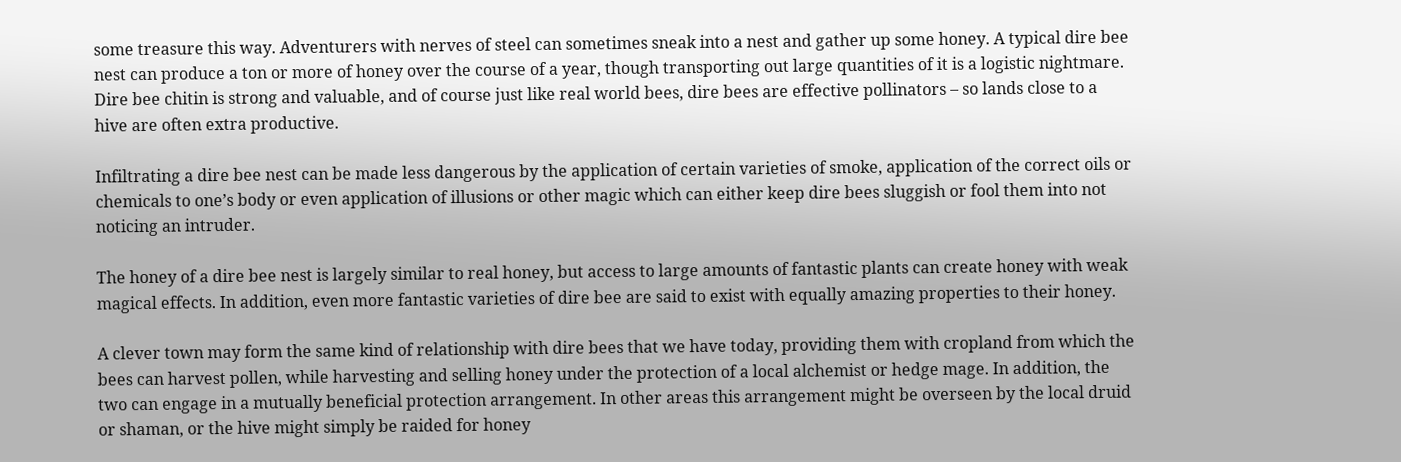some treasure this way. Adventurers with nerves of steel can sometimes sneak into a nest and gather up some honey. A typical dire bee nest can produce a ton or more of honey over the course of a year, though transporting out large quantities of it is a logistic nightmare. Dire bee chitin is strong and valuable, and of course just like real world bees, dire bees are effective pollinators – so lands close to a hive are often extra productive.

Infiltrating a dire bee nest can be made less dangerous by the application of certain varieties of smoke, application of the correct oils or chemicals to one’s body or even application of illusions or other magic which can either keep dire bees sluggish or fool them into not noticing an intruder.

The honey of a dire bee nest is largely similar to real honey, but access to large amounts of fantastic plants can create honey with weak magical effects. In addition, even more fantastic varieties of dire bee are said to exist with equally amazing properties to their honey.

A clever town may form the same kind of relationship with dire bees that we have today, providing them with cropland from which the bees can harvest pollen, while harvesting and selling honey under the protection of a local alchemist or hedge mage. In addition, the two can engage in a mutually beneficial protection arrangement. In other areas this arrangement might be overseen by the local druid or shaman, or the hive might simply be raided for honey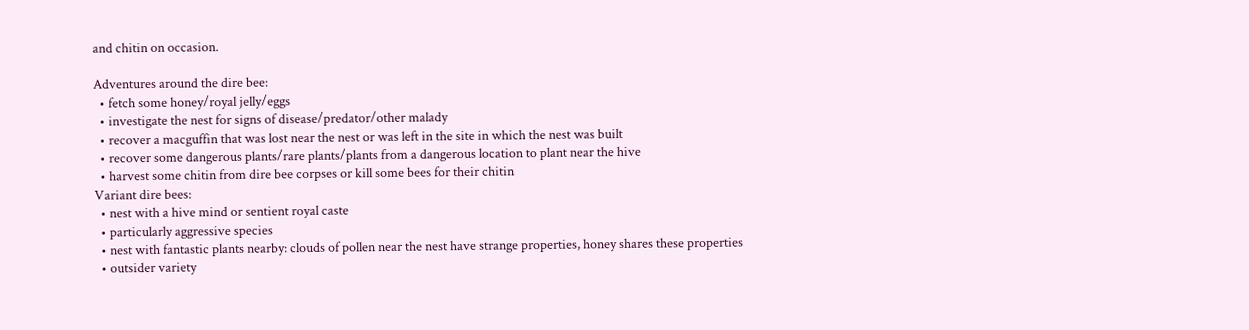and chitin on occasion.

Adventures around the dire bee:
  • fetch some honey/royal jelly/eggs
  • investigate the nest for signs of disease/predator/other malady
  • recover a macguffin that was lost near the nest or was left in the site in which the nest was built
  • recover some dangerous plants/rare plants/plants from a dangerous location to plant near the hive
  • harvest some chitin from dire bee corpses or kill some bees for their chitin
Variant dire bees:
  • nest with a hive mind or sentient royal caste
  • particularly aggressive species
  • nest with fantastic plants nearby: clouds of pollen near the nest have strange properties, honey shares these properties
  • outsider variety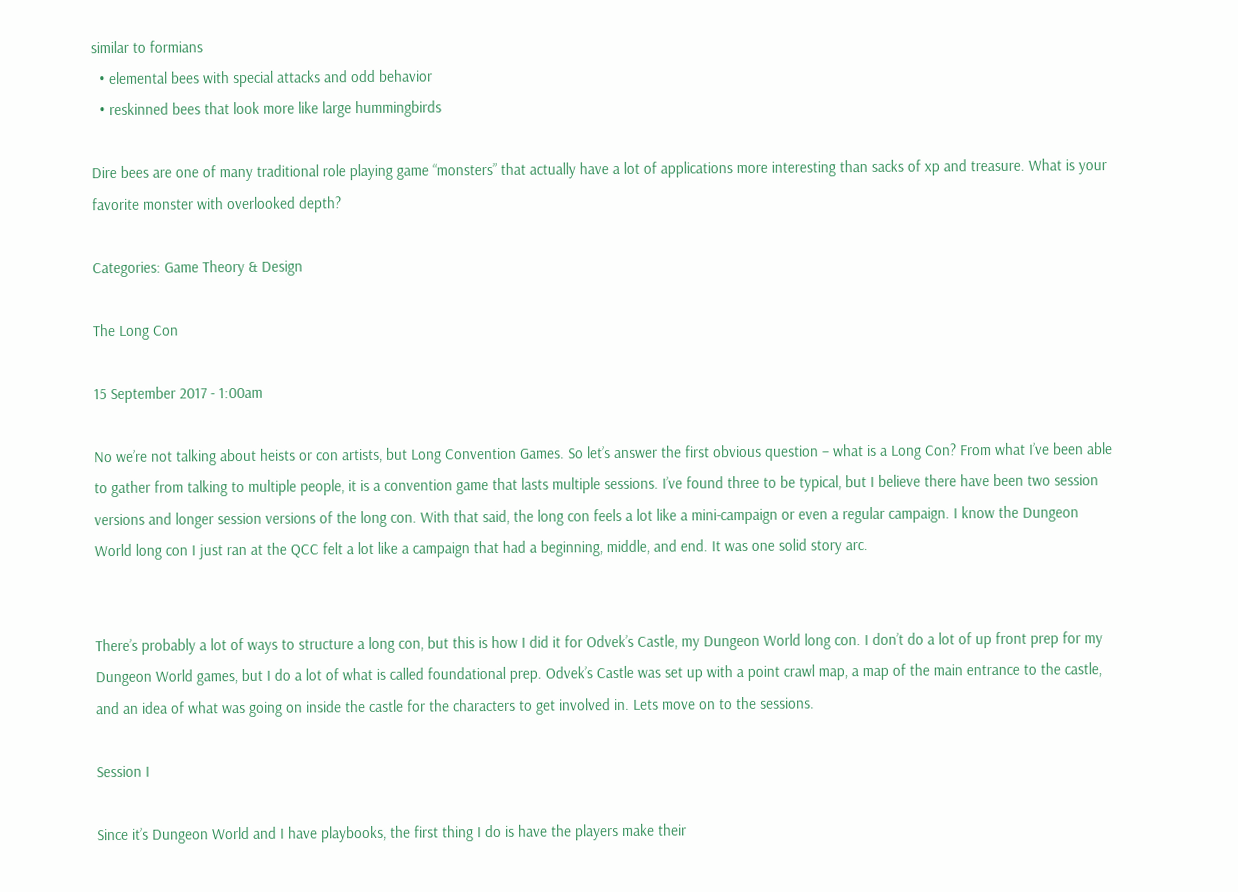similar to formians
  • elemental bees with special attacks and odd behavior
  • reskinned bees that look more like large hummingbirds

Dire bees are one of many traditional role playing game “monsters” that actually have a lot of applications more interesting than sacks of xp and treasure. What is your favorite monster with overlooked depth?

Categories: Game Theory & Design

The Long Con

15 September 2017 - 1:00am

No we’re not talking about heists or con artists, but Long Convention Games. So let’s answer the first obvious question – what is a Long Con? From what I’ve been able to gather from talking to multiple people, it is a convention game that lasts multiple sessions. I’ve found three to be typical, but I believe there have been two session versions and longer session versions of the long con. With that said, the long con feels a lot like a mini-campaign or even a regular campaign. I know the Dungeon World long con I just ran at the QCC felt a lot like a campaign that had a beginning, middle, and end. It was one solid story arc.


There’s probably a lot of ways to structure a long con, but this is how I did it for Odvek’s Castle, my Dungeon World long con. I don’t do a lot of up front prep for my Dungeon World games, but I do a lot of what is called foundational prep. Odvek’s Castle was set up with a point crawl map, a map of the main entrance to the castle, and an idea of what was going on inside the castle for the characters to get involved in. Lets move on to the sessions.

Session I

Since it’s Dungeon World and I have playbooks, the first thing I do is have the players make their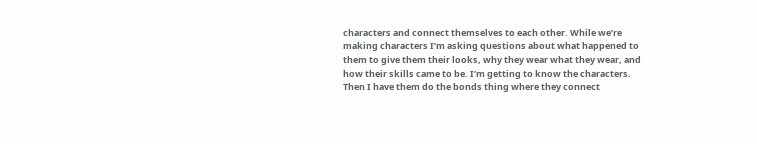characters and connect themselves to each other. While we’re making characters I’m asking questions about what happened to them to give them their looks, why they wear what they wear, and how their skills came to be. I’m getting to know the characters. Then I have them do the bonds thing where they connect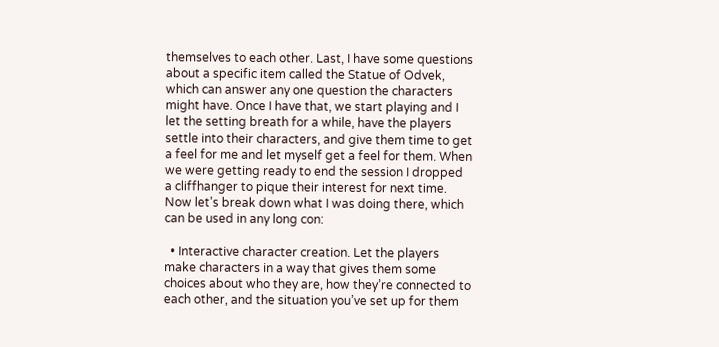themselves to each other. Last, I have some questions about a specific item called the Statue of Odvek, which can answer any one question the characters might have. Once I have that, we start playing and I let the setting breath for a while, have the players settle into their characters, and give them time to get a feel for me and let myself get a feel for them. When we were getting ready to end the session I dropped a cliffhanger to pique their interest for next time. Now let’s break down what I was doing there, which can be used in any long con:

  • Interactive character creation. Let the players make characters in a way that gives them some choices about who they are, how they’re connected to each other, and the situation you’ve set up for them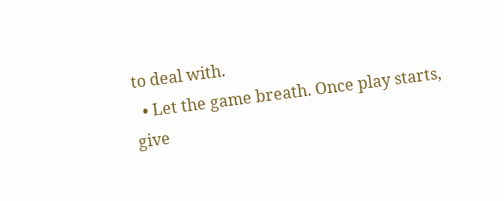to deal with.
  • Let the game breath. Once play starts, give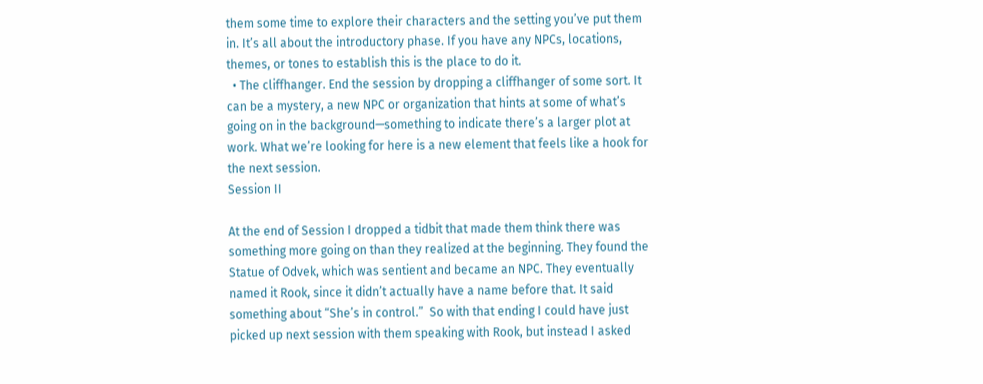them some time to explore their characters and the setting you’ve put them in. It’s all about the introductory phase. If you have any NPCs, locations, themes, or tones to establish this is the place to do it.
  • The cliffhanger. End the session by dropping a cliffhanger of some sort. It can be a mystery, a new NPC or organization that hints at some of what’s going on in the background—something to indicate there’s a larger plot at work. What we’re looking for here is a new element that feels like a hook for the next session.
Session II

At the end of Session I dropped a tidbit that made them think there was something more going on than they realized at the beginning. They found the Statue of Odvek, which was sentient and became an NPC. They eventually named it Rook, since it didn’t actually have a name before that. It said something about “She’s in control.”  So with that ending I could have just picked up next session with them speaking with Rook, but instead I asked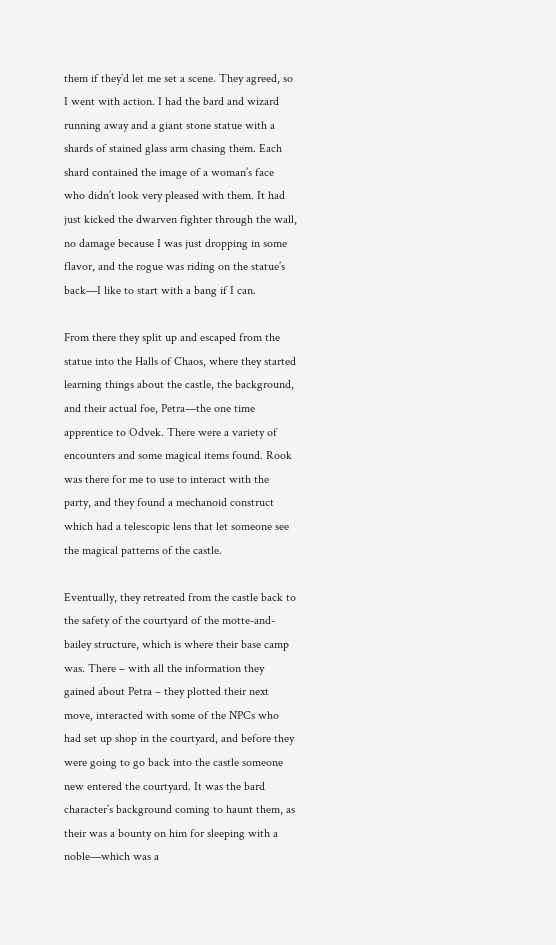them if they’d let me set a scene. They agreed, so I went with action. I had the bard and wizard running away and a giant stone statue with a shards of stained glass arm chasing them. Each shard contained the image of a woman’s face who didn’t look very pleased with them. It had just kicked the dwarven fighter through the wall, no damage because I was just dropping in some flavor, and the rogue was riding on the statue’s back—I like to start with a bang if I can.

From there they split up and escaped from the statue into the Halls of Chaos, where they started learning things about the castle, the background, and their actual foe, Petra—the one time apprentice to Odvek. There were a variety of encounters and some magical items found. Rook was there for me to use to interact with the party, and they found a mechanoid construct which had a telescopic lens that let someone see the magical patterns of the castle.

Eventually, they retreated from the castle back to the safety of the courtyard of the motte-and-bailey structure, which is where their base camp was. There – with all the information they gained about Petra – they plotted their next move, interacted with some of the NPCs who had set up shop in the courtyard, and before they were going to go back into the castle someone new entered the courtyard. It was the bard character’s background coming to haunt them, as their was a bounty on him for sleeping with a noble—which was a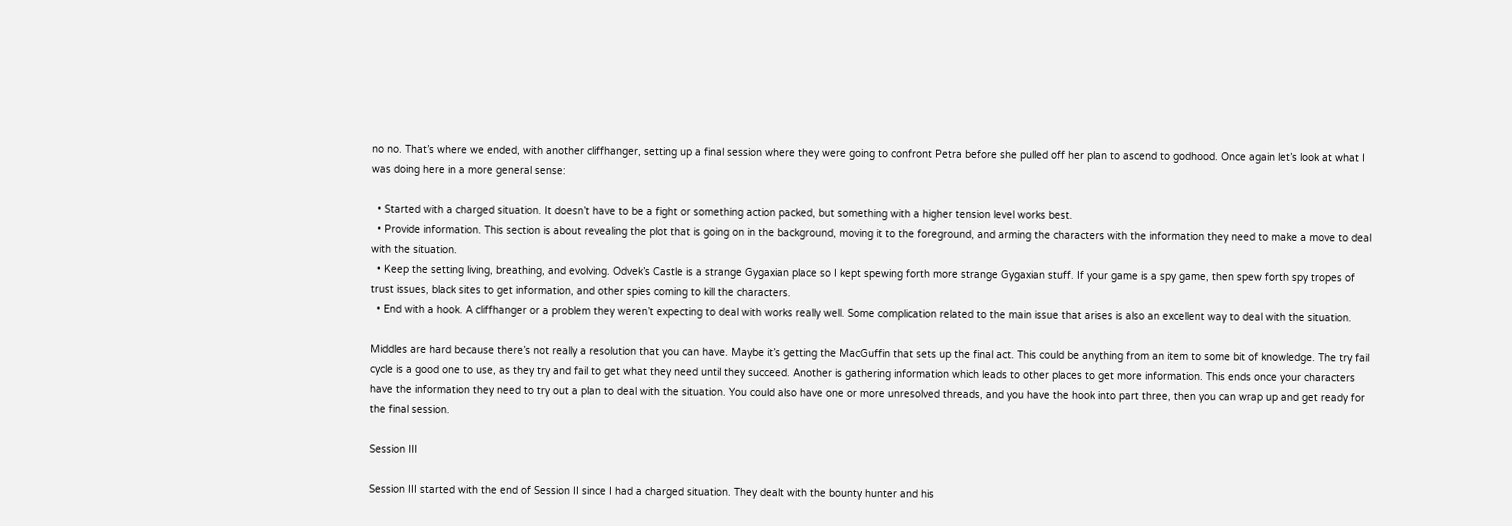no no. That’s where we ended, with another cliffhanger, setting up a final session where they were going to confront Petra before she pulled off her plan to ascend to godhood. Once again let’s look at what I was doing here in a more general sense:

  • Started with a charged situation. It doesn’t have to be a fight or something action packed, but something with a higher tension level works best.
  • Provide information. This section is about revealing the plot that is going on in the background, moving it to the foreground, and arming the characters with the information they need to make a move to deal with the situation.
  • Keep the setting living, breathing, and evolving. Odvek’s Castle is a strange Gygaxian place so I kept spewing forth more strange Gygaxian stuff. If your game is a spy game, then spew forth spy tropes of trust issues, black sites to get information, and other spies coming to kill the characters.
  • End with a hook. A cliffhanger or a problem they weren’t expecting to deal with works really well. Some complication related to the main issue that arises is also an excellent way to deal with the situation.

Middles are hard because there’s not really a resolution that you can have. Maybe it’s getting the MacGuffin that sets up the final act. This could be anything from an item to some bit of knowledge. The try fail cycle is a good one to use, as they try and fail to get what they need until they succeed. Another is gathering information which leads to other places to get more information. This ends once your characters have the information they need to try out a plan to deal with the situation. You could also have one or more unresolved threads, and you have the hook into part three, then you can wrap up and get ready for the final session.

Session III

Session III started with the end of Session II since I had a charged situation. They dealt with the bounty hunter and his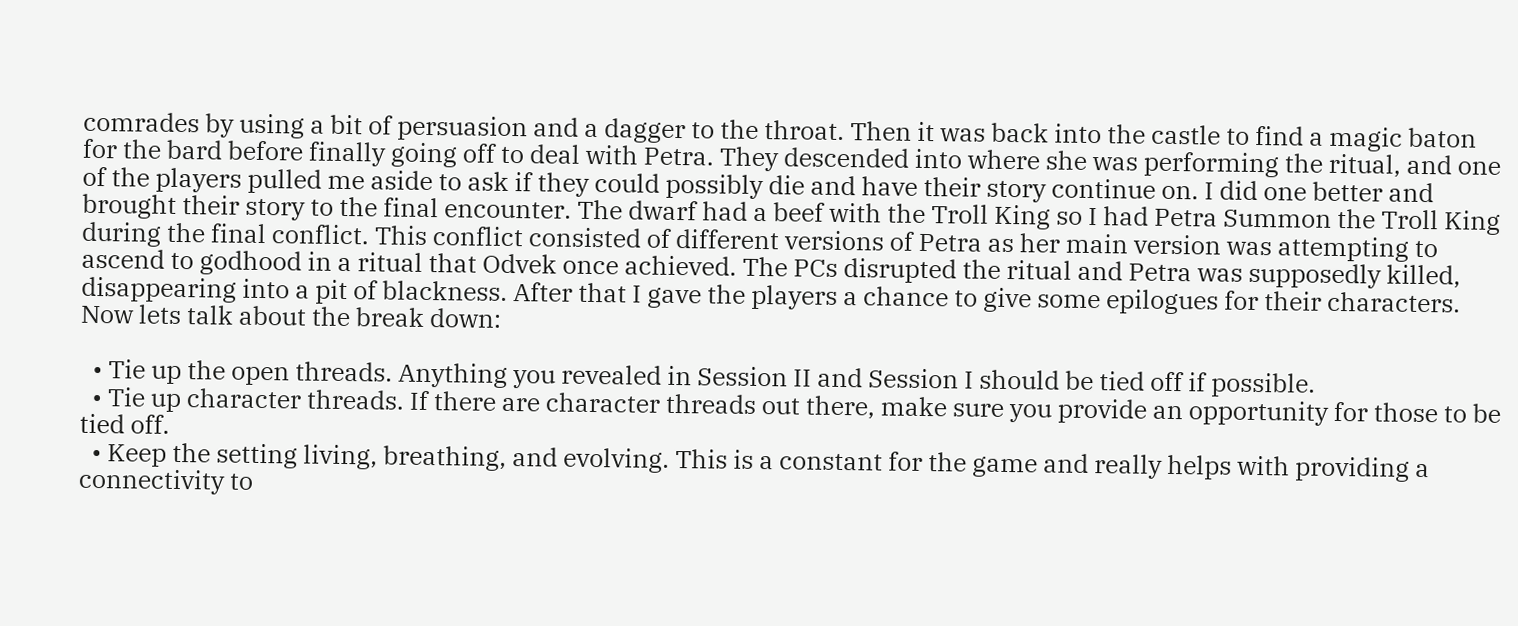comrades by using a bit of persuasion and a dagger to the throat. Then it was back into the castle to find a magic baton for the bard before finally going off to deal with Petra. They descended into where she was performing the ritual, and one of the players pulled me aside to ask if they could possibly die and have their story continue on. I did one better and brought their story to the final encounter. The dwarf had a beef with the Troll King so I had Petra Summon the Troll King during the final conflict. This conflict consisted of different versions of Petra as her main version was attempting to ascend to godhood in a ritual that Odvek once achieved. The PCs disrupted the ritual and Petra was supposedly killed, disappearing into a pit of blackness. After that I gave the players a chance to give some epilogues for their characters. Now lets talk about the break down:

  • Tie up the open threads. Anything you revealed in Session II and Session I should be tied off if possible.
  • Tie up character threads. If there are character threads out there, make sure you provide an opportunity for those to be tied off.
  • Keep the setting living, breathing, and evolving. This is a constant for the game and really helps with providing a connectivity to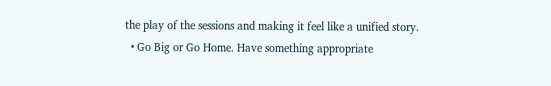the play of the sessions and making it feel like a unified story.
  • Go Big or Go Home. Have something appropriate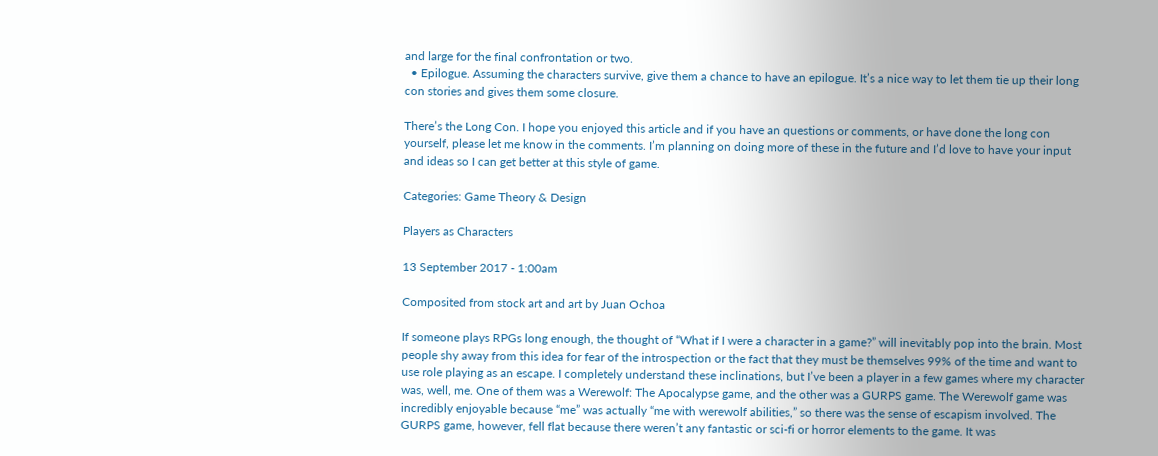and large for the final confrontation or two.
  • Epilogue. Assuming the characters survive, give them a chance to have an epilogue. It’s a nice way to let them tie up their long con stories and gives them some closure.

There’s the Long Con. I hope you enjoyed this article and if you have an questions or comments, or have done the long con yourself, please let me know in the comments. I’m planning on doing more of these in the future and I’d love to have your input and ideas so I can get better at this style of game.

Categories: Game Theory & Design

Players as Characters

13 September 2017 - 1:00am

Composited from stock art and art by Juan Ochoa

If someone plays RPGs long enough, the thought of “What if I were a character in a game?” will inevitably pop into the brain. Most people shy away from this idea for fear of the introspection or the fact that they must be themselves 99% of the time and want to use role playing as an escape. I completely understand these inclinations, but I’ve been a player in a few games where my character was, well, me. One of them was a Werewolf: The Apocalypse game, and the other was a GURPS game. The Werewolf game was incredibly enjoyable because “me” was actually “me with werewolf abilities,” so there was the sense of escapism involved. The GURPS game, however, fell flat because there weren’t any fantastic or sci-fi or horror elements to the game. It was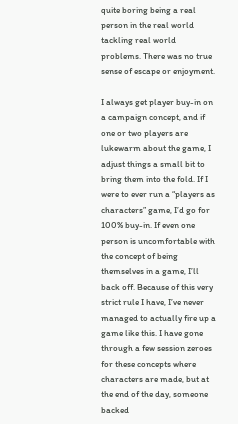quite boring being a real person in the real world tackling real world problems. There was no true sense of escape or enjoyment.

I always get player buy-in on a campaign concept, and if one or two players are lukewarm about the game, I adjust things a small bit to bring them into the fold. If I were to ever run a “players as characters” game, I’d go for 100% buy-in. If even one person is uncomfortable with the concept of being themselves in a game, I’ll back off. Because of this very strict rule I have, I’ve never managed to actually fire up a game like this. I have gone through a few session zeroes for these concepts where characters are made, but at the end of the day, someone backed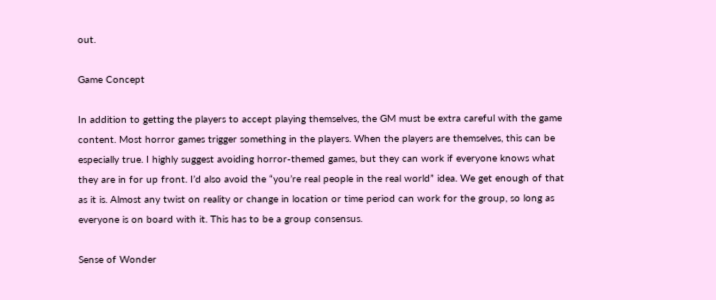out.

Game Concept

In addition to getting the players to accept playing themselves, the GM must be extra careful with the game content. Most horror games trigger something in the players. When the players are themselves, this can be especially true. I highly suggest avoiding horror-themed games, but they can work if everyone knows what they are in for up front. I’d also avoid the “you’re real people in the real world” idea. We get enough of that as it is. Almost any twist on reality or change in location or time period can work for the group, so long as everyone is on board with it. This has to be a group consensus.

Sense of Wonder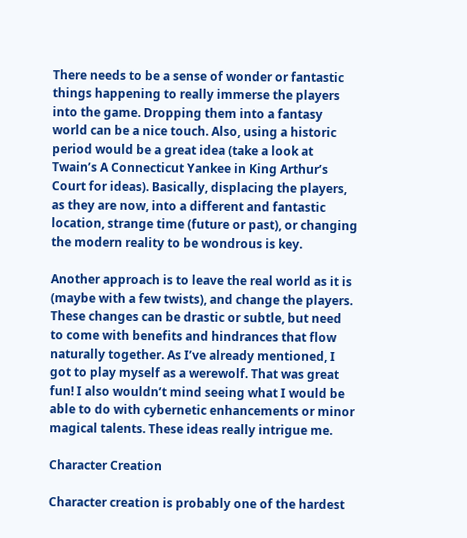There needs to be a sense of wonder or fantastic things happening to really immerse the players into the game. Dropping them into a fantasy world can be a nice touch. Also, using a historic period would be a great idea (take a look at Twain’s A Connecticut Yankee in King Arthur’s Court for ideas). Basically, displacing the players, as they are now, into a different and fantastic location, strange time (future or past), or changing the modern reality to be wondrous is key.

Another approach is to leave the real world as it is (maybe with a few twists), and change the players. These changes can be drastic or subtle, but need to come with benefits and hindrances that flow naturally together. As I’ve already mentioned, I got to play myself as a werewolf. That was great fun! I also wouldn’t mind seeing what I would be able to do with cybernetic enhancements or minor magical talents. These ideas really intrigue me.

Character Creation

Character creation is probably one of the hardest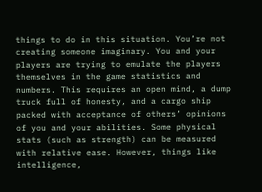things to do in this situation. You’re not creating someone imaginary. You and your players are trying to emulate the players themselves in the game statistics and numbers. This requires an open mind, a dump truck full of honesty, and a cargo ship packed with acceptance of others’ opinions of you and your abilities. Some physical stats (such as strength) can be measured with relative ease. However, things like intelligence,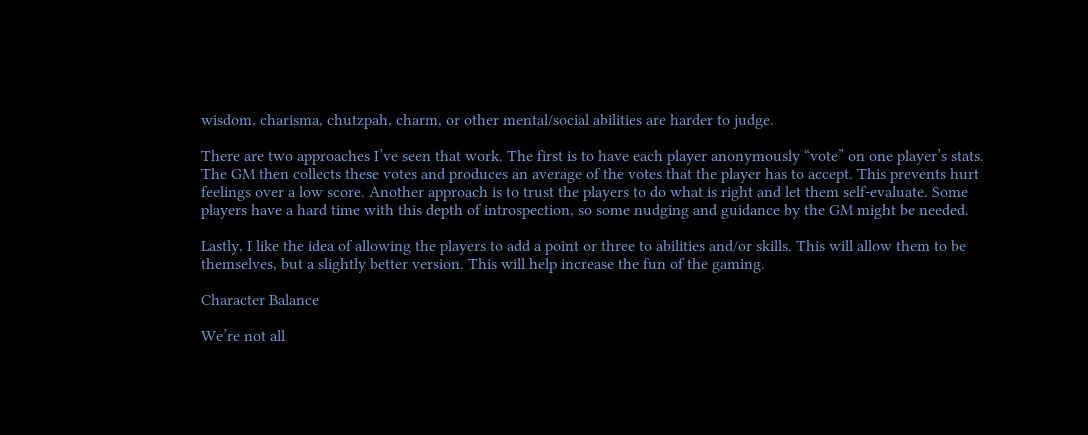wisdom, charisma, chutzpah, charm, or other mental/social abilities are harder to judge.

There are two approaches I’ve seen that work. The first is to have each player anonymously “vote” on one player’s stats. The GM then collects these votes and produces an average of the votes that the player has to accept. This prevents hurt feelings over a low score. Another approach is to trust the players to do what is right and let them self-evaluate. Some players have a hard time with this depth of introspection, so some nudging and guidance by the GM might be needed.

Lastly, I like the idea of allowing the players to add a point or three to abilities and/or skills. This will allow them to be themselves, but a slightly better version. This will help increase the fun of the gaming.

Character Balance

We’re not all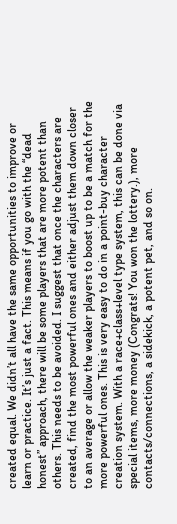created equal. We didn’t all have the same opportunities to improve or learn or practice. It’s just a fact. This means if you go with the “dead honest” approach, there will be some players that are more potent than others. This needs to be avoided. I suggest that once the characters are created, find the most powerful ones and either adjust them down closer to an average or allow the weaker players to boost up to be a match for the more powerful ones. This is very easy to do in a point-buy character creation system. With a race+class+level type system, this can be done via special items, more money (Congrats! You won the lottery.), more contacts/connections, a sidekick, a potent pet, and so on.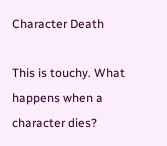Character Death

This is touchy. What happens when a character dies?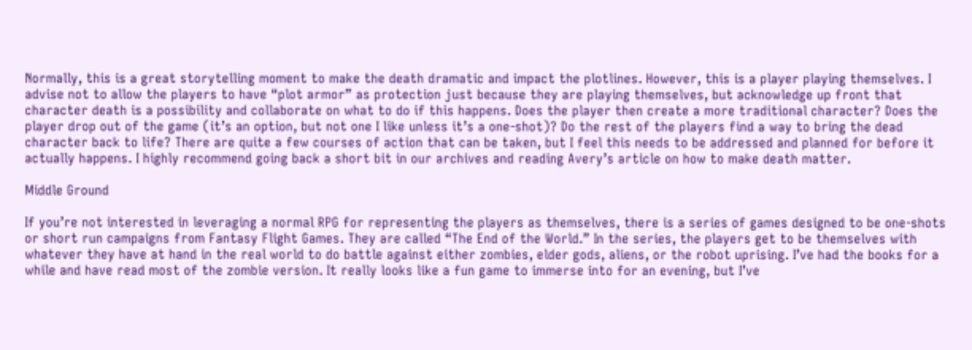Normally, this is a great storytelling moment to make the death dramatic and impact the plotlines. However, this is a player playing themselves. I advise not to allow the players to have “plot armor” as protection just because they are playing themselves, but acknowledge up front that character death is a possibility and collaborate on what to do if this happens. Does the player then create a more traditional character? Does the player drop out of the game (it’s an option, but not one I like unless it’s a one-shot)? Do the rest of the players find a way to bring the dead character back to life? There are quite a few courses of action that can be taken, but I feel this needs to be addressed and planned for before it actually happens. I highly recommend going back a short bit in our archives and reading Avery’s article on how to make death matter.

Middle Ground

If you’re not interested in leveraging a normal RPG for representing the players as themselves, there is a series of games designed to be one-shots or short run campaigns from Fantasy Flight Games. They are called “The End of the World.” In the series, the players get to be themselves with whatever they have at hand in the real world to do battle against either zombies, elder gods, aliens, or the robot uprising. I’ve had the books for a while and have read most of the zombie version. It really looks like a fun game to immerse into for an evening, but I’ve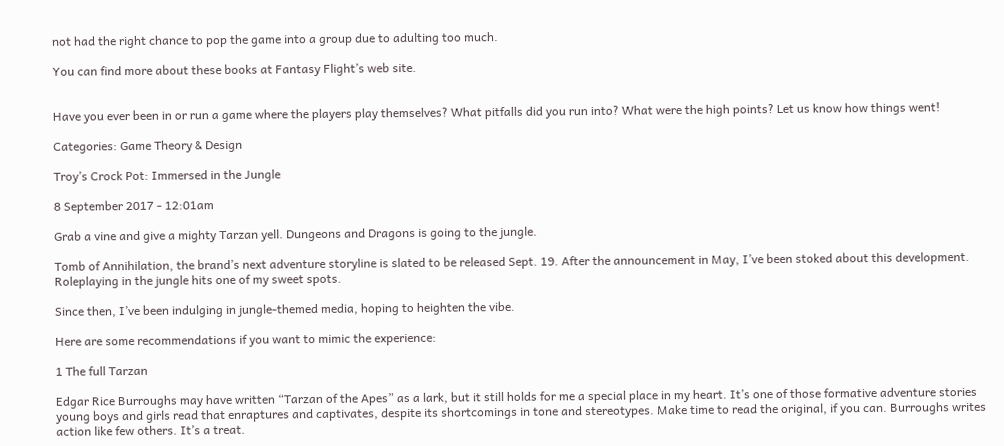not had the right chance to pop the game into a group due to adulting too much.

You can find more about these books at Fantasy Flight’s web site.


Have you ever been in or run a game where the players play themselves? What pitfalls did you run into? What were the high points? Let us know how things went!

Categories: Game Theory & Design

Troy’s Crock Pot: Immersed in the Jungle

8 September 2017 - 12:01am

Grab a vine and give a mighty Tarzan yell. Dungeons and Dragons is going to the jungle.

Tomb of Annihilation, the brand’s next adventure storyline is slated to be released Sept. 19. After the announcement in May, I’ve been stoked about this development. Roleplaying in the jungle hits one of my sweet spots.

Since then, I’ve been indulging in jungle-themed media, hoping to heighten the vibe.

Here are some recommendations if you want to mimic the experience:

1 The full Tarzan

Edgar Rice Burroughs may have written “Tarzan of the Apes” as a lark, but it still holds for me a special place in my heart. It’s one of those formative adventure stories young boys and girls read that enraptures and captivates, despite its shortcomings in tone and stereotypes. Make time to read the original, if you can. Burroughs writes action like few others. It’s a treat.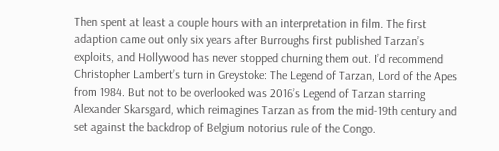Then spent at least a couple hours with an interpretation in film. The first adaption came out only six years after Burroughs first published Tarzan’s exploits, and Hollywood has never stopped churning them out. I’d recommend Christopher Lambert’s turn in Greystoke: The Legend of Tarzan, Lord of the Apes from 1984. But not to be overlooked was 2016’s Legend of Tarzan starring Alexander Skarsgard, which reimagines Tarzan as from the mid-19th century and set against the backdrop of Belgium notorius rule of the Congo.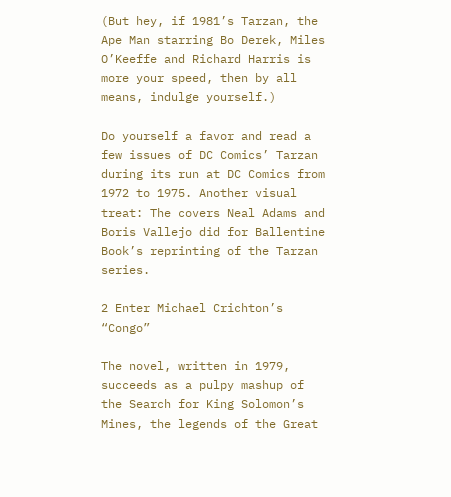(But hey, if 1981’s Tarzan, the Ape Man starring Bo Derek, Miles O’Keeffe and Richard Harris is more your speed, then by all means, indulge yourself.)

Do yourself a favor and read a few issues of DC Comics’ Tarzan during its run at DC Comics from 1972 to 1975. Another visual treat: The covers Neal Adams and Boris Vallejo did for Ballentine Book’s reprinting of the Tarzan series.

2 Enter Michael Crichton’s “Congo”

The novel, written in 1979, succeeds as a pulpy mashup of the Search for King Solomon’s Mines, the legends of the Great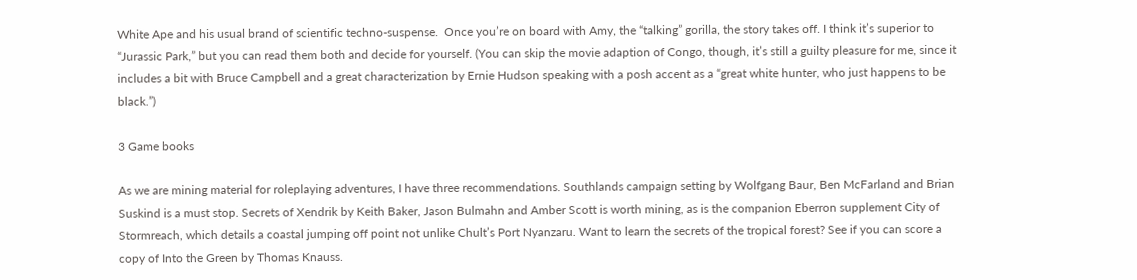White Ape and his usual brand of scientific techno-suspense.  Once you’re on board with Amy, the “talking” gorilla, the story takes off. I think it’s superior to “Jurassic Park,” but you can read them both and decide for yourself. (You can skip the movie adaption of Congo, though, it’s still a guilty pleasure for me, since it includes a bit with Bruce Campbell and a great characterization by Ernie Hudson speaking with a posh accent as a “great white hunter, who just happens to be black.”)

3 Game books

As we are mining material for roleplaying adventures, I have three recommendations. Southlands campaign setting by Wolfgang Baur, Ben McFarland and Brian Suskind is a must stop. Secrets of Xendrik by Keith Baker, Jason Bulmahn and Amber Scott is worth mining, as is the companion Eberron supplement City of Stormreach, which details a coastal jumping off point not unlike Chult’s Port Nyanzaru. Want to learn the secrets of the tropical forest? See if you can score a copy of Into the Green by Thomas Knauss.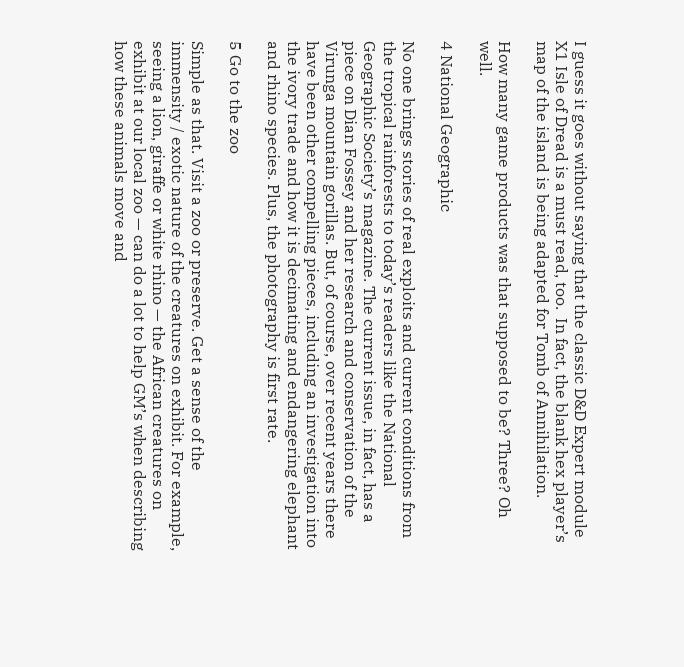I guess it goes without saying that the classic D&D Expert module  X1 Isle of Dread is a must read, too.  In fact, the blank hex player’s map of the island is being adapted for Tomb of Annihilation.

How many game products was that supposed to be? Three? Oh well.

4 National Geographic

No one brings stories of real exploits and current conditions from the tropical rainforests to today’s readers like the National Geographic Society’s magazine. The current issue, in fact, has a piece on Dian Fossey and her research and conservation of the Virunga mountain gorillas. But, of course, over recent years there have been other compelling pieces, including an investigation into the ivory trade and how it is decimating and endangering elephant and rhino species. Plus, the photography is first rate.

5 Go to the zoo

Simple as that. Visit a zoo or preserve. Get a sense of the immensity / exotic nature of the creatures on exhibit. For example, seeing a lion, giraffe or white rhino — the African creatures on exhibit at our local zoo — can do a lot to help GM’s when describing how these animals move and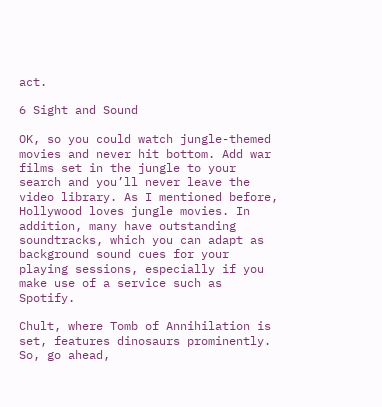act.

6 Sight and Sound

OK, so you could watch jungle-themed movies and never hit bottom. Add war films set in the jungle to your search and you’ll never leave the video library. As I mentioned before, Hollywood loves jungle movies. In addition, many have outstanding soundtracks, which you can adapt as background sound cues for your playing sessions, especially if you make use of a service such as Spotify.

Chult, where Tomb of Annihilation is set, features dinosaurs prominently. So, go ahead,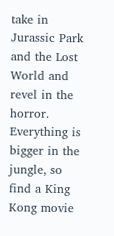take in Jurassic Park and the Lost World and revel in the horror. Everything is bigger in the jungle, so find a King Kong movie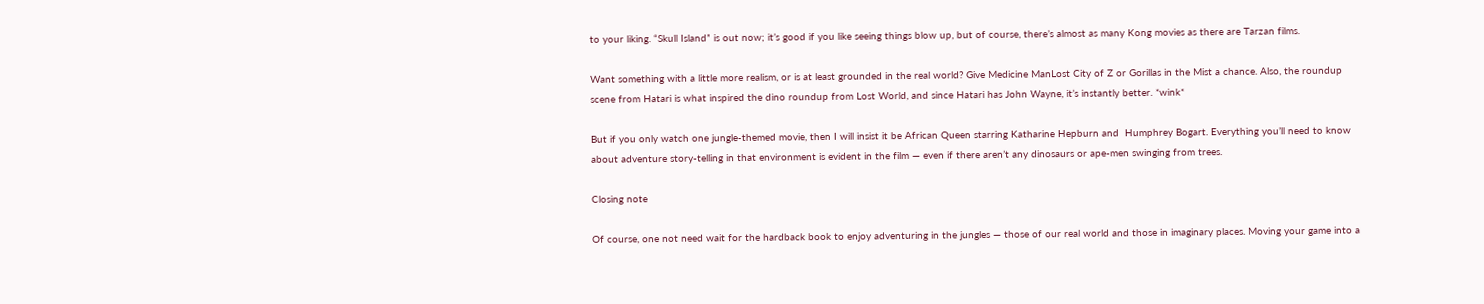to your liking. “Skull Island” is out now; it’s good if you like seeing things blow up, but of course, there’s almost as many Kong movies as there are Tarzan films.

Want something with a little more realism, or is at least grounded in the real world? Give Medicine ManLost City of Z or Gorillas in the Mist a chance. Also, the roundup scene from Hatari is what inspired the dino roundup from Lost World, and since Hatari has John Wayne, it’s instantly better. *wink*

But if you only watch one jungle-themed movie, then I will insist it be African Queen starring Katharine Hepburn and  Humphrey Bogart. Everything you’ll need to know about adventure story-telling in that environment is evident in the film — even if there aren’t any dinosaurs or ape-men swinging from trees.

Closing note

Of course, one not need wait for the hardback book to enjoy adventuring in the jungles — those of our real world and those in imaginary places. Moving your game into a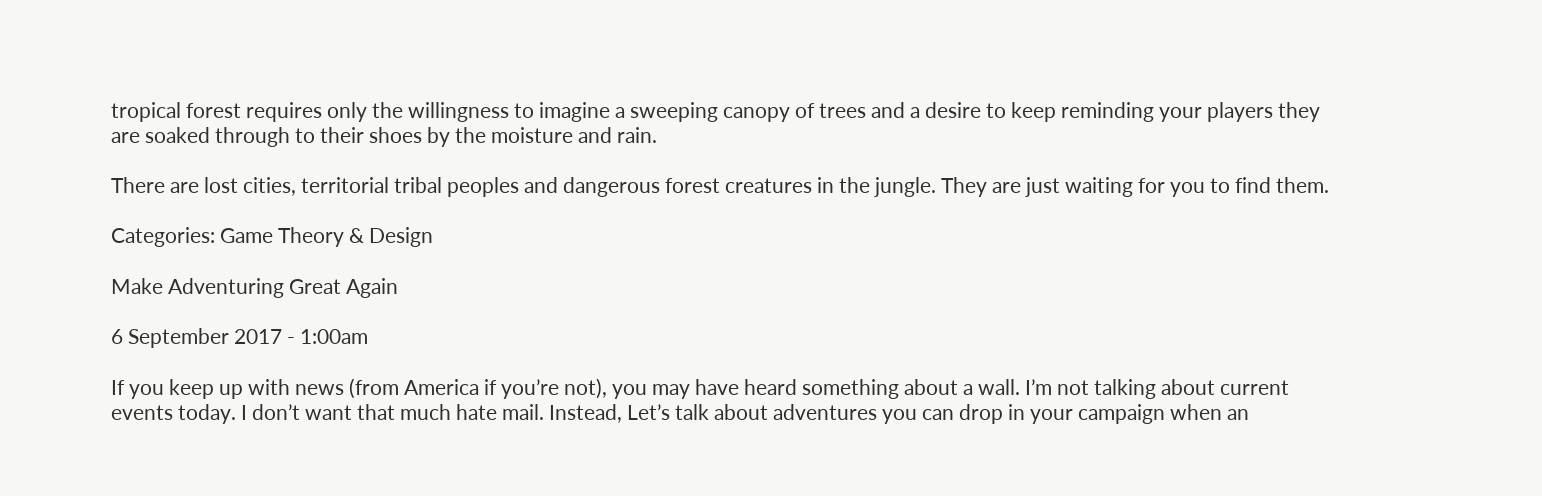tropical forest requires only the willingness to imagine a sweeping canopy of trees and a desire to keep reminding your players they are soaked through to their shoes by the moisture and rain.

There are lost cities, territorial tribal peoples and dangerous forest creatures in the jungle. They are just waiting for you to find them.

Categories: Game Theory & Design

Make Adventuring Great Again

6 September 2017 - 1:00am

If you keep up with news (from America if you’re not), you may have heard something about a wall. I’m not talking about current events today. I don’t want that much hate mail. Instead, Let’s talk about adventures you can drop in your campaign when an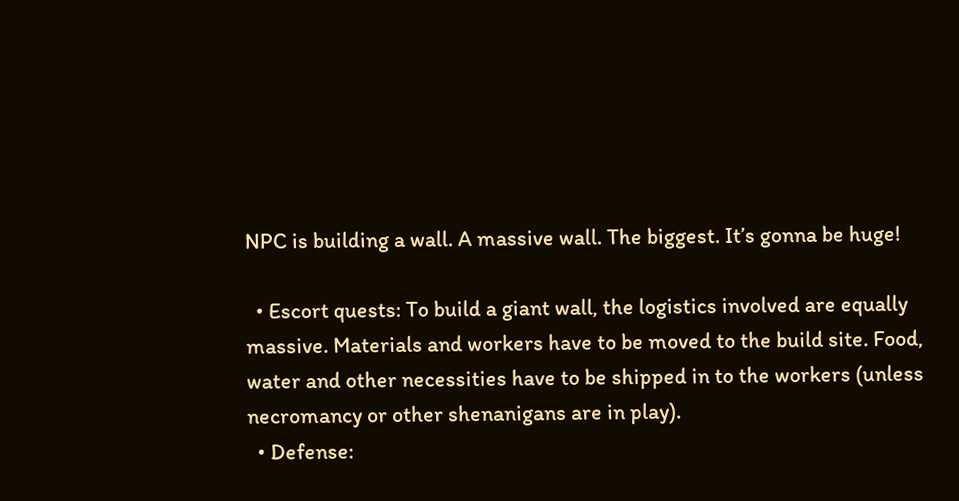NPC is building a wall. A massive wall. The biggest. It’s gonna be huge!

  • Escort quests: To build a giant wall, the logistics involved are equally massive. Materials and workers have to be moved to the build site. Food, water and other necessities have to be shipped in to the workers (unless necromancy or other shenanigans are in play).
  • Defense: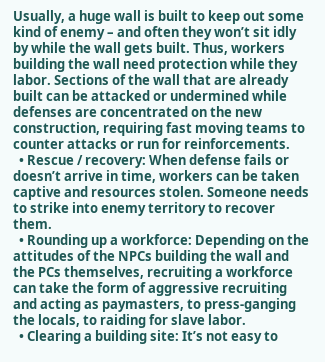Usually, a huge wall is built to keep out some kind of enemy – and often they won’t sit idly by while the wall gets built. Thus, workers building the wall need protection while they labor. Sections of the wall that are already built can be attacked or undermined while defenses are concentrated on the new construction, requiring fast moving teams to counter attacks or run for reinforcements.
  • Rescue / recovery: When defense fails or doesn’t arrive in time, workers can be taken captive and resources stolen. Someone needs to strike into enemy territory to recover them.
  • Rounding up a workforce: Depending on the attitudes of the NPCs building the wall and the PCs themselves, recruiting a workforce can take the form of aggressive recruiting and acting as paymasters, to press-ganging the locals, to raiding for slave labor.
  • Clearing a building site: It’s not easy to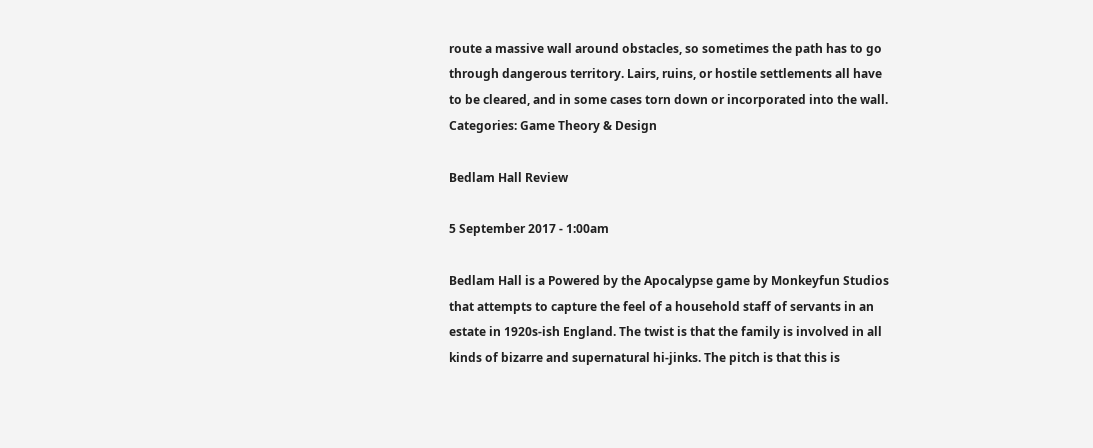route a massive wall around obstacles, so sometimes the path has to go through dangerous territory. Lairs, ruins, or hostile settlements all have to be cleared, and in some cases torn down or incorporated into the wall.
Categories: Game Theory & Design

Bedlam Hall Review

5 September 2017 - 1:00am

Bedlam Hall is a Powered by the Apocalypse game by Monkeyfun Studios that attempts to capture the feel of a household staff of servants in an estate in 1920s-ish England. The twist is that the family is involved in all kinds of bizarre and supernatural hi-jinks. The pitch is that this is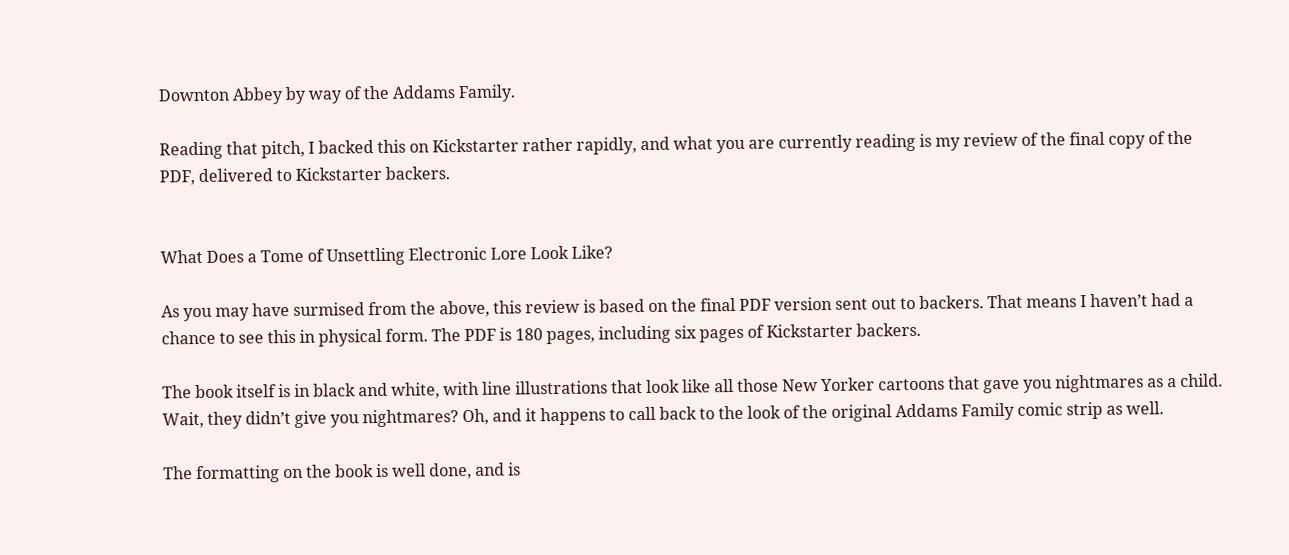Downton Abbey by way of the Addams Family.

Reading that pitch, I backed this on Kickstarter rather rapidly, and what you are currently reading is my review of the final copy of the PDF, delivered to Kickstarter backers.


What Does a Tome of Unsettling Electronic Lore Look Like?

As you may have surmised from the above, this review is based on the final PDF version sent out to backers. That means I haven’t had a chance to see this in physical form. The PDF is 180 pages, including six pages of Kickstarter backers.

The book itself is in black and white, with line illustrations that look like all those New Yorker cartoons that gave you nightmares as a child. Wait, they didn’t give you nightmares? Oh, and it happens to call back to the look of the original Addams Family comic strip as well.

The formatting on the book is well done, and is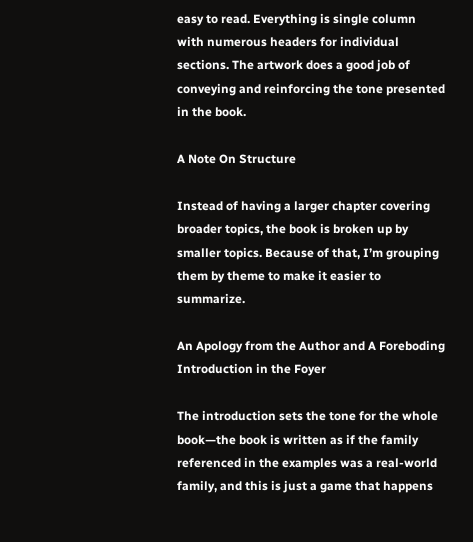easy to read. Everything is single column with numerous headers for individual sections. The artwork does a good job of conveying and reinforcing the tone presented in the book.

A Note On Structure

Instead of having a larger chapter covering broader topics, the book is broken up by smaller topics. Because of that, I’m grouping them by theme to make it easier to summarize.

An Apology from the Author and A Foreboding Introduction in the Foyer

The introduction sets the tone for the whole book—the book is written as if the family referenced in the examples was a real-world family, and this is just a game that happens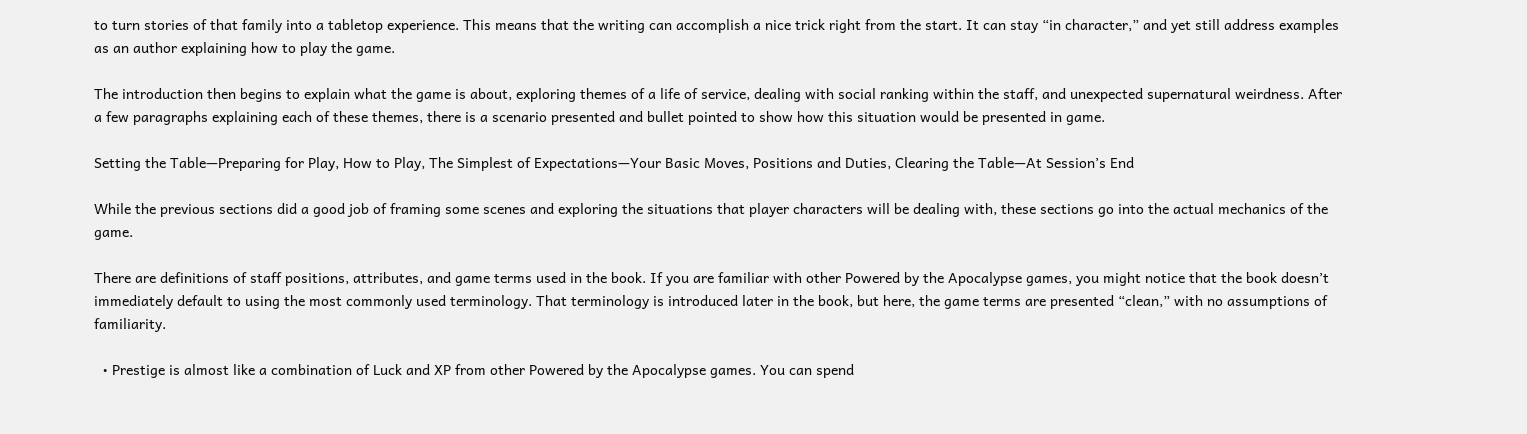to turn stories of that family into a tabletop experience. This means that the writing can accomplish a nice trick right from the start. It can stay “in character,” and yet still address examples as an author explaining how to play the game.

The introduction then begins to explain what the game is about, exploring themes of a life of service, dealing with social ranking within the staff, and unexpected supernatural weirdness. After a few paragraphs explaining each of these themes, there is a scenario presented and bullet pointed to show how this situation would be presented in game.

Setting the Table—Preparing for Play, How to Play, The Simplest of Expectations—Your Basic Moves, Positions and Duties, Clearing the Table—At Session’s End

While the previous sections did a good job of framing some scenes and exploring the situations that player characters will be dealing with, these sections go into the actual mechanics of the game.

There are definitions of staff positions, attributes, and game terms used in the book. If you are familiar with other Powered by the Apocalypse games, you might notice that the book doesn’t immediately default to using the most commonly used terminology. That terminology is introduced later in the book, but here, the game terms are presented “clean,” with no assumptions of familiarity.

  • Prestige is almost like a combination of Luck and XP from other Powered by the Apocalypse games. You can spend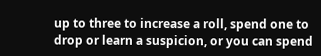up to three to increase a roll, spend one to drop or learn a suspicion, or you can spend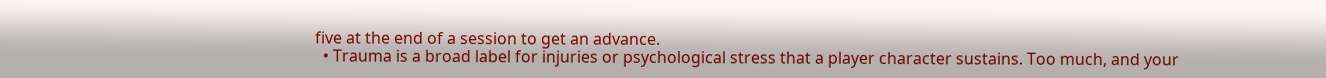five at the end of a session to get an advance.
  • Trauma is a broad label for injuries or psychological stress that a player character sustains. Too much, and your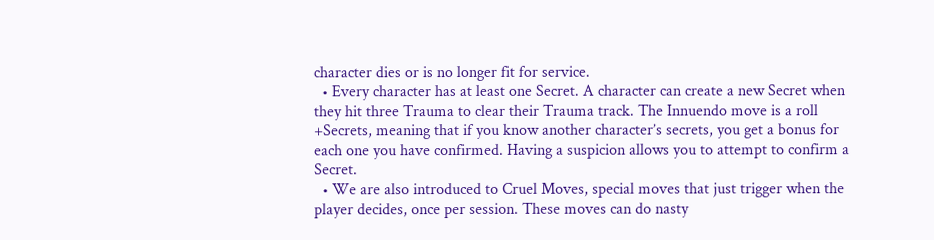character dies or is no longer fit for service.
  • Every character has at least one Secret. A character can create a new Secret when they hit three Trauma to clear their Trauma track. The Innuendo move is a roll +Secrets, meaning that if you know another character’s secrets, you get a bonus for each one you have confirmed. Having a suspicion allows you to attempt to confirm a Secret.
  • We are also introduced to Cruel Moves, special moves that just trigger when the player decides, once per session. These moves can do nasty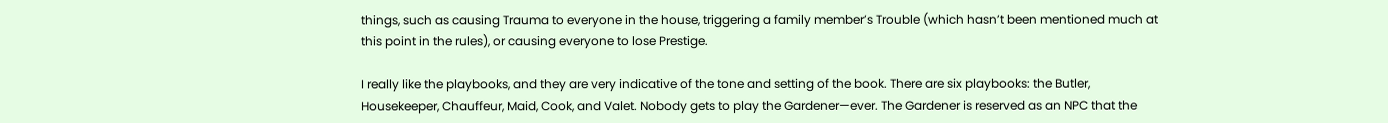things, such as causing Trauma to everyone in the house, triggering a family member’s Trouble (which hasn’t been mentioned much at this point in the rules), or causing everyone to lose Prestige.

I really like the playbooks, and they are very indicative of the tone and setting of the book. There are six playbooks: the Butler, Housekeeper, Chauffeur, Maid, Cook, and Valet. Nobody gets to play the Gardener—ever. The Gardener is reserved as an NPC that the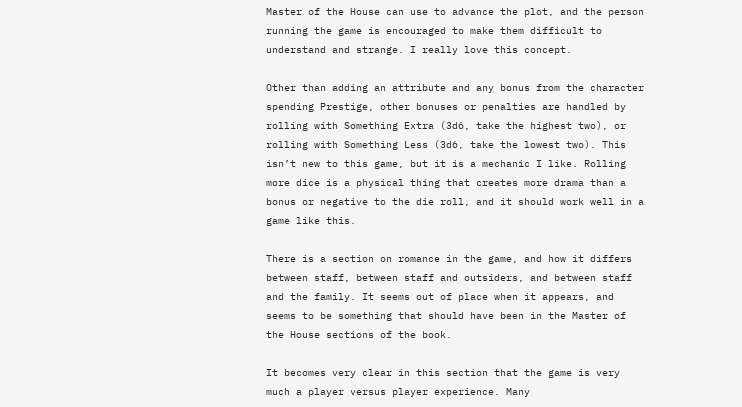Master of the House can use to advance the plot, and the person running the game is encouraged to make them difficult to understand and strange. I really love this concept.

Other than adding an attribute and any bonus from the character spending Prestige, other bonuses or penalties are handled by rolling with Something Extra (3d6, take the highest two), or rolling with Something Less (3d6, take the lowest two). This isn’t new to this game, but it is a mechanic I like. Rolling more dice is a physical thing that creates more drama than a bonus or negative to the die roll, and it should work well in a game like this.

There is a section on romance in the game, and how it differs between staff, between staff and outsiders, and between staff and the family. It seems out of place when it appears, and seems to be something that should have been in the Master of the House sections of the book.

It becomes very clear in this section that the game is very much a player versus player experience. Many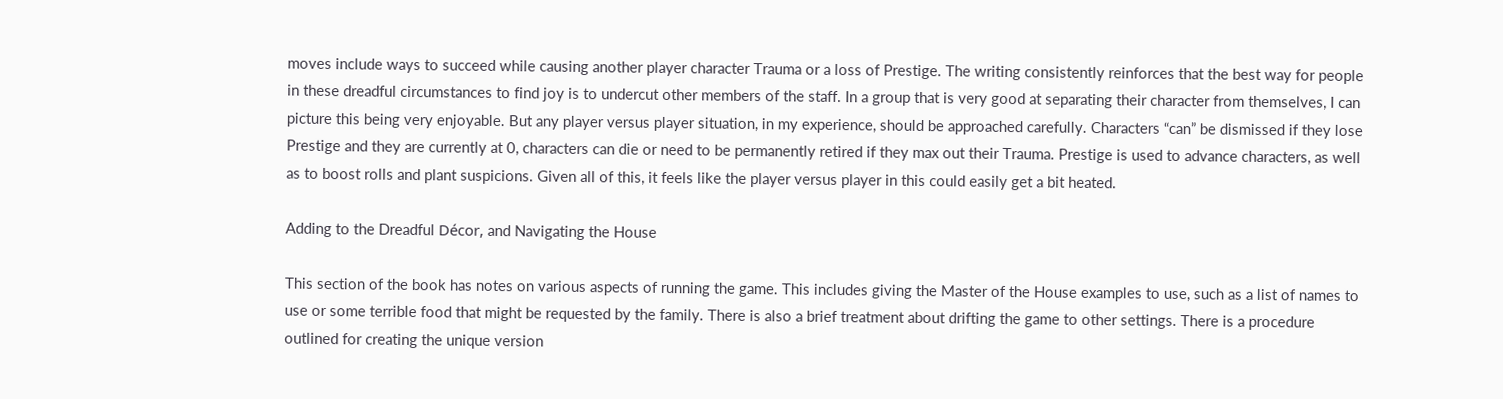moves include ways to succeed while causing another player character Trauma or a loss of Prestige. The writing consistently reinforces that the best way for people in these dreadful circumstances to find joy is to undercut other members of the staff. In a group that is very good at separating their character from themselves, I can picture this being very enjoyable. But any player versus player situation, in my experience, should be approached carefully. Characters “can” be dismissed if they lose Prestige and they are currently at 0, characters can die or need to be permanently retired if they max out their Trauma. Prestige is used to advance characters, as well as to boost rolls and plant suspicions. Given all of this, it feels like the player versus player in this could easily get a bit heated.

Adding to the Dreadful Décor, and Navigating the House

This section of the book has notes on various aspects of running the game. This includes giving the Master of the House examples to use, such as a list of names to use or some terrible food that might be requested by the family. There is also a brief treatment about drifting the game to other settings. There is a procedure outlined for creating the unique version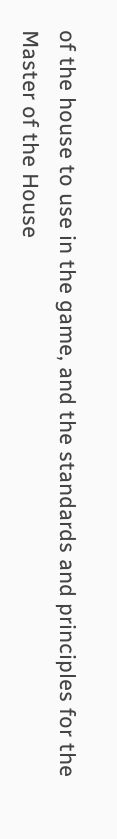of the house to use in the game, and the standards and principles for the Master of the House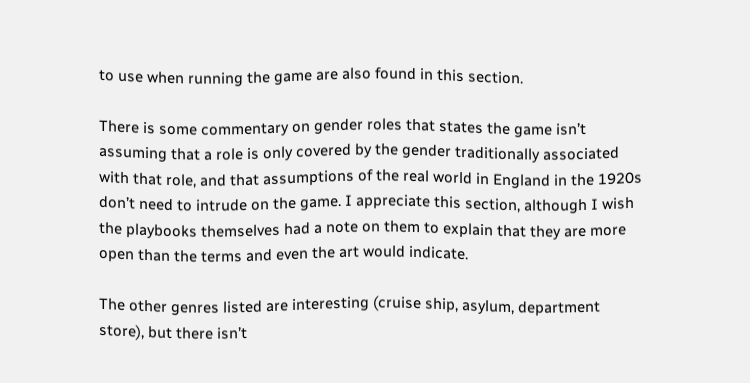to use when running the game are also found in this section.

There is some commentary on gender roles that states the game isn’t assuming that a role is only covered by the gender traditionally associated with that role, and that assumptions of the real world in England in the 1920s don’t need to intrude on the game. I appreciate this section, although I wish the playbooks themselves had a note on them to explain that they are more open than the terms and even the art would indicate.

The other genres listed are interesting (cruise ship, asylum, department store), but there isn’t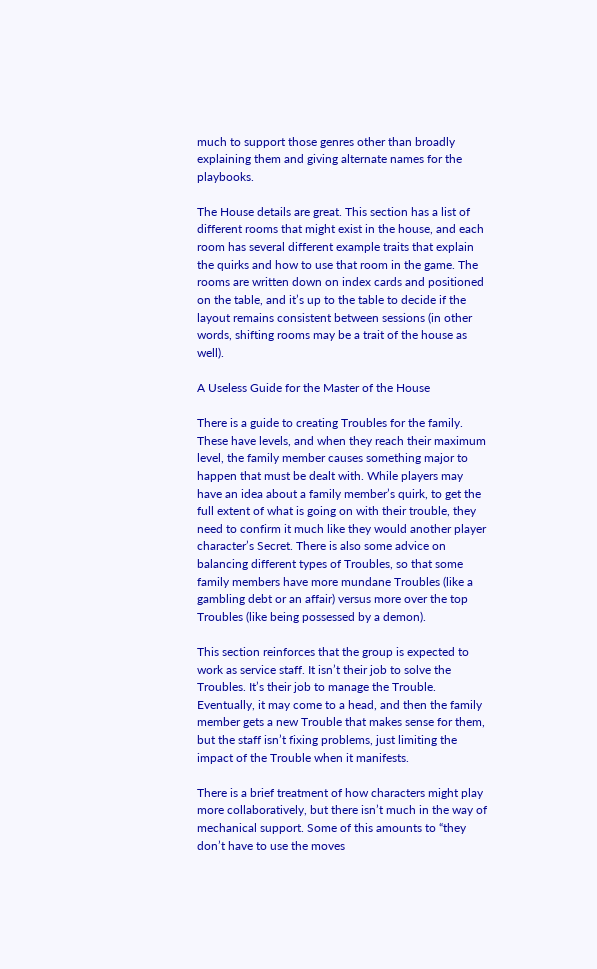much to support those genres other than broadly explaining them and giving alternate names for the playbooks.

The House details are great. This section has a list of different rooms that might exist in the house, and each room has several different example traits that explain the quirks and how to use that room in the game. The rooms are written down on index cards and positioned on the table, and it’s up to the table to decide if the layout remains consistent between sessions (in other words, shifting rooms may be a trait of the house as well).

A Useless Guide for the Master of the House

There is a guide to creating Troubles for the family. These have levels, and when they reach their maximum level, the family member causes something major to happen that must be dealt with. While players may have an idea about a family member’s quirk, to get the full extent of what is going on with their trouble, they need to confirm it much like they would another player character’s Secret. There is also some advice on balancing different types of Troubles, so that some family members have more mundane Troubles (like a gambling debt or an affair) versus more over the top Troubles (like being possessed by a demon).

This section reinforces that the group is expected to work as service staff. It isn’t their job to solve the Troubles. It’s their job to manage the Trouble. Eventually, it may come to a head, and then the family member gets a new Trouble that makes sense for them, but the staff isn’t fixing problems, just limiting the impact of the Trouble when it manifests.

There is a brief treatment of how characters might play more collaboratively, but there isn’t much in the way of mechanical support. Some of this amounts to “they don’t have to use the moves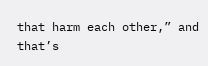that harm each other,” and that’s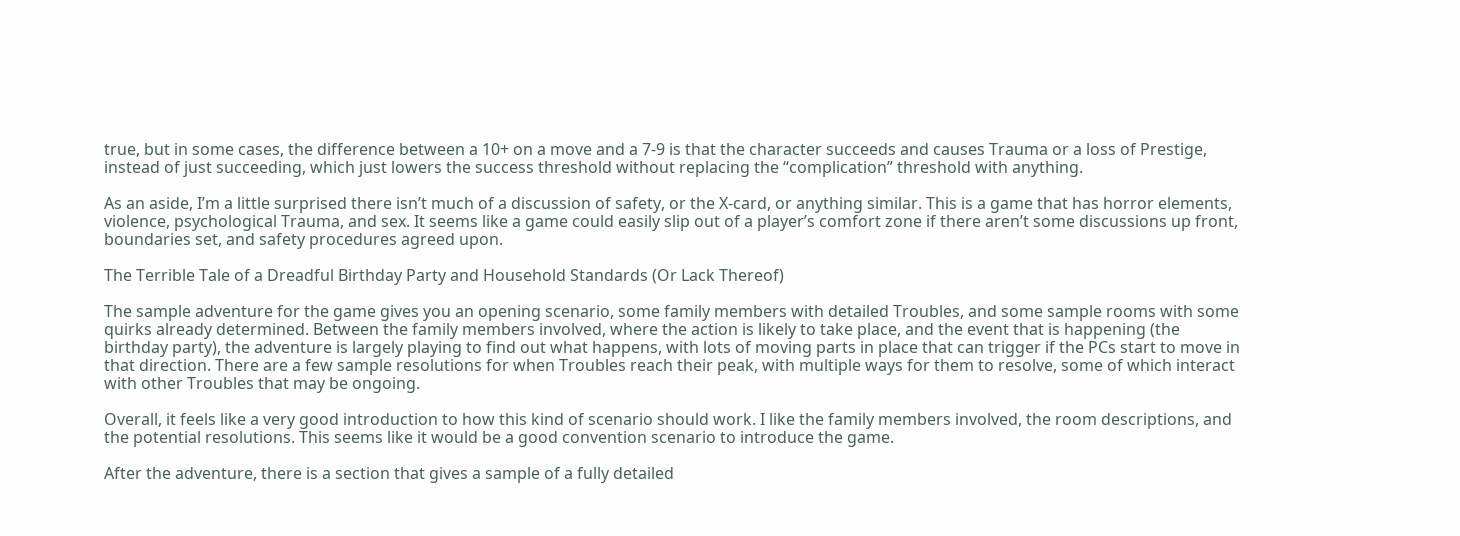true, but in some cases, the difference between a 10+ on a move and a 7-9 is that the character succeeds and causes Trauma or a loss of Prestige, instead of just succeeding, which just lowers the success threshold without replacing the “complication” threshold with anything.

As an aside, I’m a little surprised there isn’t much of a discussion of safety, or the X-card, or anything similar. This is a game that has horror elements, violence, psychological Trauma, and sex. It seems like a game could easily slip out of a player’s comfort zone if there aren’t some discussions up front, boundaries set, and safety procedures agreed upon.

The Terrible Tale of a Dreadful Birthday Party and Household Standards (Or Lack Thereof)

The sample adventure for the game gives you an opening scenario, some family members with detailed Troubles, and some sample rooms with some quirks already determined. Between the family members involved, where the action is likely to take place, and the event that is happening (the birthday party), the adventure is largely playing to find out what happens, with lots of moving parts in place that can trigger if the PCs start to move in that direction. There are a few sample resolutions for when Troubles reach their peak, with multiple ways for them to resolve, some of which interact with other Troubles that may be ongoing.

Overall, it feels like a very good introduction to how this kind of scenario should work. I like the family members involved, the room descriptions, and the potential resolutions. This seems like it would be a good convention scenario to introduce the game.

After the adventure, there is a section that gives a sample of a fully detailed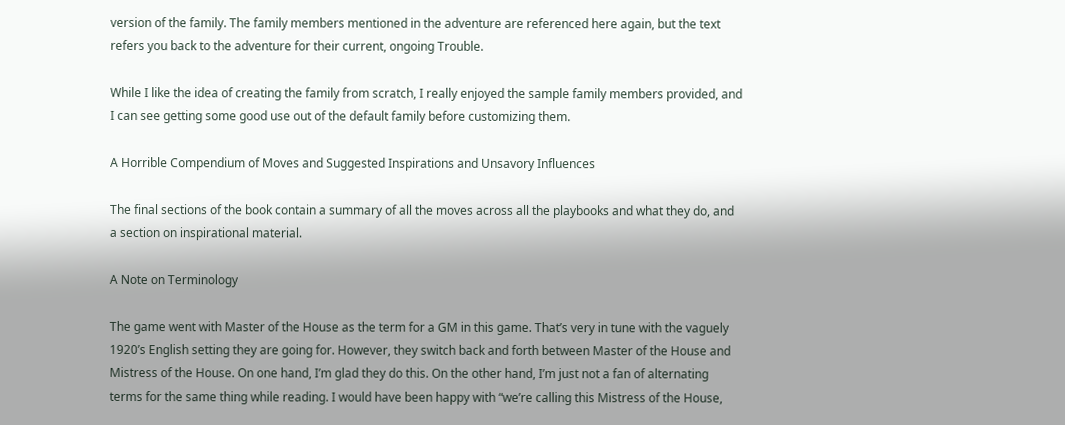version of the family. The family members mentioned in the adventure are referenced here again, but the text refers you back to the adventure for their current, ongoing Trouble.

While I like the idea of creating the family from scratch, I really enjoyed the sample family members provided, and I can see getting some good use out of the default family before customizing them.

A Horrible Compendium of Moves and Suggested Inspirations and Unsavory Influences

The final sections of the book contain a summary of all the moves across all the playbooks and what they do, and a section on inspirational material.

A Note on Terminology

The game went with Master of the House as the term for a GM in this game. That’s very in tune with the vaguely 1920’s English setting they are going for. However, they switch back and forth between Master of the House and Mistress of the House. On one hand, I’m glad they do this. On the other hand, I’m just not a fan of alternating terms for the same thing while reading. I would have been happy with “we’re calling this Mistress of the House,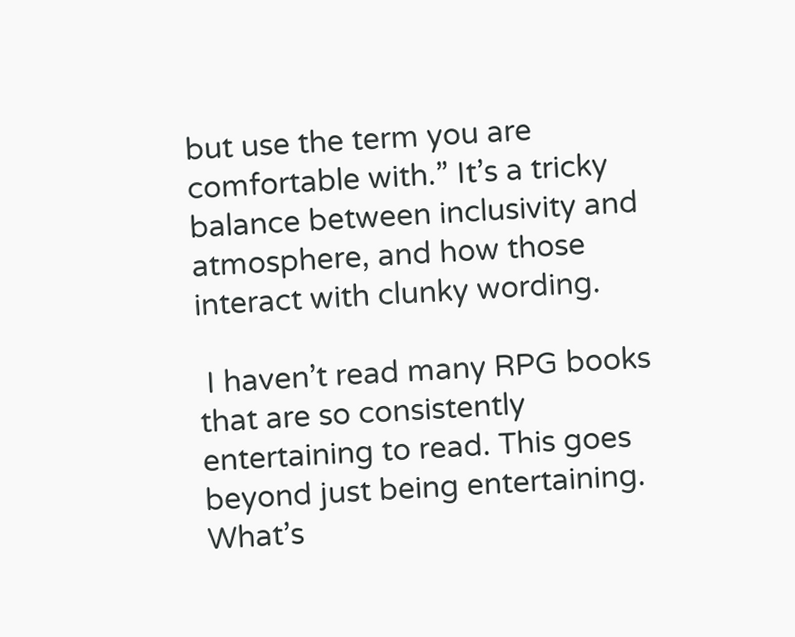but use the term you are comfortable with.” It’s a tricky balance between inclusivity and atmosphere, and how those interact with clunky wording.

 I haven’t read many RPG books that are so consistently entertaining to read. This goes beyond just being entertaining. What’s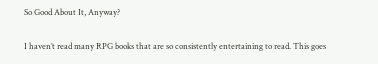So Good About It, Anyway?

I haven’t read many RPG books that are so consistently entertaining to read. This goes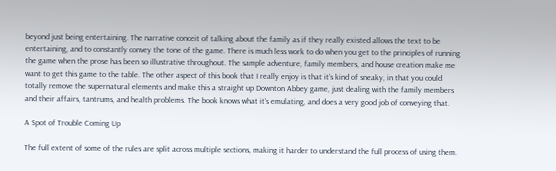beyond just being entertaining. The narrative conceit of talking about the family as if they really existed allows the text to be entertaining, and to constantly convey the tone of the game. There is much less work to do when you get to the principles of running the game when the prose has been so illustrative throughout. The sample adventure, family members, and house creation make me want to get this game to the table. The other aspect of this book that I really enjoy is that it’s kind of sneaky, in that you could totally remove the supernatural elements and make this a straight up Downton Abbey game, just dealing with the family members and their affairs, tantrums, and health problems. The book knows what it’s emulating, and does a very good job of conveying that.

A Spot of Trouble Coming Up

The full extent of some of the rules are split across multiple sections, making it harder to understand the full process of using them.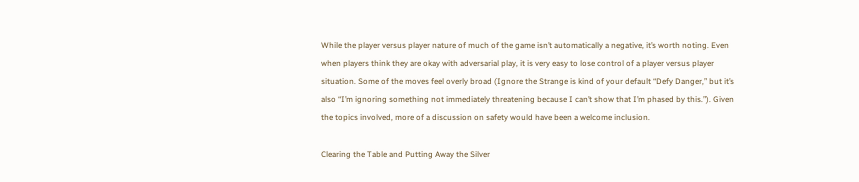While the player versus player nature of much of the game isn’t automatically a negative, it’s worth noting. Even when players think they are okay with adversarial play, it is very easy to lose control of a player versus player situation. Some of the moves feel overly broad (Ignore the Strange is kind of your default “Defy Danger,” but it’s also “I’m ignoring something not immediately threatening because I can’t show that I’m phased by this.”). Given the topics involved, more of a discussion on safety would have been a welcome inclusion.

Clearing the Table and Putting Away the Silver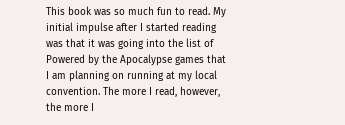This book was so much fun to read. My initial impulse after I started reading was that it was going into the list of Powered by the Apocalypse games that I am planning on running at my local convention. The more I read, however, the more I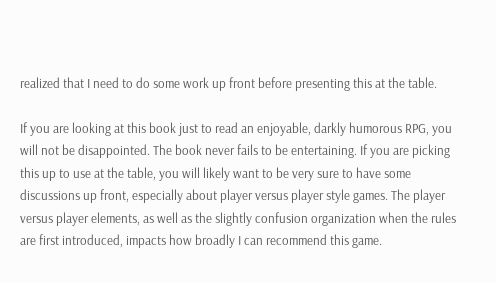realized that I need to do some work up front before presenting this at the table.

If you are looking at this book just to read an enjoyable, darkly humorous RPG, you will not be disappointed. The book never fails to be entertaining. If you are picking this up to use at the table, you will likely want to be very sure to have some discussions up front, especially about player versus player style games. The player versus player elements, as well as the slightly confusion organization when the rules are first introduced, impacts how broadly I can recommend this game.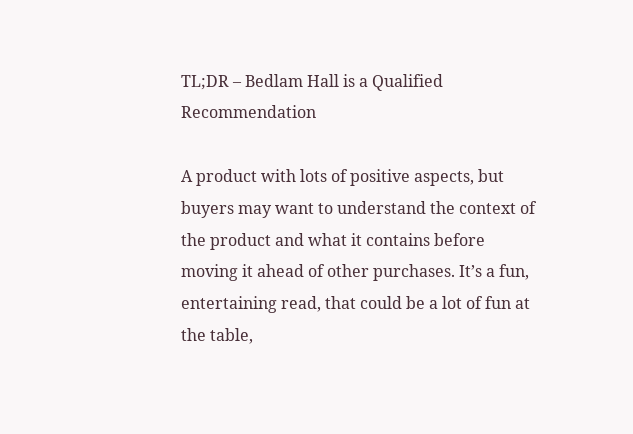TL;DR – Bedlam Hall is a Qualified Recommendation

A product with lots of positive aspects, but buyers may want to understand the context of the product and what it contains before moving it ahead of other purchases. It’s a fun, entertaining read, that could be a lot of fun at the table,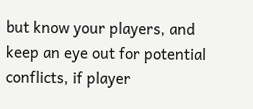but know your players, and keep an eye out for potential conflicts, if player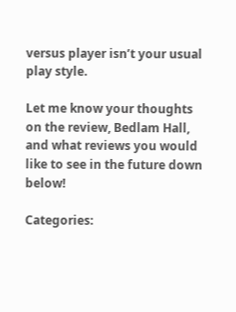versus player isn’t your usual play style.

Let me know your thoughts on the review, Bedlam Hall, and what reviews you would like to see in the future down below!

Categories: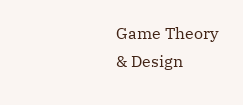Game Theory & Design